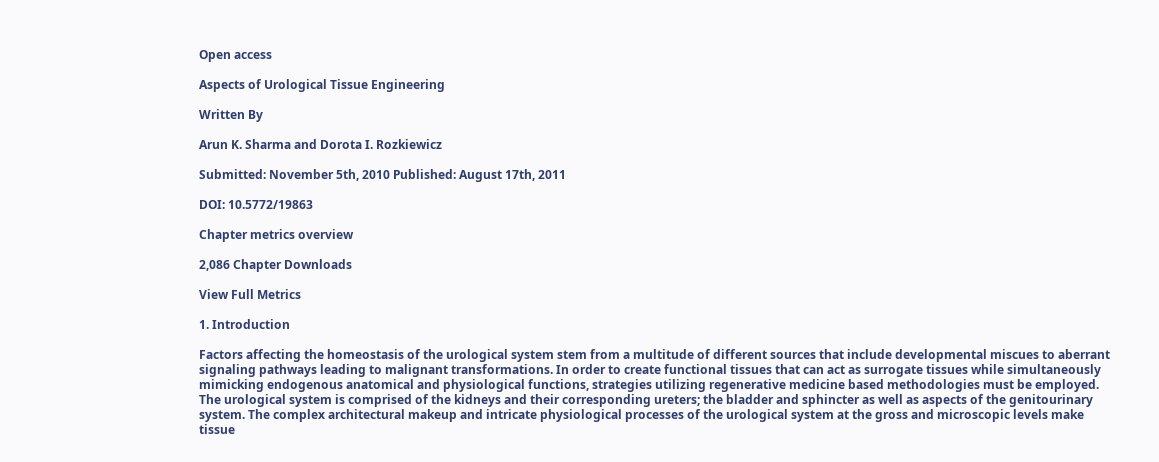Open access

Aspects of Urological Tissue Engineering

Written By

Arun K. Sharma and Dorota I. Rozkiewicz

Submitted: November 5th, 2010 Published: August 17th, 2011

DOI: 10.5772/19863

Chapter metrics overview

2,086 Chapter Downloads

View Full Metrics

1. Introduction

Factors affecting the homeostasis of the urological system stem from a multitude of different sources that include developmental miscues to aberrant signaling pathways leading to malignant transformations. In order to create functional tissues that can act as surrogate tissues while simultaneously mimicking endogenous anatomical and physiological functions, strategies utilizing regenerative medicine based methodologies must be employed. The urological system is comprised of the kidneys and their corresponding ureters; the bladder and sphincter as well as aspects of the genitourinary system. The complex architectural makeup and intricate physiological processes of the urological system at the gross and microscopic levels make tissue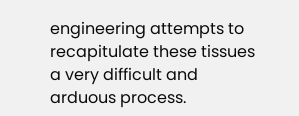engineering attempts to recapitulate these tissues a very difficult and arduous process.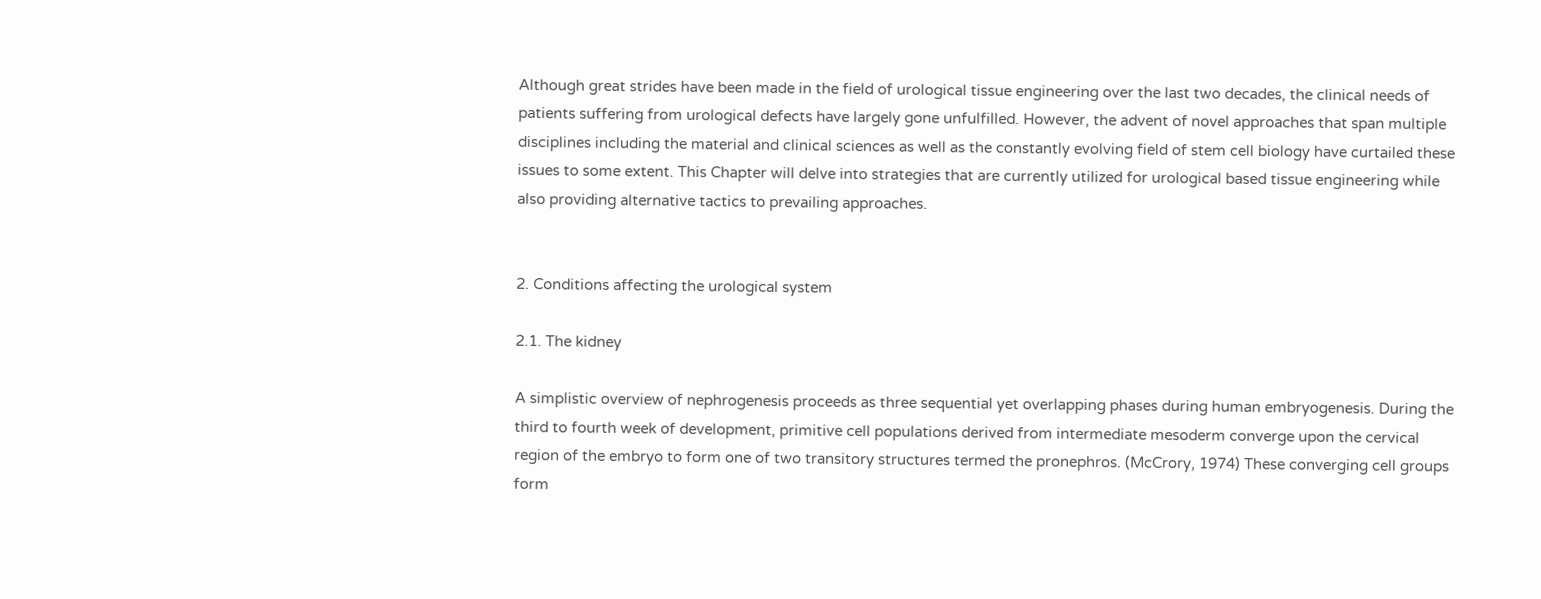Although great strides have been made in the field of urological tissue engineering over the last two decades, the clinical needs of patients suffering from urological defects have largely gone unfulfilled. However, the advent of novel approaches that span multiple disciplines including the material and clinical sciences as well as the constantly evolving field of stem cell biology have curtailed these issues to some extent. This Chapter will delve into strategies that are currently utilized for urological based tissue engineering while also providing alternative tactics to prevailing approaches.


2. Conditions affecting the urological system

2.1. The kidney

A simplistic overview of nephrogenesis proceeds as three sequential yet overlapping phases during human embryogenesis. During the third to fourth week of development, primitive cell populations derived from intermediate mesoderm converge upon the cervical region of the embryo to form one of two transitory structures termed the pronephros. (McCrory, 1974) These converging cell groups form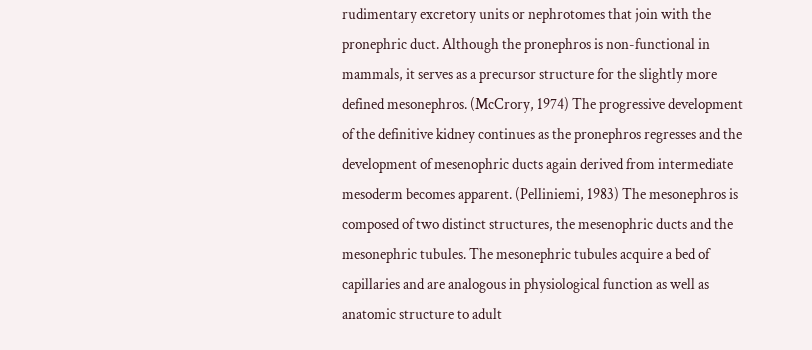rudimentary excretory units or nephrotomes that join with the pronephric duct. Although the pronephros is non-functional in mammals, it serves as a precursor structure for the slightly more defined mesonephros. (McCrory, 1974) The progressive development of the definitive kidney continues as the pronephros regresses and the development of mesenophric ducts again derived from intermediate mesoderm becomes apparent. (Pelliniemi, 1983) The mesonephros is composed of two distinct structures, the mesenophric ducts and the mesonephric tubules. The mesonephric tubules acquire a bed of capillaries and are analogous in physiological function as well as anatomic structure to adult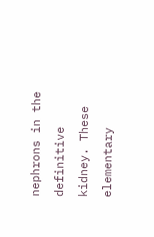nephrons in the definitive kidney. These elementary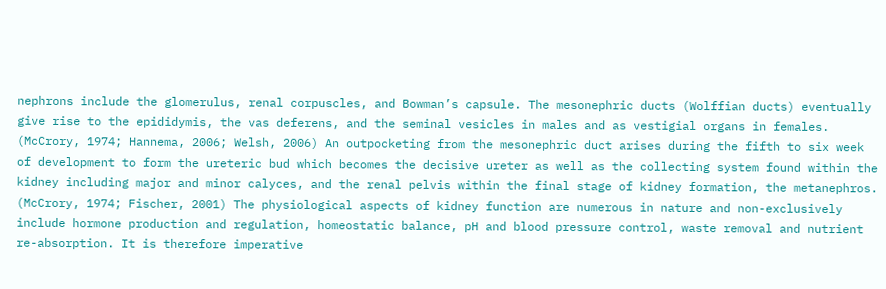nephrons include the glomerulus, renal corpuscles, and Bowman’s capsule. The mesonephric ducts (Wolffian ducts) eventually give rise to the epididymis, the vas deferens, and the seminal vesicles in males and as vestigial organs in females. (McCrory, 1974; Hannema, 2006; Welsh, 2006) An outpocketing from the mesonephric duct arises during the fifth to six week of development to form the ureteric bud which becomes the decisive ureter as well as the collecting system found within the kidney including major and minor calyces, and the renal pelvis within the final stage of kidney formation, the metanephros. (McCrory, 1974; Fischer, 2001) The physiological aspects of kidney function are numerous in nature and non-exclusively include hormone production and regulation, homeostatic balance, pH and blood pressure control, waste removal and nutrient re-absorption. It is therefore imperative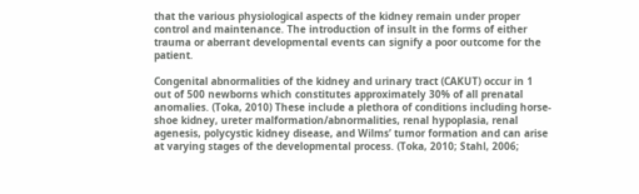that the various physiological aspects of the kidney remain under proper control and maintenance. The introduction of insult in the forms of either trauma or aberrant developmental events can signify a poor outcome for the patient.

Congenital abnormalities of the kidney and urinary tract (CAKUT) occur in 1 out of 500 newborns which constitutes approximately 30% of all prenatal anomalies. (Toka, 2010) These include a plethora of conditions including horse-shoe kidney, ureter malformation/abnormalities, renal hypoplasia, renal agenesis, polycystic kidney disease, and Wilms’ tumor formation and can arise at varying stages of the developmental process. (Toka, 2010; Stahl, 2006;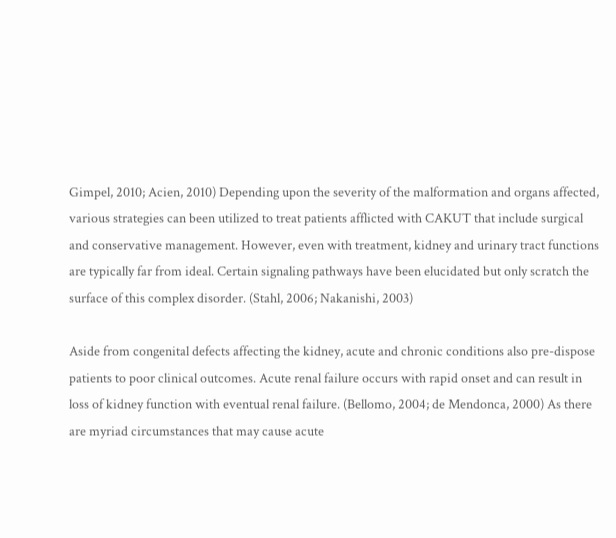Gimpel, 2010; Acien, 2010) Depending upon the severity of the malformation and organs affected, various strategies can been utilized to treat patients afflicted with CAKUT that include surgical and conservative management. However, even with treatment, kidney and urinary tract functions are typically far from ideal. Certain signaling pathways have been elucidated but only scratch the surface of this complex disorder. (Stahl, 2006; Nakanishi, 2003)

Aside from congenital defects affecting the kidney, acute and chronic conditions also pre-dispose patients to poor clinical outcomes. Acute renal failure occurs with rapid onset and can result in loss of kidney function with eventual renal failure. (Bellomo, 2004; de Mendonca, 2000) As there are myriad circumstances that may cause acute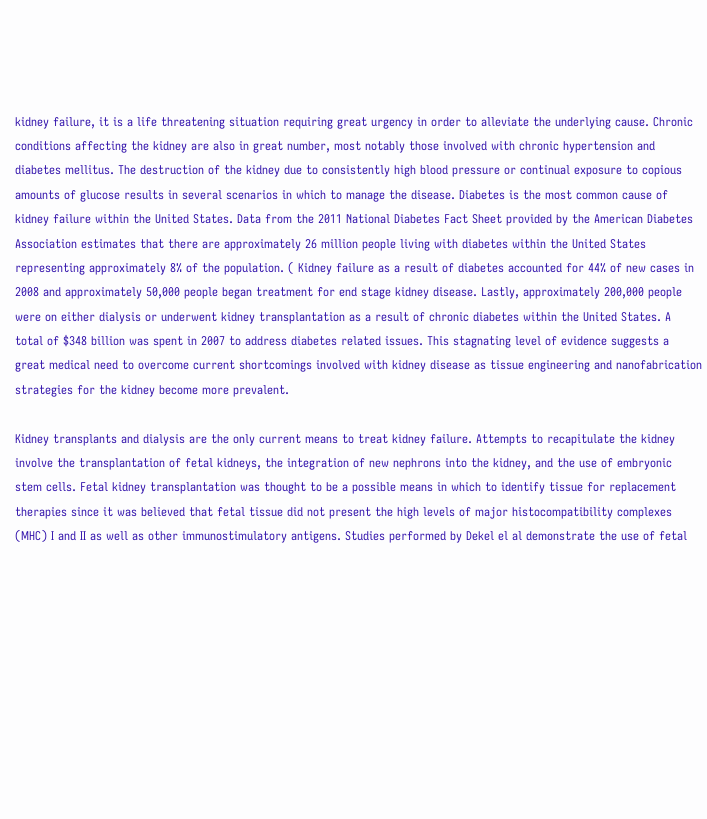kidney failure, it is a life threatening situation requiring great urgency in order to alleviate the underlying cause. Chronic conditions affecting the kidney are also in great number, most notably those involved with chronic hypertension and diabetes mellitus. The destruction of the kidney due to consistently high blood pressure or continual exposure to copious amounts of glucose results in several scenarios in which to manage the disease. Diabetes is the most common cause of kidney failure within the United States. Data from the 2011 National Diabetes Fact Sheet provided by the American Diabetes Association estimates that there are approximately 26 million people living with diabetes within the United States representing approximately 8% of the population. ( Kidney failure as a result of diabetes accounted for 44% of new cases in 2008 and approximately 50,000 people began treatment for end stage kidney disease. Lastly, approximately 200,000 people were on either dialysis or underwent kidney transplantation as a result of chronic diabetes within the United States. A total of $348 billion was spent in 2007 to address diabetes related issues. This stagnating level of evidence suggests a great medical need to overcome current shortcomings involved with kidney disease as tissue engineering and nanofabrication strategies for the kidney become more prevalent.

Kidney transplants and dialysis are the only current means to treat kidney failure. Attempts to recapitulate the kidney involve the transplantation of fetal kidneys, the integration of new nephrons into the kidney, and the use of embryonic stem cells. Fetal kidney transplantation was thought to be a possible means in which to identify tissue for replacement therapies since it was believed that fetal tissue did not present the high levels of major histocompatibility complexes (MHC) I and II as well as other immunostimulatory antigens. Studies performed by Dekel el al demonstrate the use of fetal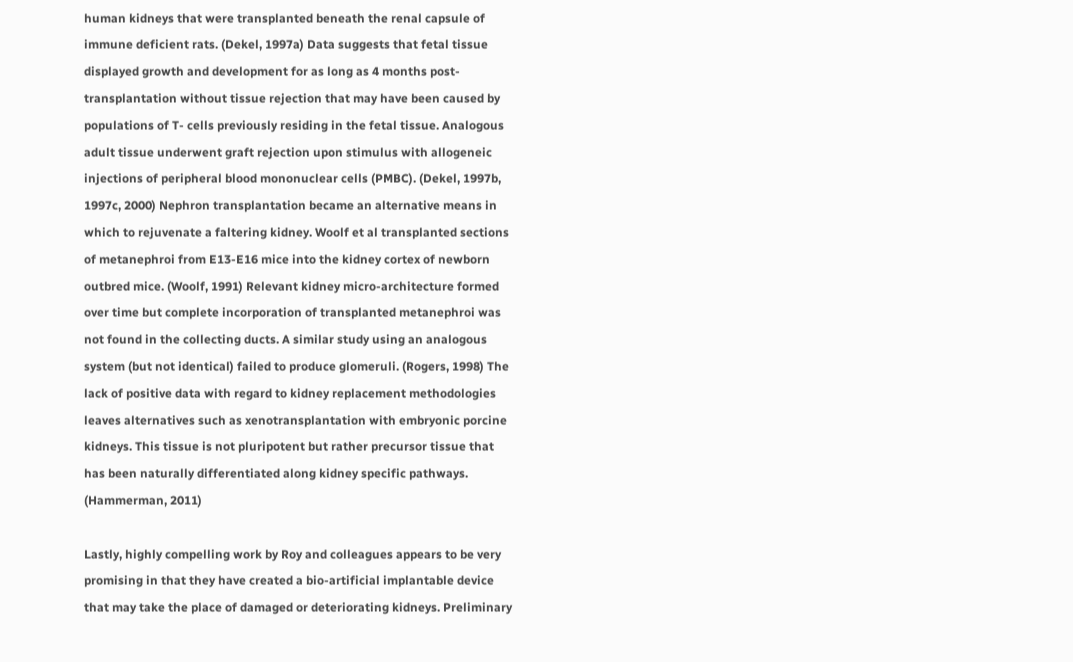human kidneys that were transplanted beneath the renal capsule of immune deficient rats. (Dekel, 1997a) Data suggests that fetal tissue displayed growth and development for as long as 4 months post-transplantation without tissue rejection that may have been caused by populations of T- cells previously residing in the fetal tissue. Analogous adult tissue underwent graft rejection upon stimulus with allogeneic injections of peripheral blood mononuclear cells (PMBC). (Dekel, 1997b, 1997c, 2000) Nephron transplantation became an alternative means in which to rejuvenate a faltering kidney. Woolf et al transplanted sections of metanephroi from E13-E16 mice into the kidney cortex of newborn outbred mice. (Woolf, 1991) Relevant kidney micro-architecture formed over time but complete incorporation of transplanted metanephroi was not found in the collecting ducts. A similar study using an analogous system (but not identical) failed to produce glomeruli. (Rogers, 1998) The lack of positive data with regard to kidney replacement methodologies leaves alternatives such as xenotransplantation with embryonic porcine kidneys. This tissue is not pluripotent but rather precursor tissue that has been naturally differentiated along kidney specific pathways. (Hammerman, 2011)

Lastly, highly compelling work by Roy and colleagues appears to be very promising in that they have created a bio-artificial implantable device that may take the place of damaged or deteriorating kidneys. Preliminary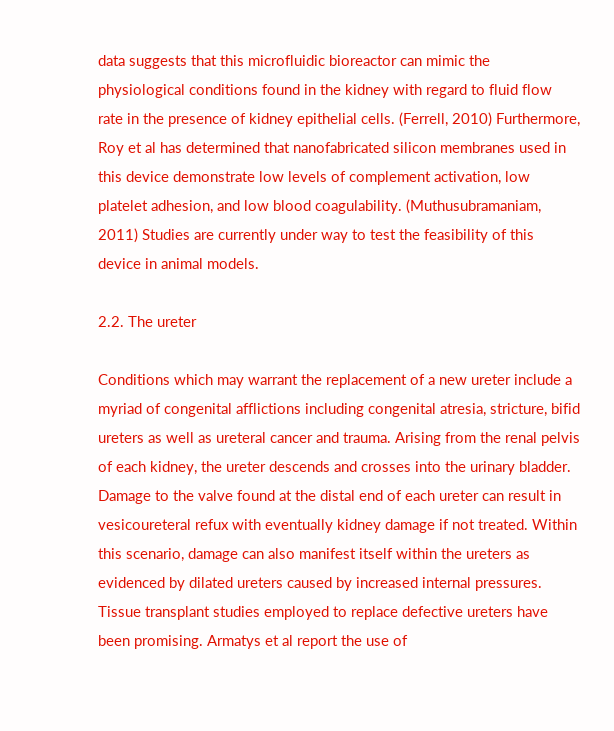data suggests that this microfluidic bioreactor can mimic the physiological conditions found in the kidney with regard to fluid flow rate in the presence of kidney epithelial cells. (Ferrell, 2010) Furthermore, Roy et al has determined that nanofabricated silicon membranes used in this device demonstrate low levels of complement activation, low platelet adhesion, and low blood coagulability. (Muthusubramaniam, 2011) Studies are currently under way to test the feasibility of this device in animal models.

2.2. The ureter

Conditions which may warrant the replacement of a new ureter include a myriad of congenital afflictions including congenital atresia, stricture, bifid ureters as well as ureteral cancer and trauma. Arising from the renal pelvis of each kidney, the ureter descends and crosses into the urinary bladder. Damage to the valve found at the distal end of each ureter can result in vesicoureteral refux with eventually kidney damage if not treated. Within this scenario, damage can also manifest itself within the ureters as evidenced by dilated ureters caused by increased internal pressures. Tissue transplant studies employed to replace defective ureters have been promising. Armatys et al report the use of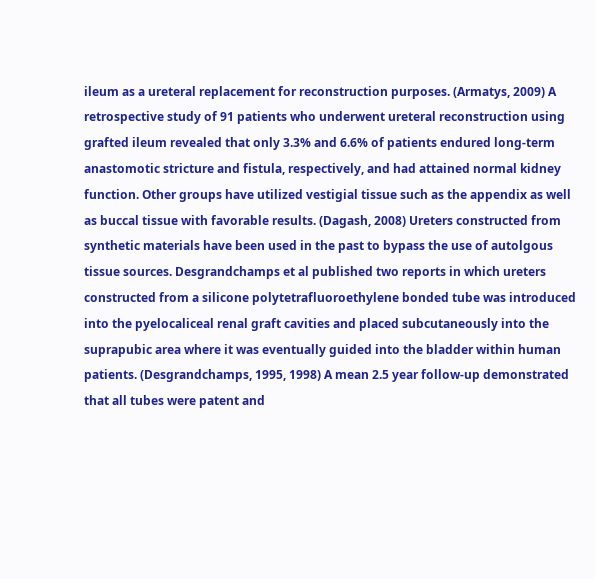ileum as a ureteral replacement for reconstruction purposes. (Armatys, 2009) A retrospective study of 91 patients who underwent ureteral reconstruction using grafted ileum revealed that only 3.3% and 6.6% of patients endured long-term anastomotic stricture and fistula, respectively, and had attained normal kidney function. Other groups have utilized vestigial tissue such as the appendix as well as buccal tissue with favorable results. (Dagash, 2008) Ureters constructed from synthetic materials have been used in the past to bypass the use of autolgous tissue sources. Desgrandchamps et al published two reports in which ureters constructed from a silicone polytetrafluoroethylene bonded tube was introduced into the pyelocaliceal renal graft cavities and placed subcutaneously into the suprapubic area where it was eventually guided into the bladder within human patients. (Desgrandchamps, 1995, 1998) A mean 2.5 year follow-up demonstrated that all tubes were patent and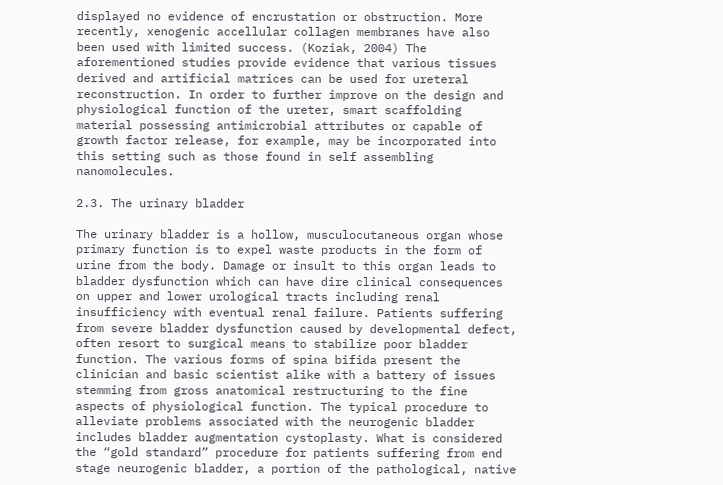displayed no evidence of encrustation or obstruction. More recently, xenogenic accellular collagen membranes have also been used with limited success. (Koziak, 2004) The aforementioned studies provide evidence that various tissues derived and artificial matrices can be used for ureteral reconstruction. In order to further improve on the design and physiological function of the ureter, smart scaffolding material possessing antimicrobial attributes or capable of growth factor release, for example, may be incorporated into this setting such as those found in self assembling nanomolecules.

2.3. The urinary bladder

The urinary bladder is a hollow, musculocutaneous organ whose primary function is to expel waste products in the form of urine from the body. Damage or insult to this organ leads to bladder dysfunction which can have dire clinical consequences on upper and lower urological tracts including renal insufficiency with eventual renal failure. Patients suffering from severe bladder dysfunction caused by developmental defect, often resort to surgical means to stabilize poor bladder function. The various forms of spina bifida present the clinician and basic scientist alike with a battery of issues stemming from gross anatomical restructuring to the fine aspects of physiological function. The typical procedure to alleviate problems associated with the neurogenic bladder includes bladder augmentation cystoplasty. What is considered the “gold standard” procedure for patients suffering from end stage neurogenic bladder, a portion of the pathological, native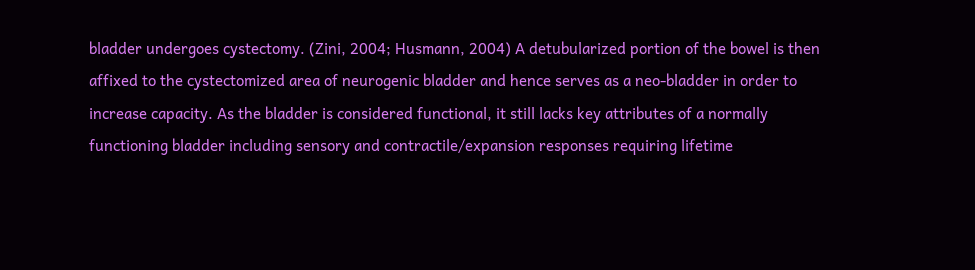bladder undergoes cystectomy. (Zini, 2004; Husmann, 2004) A detubularized portion of the bowel is then affixed to the cystectomized area of neurogenic bladder and hence serves as a neo-bladder in order to increase capacity. As the bladder is considered functional, it still lacks key attributes of a normally functioning bladder including sensory and contractile/expansion responses requiring lifetime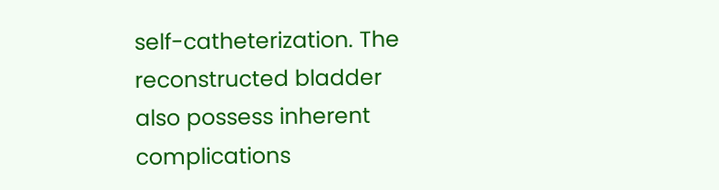self-catheterization. The reconstructed bladder also possess inherent complications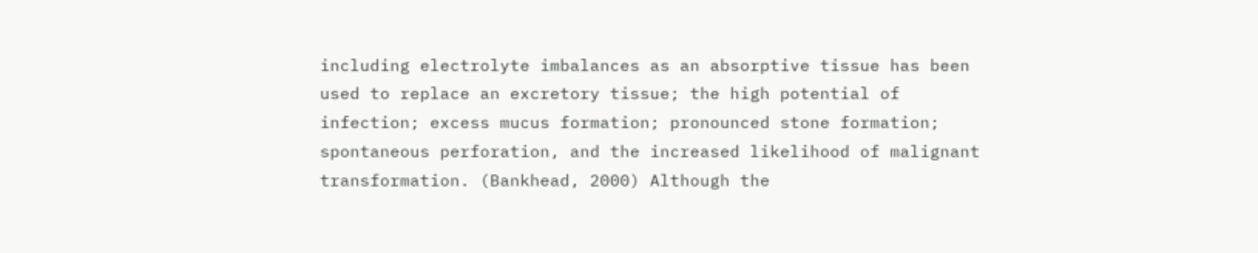including electrolyte imbalances as an absorptive tissue has been used to replace an excretory tissue; the high potential of infection; excess mucus formation; pronounced stone formation; spontaneous perforation, and the increased likelihood of malignant transformation. (Bankhead, 2000) Although the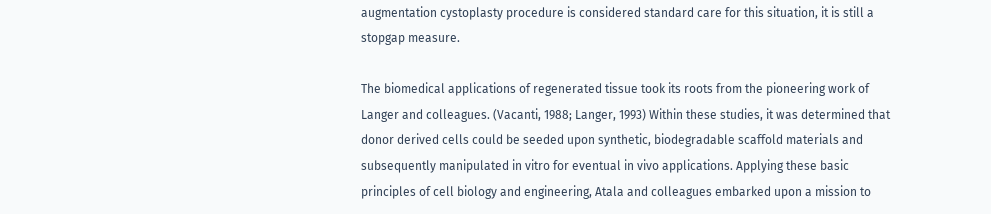augmentation cystoplasty procedure is considered standard care for this situation, it is still a stopgap measure.

The biomedical applications of regenerated tissue took its roots from the pioneering work of Langer and colleagues. (Vacanti, 1988; Langer, 1993) Within these studies, it was determined that donor derived cells could be seeded upon synthetic, biodegradable scaffold materials and subsequently manipulated in vitro for eventual in vivo applications. Applying these basic principles of cell biology and engineering, Atala and colleagues embarked upon a mission to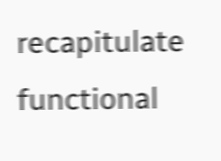recapitulate functional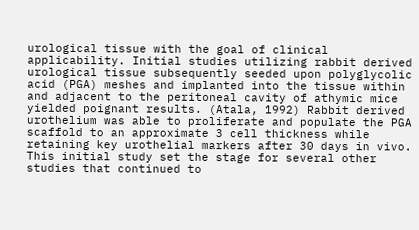urological tissue with the goal of clinical applicability. Initial studies utilizing rabbit derived urological tissue subsequently seeded upon polyglycolic acid (PGA) meshes and implanted into the tissue within and adjacent to the peritoneal cavity of athymic mice yielded poignant results. (Atala, 1992) Rabbit derived urothelium was able to proliferate and populate the PGA scaffold to an approximate 3 cell thickness while retaining key urothelial markers after 30 days in vivo. This initial study set the stage for several other studies that continued to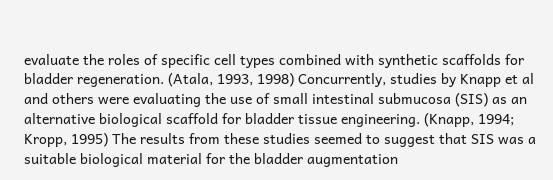evaluate the roles of specific cell types combined with synthetic scaffolds for bladder regeneration. (Atala, 1993, 1998) Concurrently, studies by Knapp et al and others were evaluating the use of small intestinal submucosa (SIS) as an alternative biological scaffold for bladder tissue engineering. (Knapp, 1994; Kropp, 1995) The results from these studies seemed to suggest that SIS was a suitable biological material for the bladder augmentation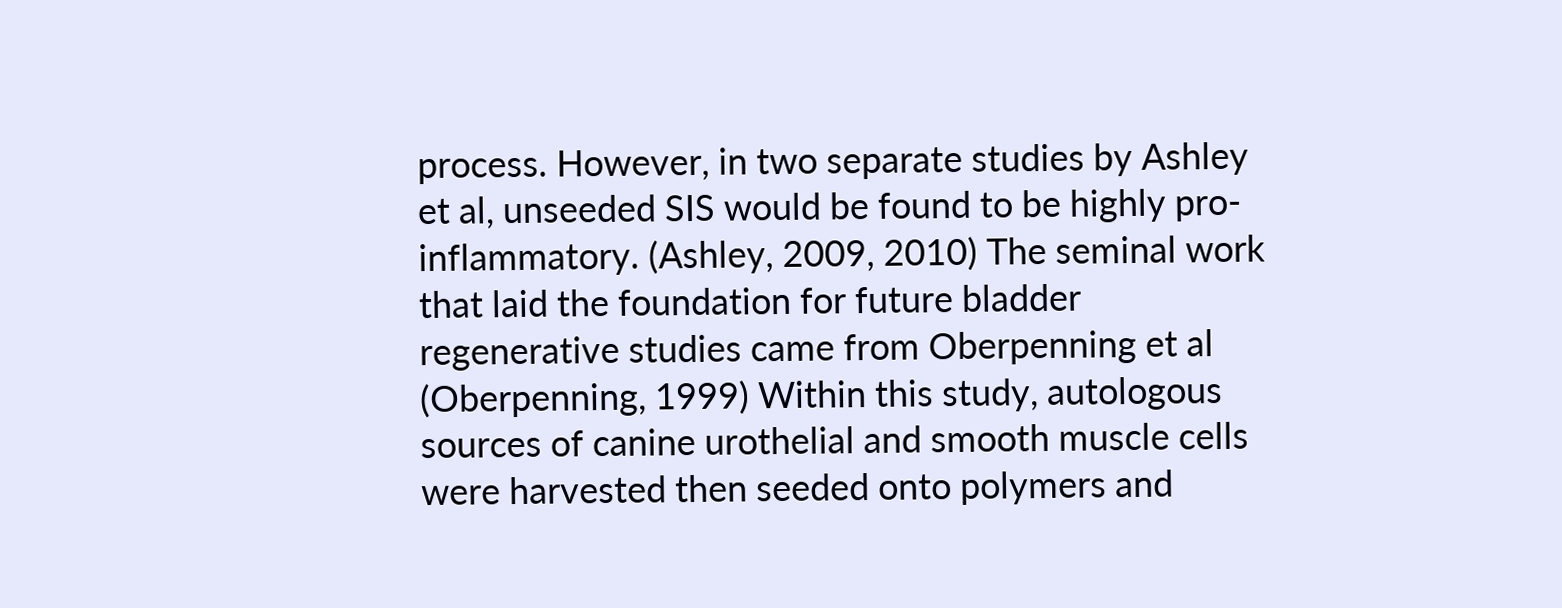process. However, in two separate studies by Ashley et al, unseeded SIS would be found to be highly pro-inflammatory. (Ashley, 2009, 2010) The seminal work that laid the foundation for future bladder regenerative studies came from Oberpenning et al (Oberpenning, 1999) Within this study, autologous sources of canine urothelial and smooth muscle cells were harvested then seeded onto polymers and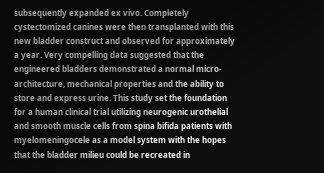subsequently expanded ex vivo. Completely cystectomized canines were then transplanted with this new bladder construct and observed for approximately a year. Very compelling data suggested that the engineered bladders demonstrated a normal micro-architecture, mechanical properties and the ability to store and express urine. This study set the foundation for a human clinical trial utilizing neurogenic urothelial and smooth muscle cells from spina bifida patients with myelomeningocele as a model system with the hopes that the bladder milieu could be recreated in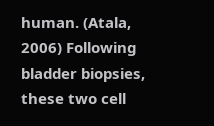human. (Atala, 2006) Following bladder biopsies, these two cell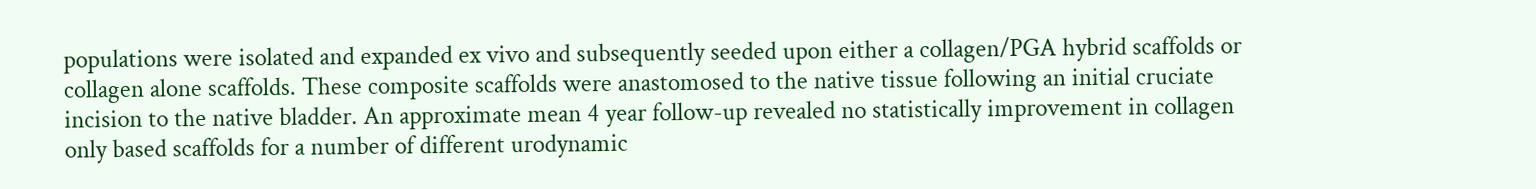populations were isolated and expanded ex vivo and subsequently seeded upon either a collagen/PGA hybrid scaffolds or collagen alone scaffolds. These composite scaffolds were anastomosed to the native tissue following an initial cruciate incision to the native bladder. An approximate mean 4 year follow-up revealed no statistically improvement in collagen only based scaffolds for a number of different urodynamic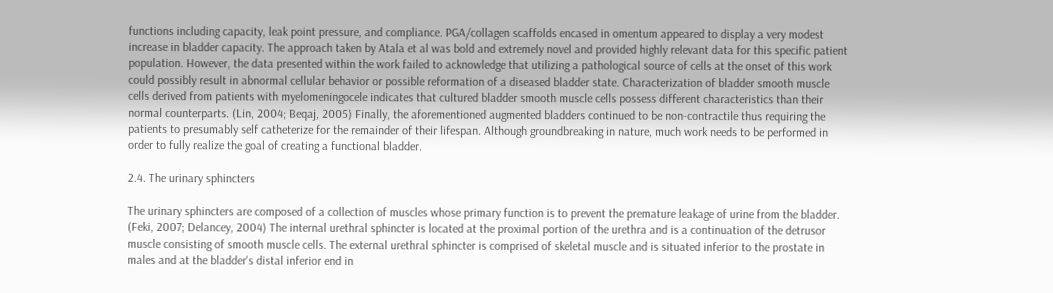functions including capacity, leak point pressure, and compliance. PGA/collagen scaffolds encased in omentum appeared to display a very modest increase in bladder capacity. The approach taken by Atala et al was bold and extremely novel and provided highly relevant data for this specific patient population. However, the data presented within the work failed to acknowledge that utilizing a pathological source of cells at the onset of this work could possibly result in abnormal cellular behavior or possible reformation of a diseased bladder state. Characterization of bladder smooth muscle cells derived from patients with myelomeningocele indicates that cultured bladder smooth muscle cells possess different characteristics than their normal counterparts. (Lin, 2004; Beqaj, 2005) Finally, the aforementioned augmented bladders continued to be non-contractile thus requiring the patients to presumably self catheterize for the remainder of their lifespan. Although groundbreaking in nature, much work needs to be performed in order to fully realize the goal of creating a functional bladder.

2.4. The urinary sphincters

The urinary sphincters are composed of a collection of muscles whose primary function is to prevent the premature leakage of urine from the bladder. (Feki, 2007; Delancey, 2004) The internal urethral sphincter is located at the proximal portion of the urethra and is a continuation of the detrusor muscle consisting of smooth muscle cells. The external urethral sphincter is comprised of skeletal muscle and is situated inferior to the prostate in males and at the bladder's distal inferior end in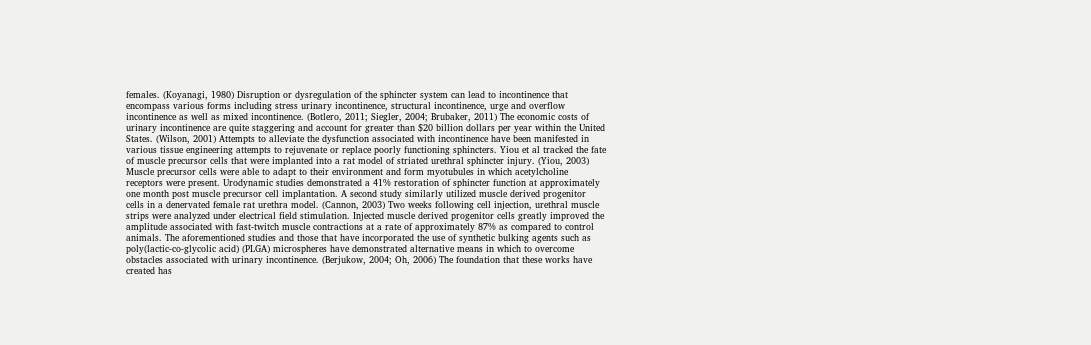females. (Koyanagi, 1980) Disruption or dysregulation of the sphincter system can lead to incontinence that encompass various forms including stress urinary incontinence, structural incontinence, urge and overflow incontinence as well as mixed incontinence. (Botlero, 2011; Siegler, 2004; Brubaker, 2011) The economic costs of urinary incontinence are quite staggering and account for greater than $20 billion dollars per year within the United States. (Wilson, 2001) Attempts to alleviate the dysfunction associated with incontinence have been manifested in various tissue engineering attempts to rejuvenate or replace poorly functioning sphincters. Yiou et al tracked the fate of muscle precursor cells that were implanted into a rat model of striated urethral sphincter injury. (Yiou, 2003) Muscle precursor cells were able to adapt to their environment and form myotubules in which acetylcholine receptors were present. Urodynamic studies demonstrated a 41% restoration of sphincter function at approximately one month post muscle precursor cell implantation. A second study similarly utilized muscle derived progenitor cells in a denervated female rat urethra model. (Cannon, 2003) Two weeks following cell injection, urethral muscle strips were analyzed under electrical field stimulation. Injected muscle derived progenitor cells greatly improved the amplitude associated with fast-twitch muscle contractions at a rate of approximately 87% as compared to control animals. The aforementioned studies and those that have incorporated the use of synthetic bulking agents such as poly(lactic-co-glycolic acid) (PLGA) microspheres have demonstrated alternative means in which to overcome obstacles associated with urinary incontinence. (Berjukow, 2004; Oh, 2006) The foundation that these works have created has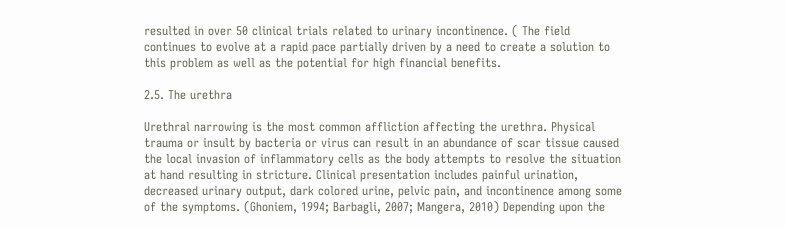resulted in over 50 clinical trials related to urinary incontinence. ( The field continues to evolve at a rapid pace partially driven by a need to create a solution to this problem as well as the potential for high financial benefits.

2.5. The urethra

Urethral narrowing is the most common affliction affecting the urethra. Physical trauma or insult by bacteria or virus can result in an abundance of scar tissue caused the local invasion of inflammatory cells as the body attempts to resolve the situation at hand resulting in stricture. Clinical presentation includes painful urination, decreased urinary output, dark colored urine, pelvic pain, and incontinence among some of the symptoms. (Ghoniem, 1994; Barbagli, 2007; Mangera, 2010) Depending upon the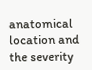anatomical location and the severity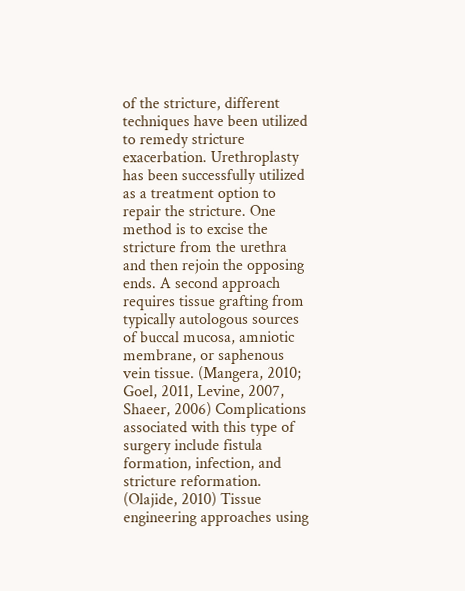of the stricture, different techniques have been utilized to remedy stricture exacerbation. Urethroplasty has been successfully utilized as a treatment option to repair the stricture. One method is to excise the stricture from the urethra and then rejoin the opposing ends. A second approach requires tissue grafting from typically autologous sources of buccal mucosa, amniotic membrane, or saphenous vein tissue. (Mangera, 2010; Goel, 2011, Levine, 2007, Shaeer, 2006) Complications associated with this type of surgery include fistula formation, infection, and stricture reformation. (Olajide, 2010) Tissue engineering approaches using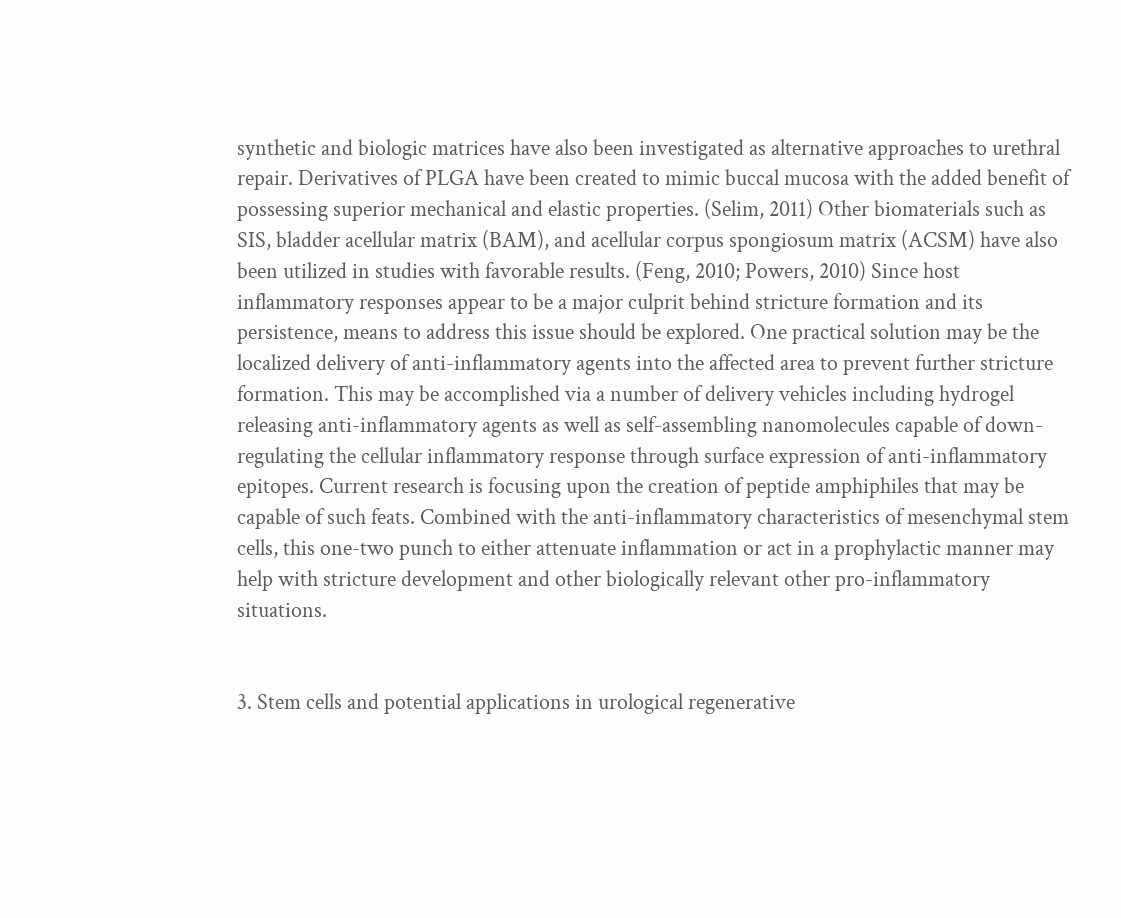synthetic and biologic matrices have also been investigated as alternative approaches to urethral repair. Derivatives of PLGA have been created to mimic buccal mucosa with the added benefit of possessing superior mechanical and elastic properties. (Selim, 2011) Other biomaterials such as SIS, bladder acellular matrix (BAM), and acellular corpus spongiosum matrix (ACSM) have also been utilized in studies with favorable results. (Feng, 2010; Powers, 2010) Since host inflammatory responses appear to be a major culprit behind stricture formation and its persistence, means to address this issue should be explored. One practical solution may be the localized delivery of anti-inflammatory agents into the affected area to prevent further stricture formation. This may be accomplished via a number of delivery vehicles including hydrogel releasing anti-inflammatory agents as well as self-assembling nanomolecules capable of down-regulating the cellular inflammatory response through surface expression of anti-inflammatory epitopes. Current research is focusing upon the creation of peptide amphiphiles that may be capable of such feats. Combined with the anti-inflammatory characteristics of mesenchymal stem cells, this one-two punch to either attenuate inflammation or act in a prophylactic manner may help with stricture development and other biologically relevant other pro-inflammatory situations.


3. Stem cells and potential applications in urological regenerative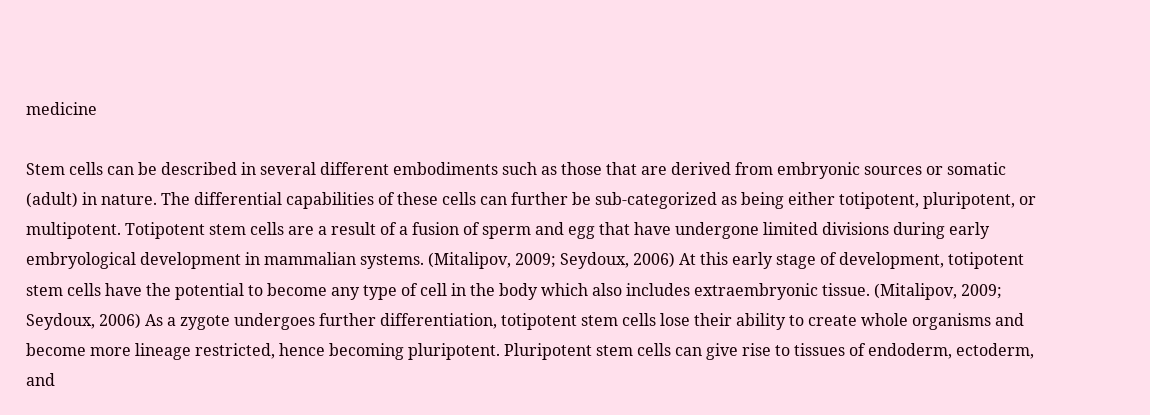medicine

Stem cells can be described in several different embodiments such as those that are derived from embryonic sources or somatic (adult) in nature. The differential capabilities of these cells can further be sub-categorized as being either totipotent, pluripotent, or multipotent. Totipotent stem cells are a result of a fusion of sperm and egg that have undergone limited divisions during early embryological development in mammalian systems. (Mitalipov, 2009; Seydoux, 2006) At this early stage of development, totipotent stem cells have the potential to become any type of cell in the body which also includes extraembryonic tissue. (Mitalipov, 2009; Seydoux, 2006) As a zygote undergoes further differentiation, totipotent stem cells lose their ability to create whole organisms and become more lineage restricted, hence becoming pluripotent. Pluripotent stem cells can give rise to tissues of endoderm, ectoderm, and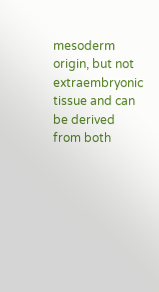mesoderm origin, but not extraembryonic tissue and can be derived from both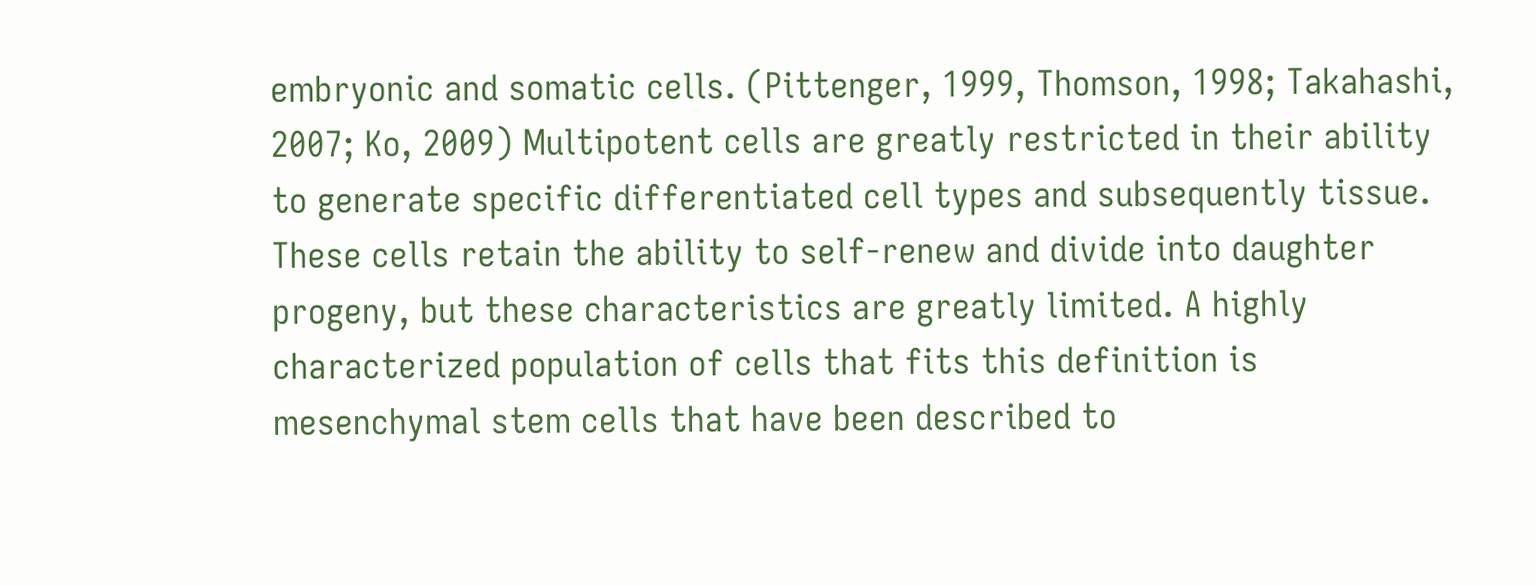embryonic and somatic cells. (Pittenger, 1999, Thomson, 1998; Takahashi, 2007; Ko, 2009) Multipotent cells are greatly restricted in their ability to generate specific differentiated cell types and subsequently tissue. These cells retain the ability to self-renew and divide into daughter progeny, but these characteristics are greatly limited. A highly characterized population of cells that fits this definition is mesenchymal stem cells that have been described to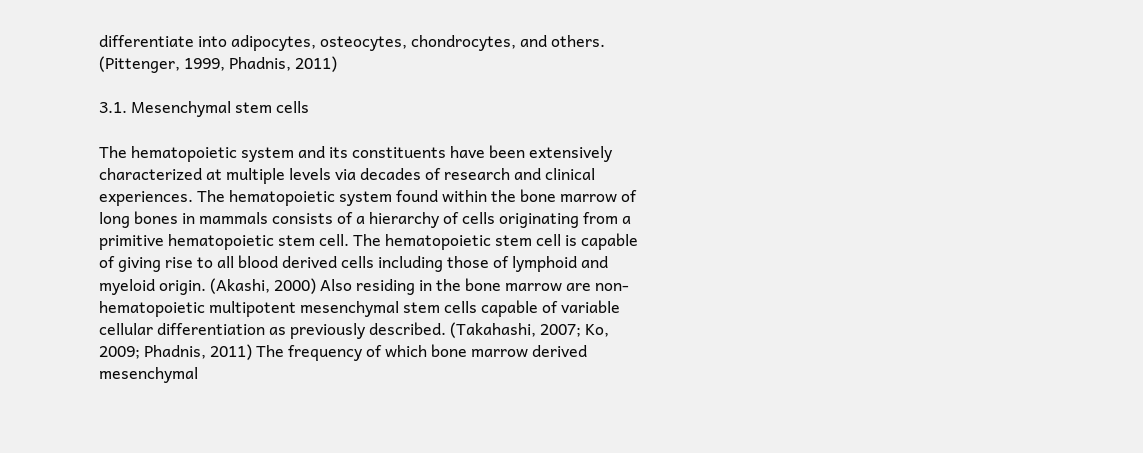differentiate into adipocytes, osteocytes, chondrocytes, and others. (Pittenger, 1999, Phadnis, 2011)

3.1. Mesenchymal stem cells

The hematopoietic system and its constituents have been extensively characterized at multiple levels via decades of research and clinical experiences. The hematopoietic system found within the bone marrow of long bones in mammals consists of a hierarchy of cells originating from a primitive hematopoietic stem cell. The hematopoietic stem cell is capable of giving rise to all blood derived cells including those of lymphoid and myeloid origin. (Akashi, 2000) Also residing in the bone marrow are non-hematopoietic multipotent mesenchymal stem cells capable of variable cellular differentiation as previously described. (Takahashi, 2007; Ko, 2009; Phadnis, 2011) The frequency of which bone marrow derived mesenchymal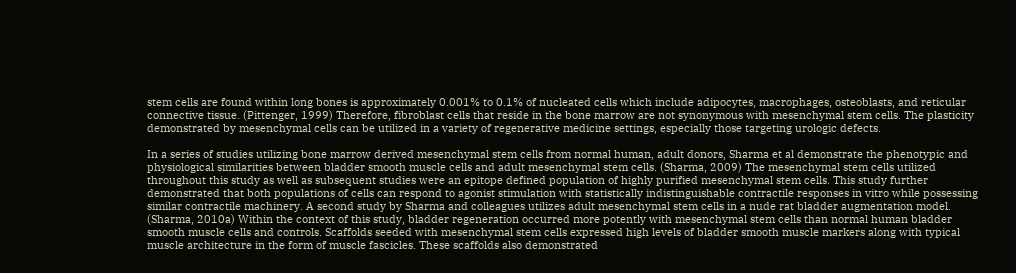stem cells are found within long bones is approximately 0.001% to 0.1% of nucleated cells which include adipocytes, macrophages, osteoblasts, and reticular connective tissue. (Pittenger, 1999) Therefore, fibroblast cells that reside in the bone marrow are not synonymous with mesenchymal stem cells. The plasticity demonstrated by mesenchymal cells can be utilized in a variety of regenerative medicine settings, especially those targeting urologic defects.

In a series of studies utilizing bone marrow derived mesenchymal stem cells from normal human, adult donors, Sharma et al demonstrate the phenotypic and physiological similarities between bladder smooth muscle cells and adult mesenchymal stem cells. (Sharma, 2009) The mesenchymal stem cells utilized throughout this study as well as subsequent studies were an epitope defined population of highly purified mesenchymal stem cells. This study further demonstrated that both populations of cells can respond to agonist stimulation with statistically indistinguishable contractile responses in vitro while possessing similar contractile machinery. A second study by Sharma and colleagues utilizes adult mesenchymal stem cells in a nude rat bladder augmentation model. (Sharma, 2010a) Within the context of this study, bladder regeneration occurred more potently with mesenchymal stem cells than normal human bladder smooth muscle cells and controls. Scaffolds seeded with mesenchymal stem cells expressed high levels of bladder smooth muscle markers along with typical muscle architecture in the form of muscle fascicles. These scaffolds also demonstrated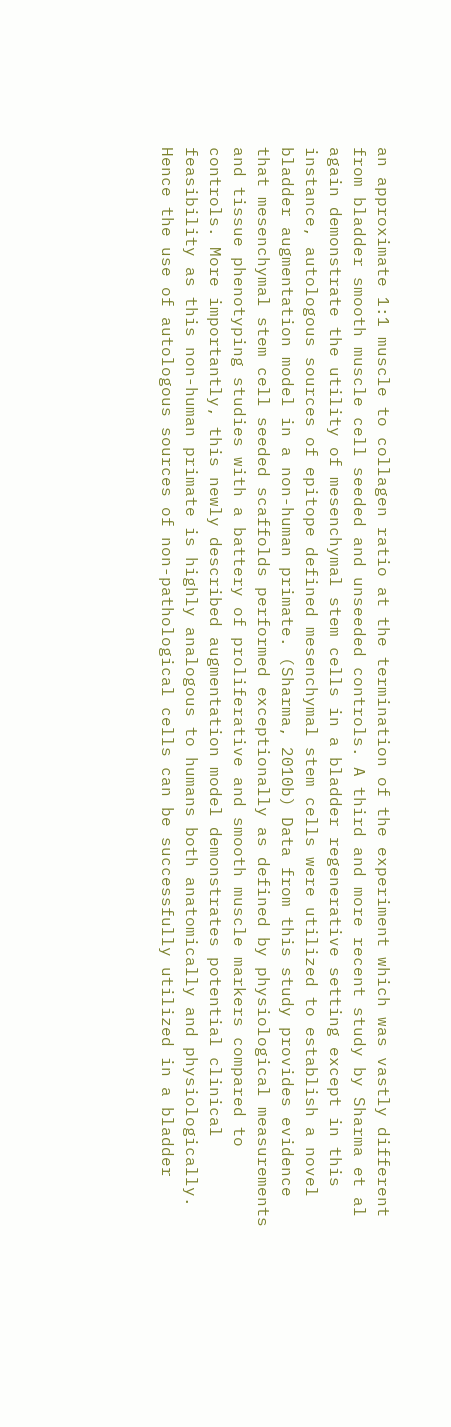an approximate 1:1 muscle to collagen ratio at the termination of the experiment which was vastly different from bladder smooth muscle cell seeded and unseeded controls. A third and more recent study by Sharma et al again demonstrate the utility of mesenchymal stem cells in a bladder regenerative setting except in this instance, autologous sources of epitope defined mesenchymal stem cells were utilized to establish a novel bladder augmentation model in a non-human primate. (Sharma, 2010b) Data from this study provides evidence that mesenchymal stem cell seeded scaffolds performed exceptionally as defined by physiological measurements and tissue phenotyping studies with a battery of proliferative and smooth muscle markers compared to controls. More importantly, this newly described augmentation model demonstrates potential clinical feasibility as this non-human primate is highly analogous to humans both anatomically and physiologically. Hence the use of autologous sources of non-pathological cells can be successfully utilized in a bladder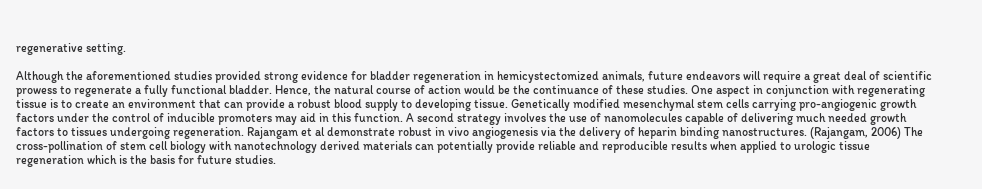regenerative setting.

Although the aforementioned studies provided strong evidence for bladder regeneration in hemicystectomized animals, future endeavors will require a great deal of scientific prowess to regenerate a fully functional bladder. Hence, the natural course of action would be the continuance of these studies. One aspect in conjunction with regenerating tissue is to create an environment that can provide a robust blood supply to developing tissue. Genetically modified mesenchymal stem cells carrying pro-angiogenic growth factors under the control of inducible promoters may aid in this function. A second strategy involves the use of nanomolecules capable of delivering much needed growth factors to tissues undergoing regeneration. Rajangam et al demonstrate robust in vivo angiogenesis via the delivery of heparin binding nanostructures. (Rajangam, 2006) The cross-pollination of stem cell biology with nanotechnology derived materials can potentially provide reliable and reproducible results when applied to urologic tissue regeneration which is the basis for future studies.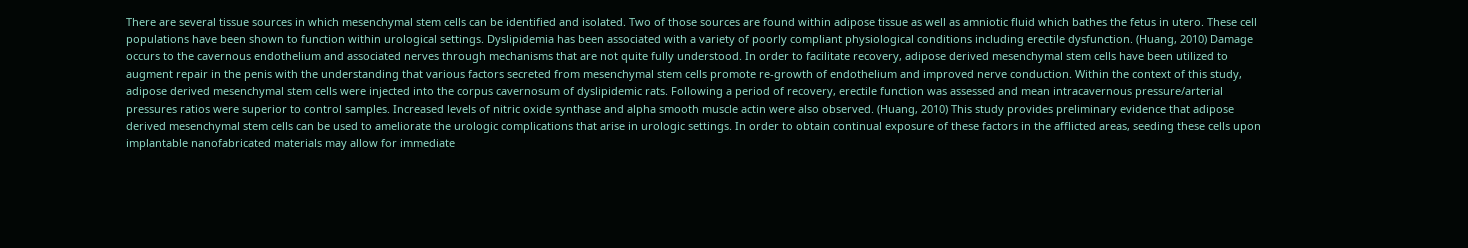There are several tissue sources in which mesenchymal stem cells can be identified and isolated. Two of those sources are found within adipose tissue as well as amniotic fluid which bathes the fetus in utero. These cell populations have been shown to function within urological settings. Dyslipidemia has been associated with a variety of poorly compliant physiological conditions including erectile dysfunction. (Huang, 2010) Damage occurs to the cavernous endothelium and associated nerves through mechanisms that are not quite fully understood. In order to facilitate recovery, adipose derived mesenchymal stem cells have been utilized to augment repair in the penis with the understanding that various factors secreted from mesenchymal stem cells promote re-growth of endothelium and improved nerve conduction. Within the context of this study, adipose derived mesenchymal stem cells were injected into the corpus cavernosum of dyslipidemic rats. Following a period of recovery, erectile function was assessed and mean intracavernous pressure/arterial pressures ratios were superior to control samples. Increased levels of nitric oxide synthase and alpha smooth muscle actin were also observed. (Huang, 2010) This study provides preliminary evidence that adipose derived mesenchymal stem cells can be used to ameliorate the urologic complications that arise in urologic settings. In order to obtain continual exposure of these factors in the afflicted areas, seeding these cells upon implantable nanofabricated materials may allow for immediate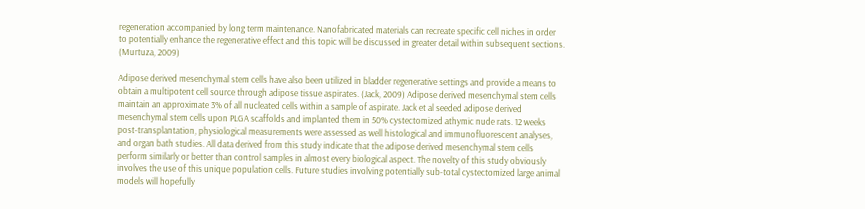regeneration accompanied by long term maintenance. Nanofabricated materials can recreate specific cell niches in order to potentially enhance the regenerative effect and this topic will be discussed in greater detail within subsequent sections. (Murtuza, 2009)

Adipose derived mesenchymal stem cells have also been utilized in bladder regenerative settings and provide a means to obtain a multipotent cell source through adipose tissue aspirates. (Jack, 2009) Adipose derived mesenchymal stem cells maintain an approximate 3% of all nucleated cells within a sample of aspirate. Jack et al seeded adipose derived mesenchymal stem cells upon PLGA scaffolds and implanted them in 50% cystectomized athymic nude rats. 12 weeks post-transplantation, physiological measurements were assessed as well histological and immunofluorescent analyses, and organ bath studies. All data derived from this study indicate that the adipose derived mesenchymal stem cells perform similarly or better than control samples in almost every biological aspect. The novelty of this study obviously involves the use of this unique population cells. Future studies involving potentially sub-total cystectomized large animal models will hopefully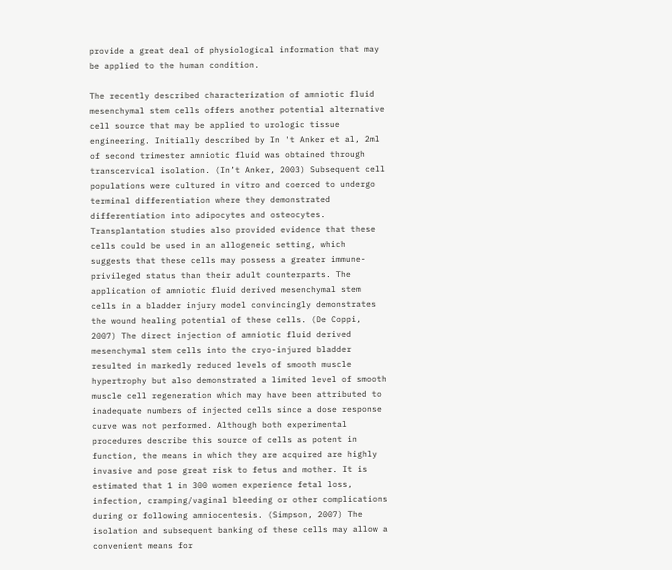provide a great deal of physiological information that may be applied to the human condition.

The recently described characterization of amniotic fluid mesenchymal stem cells offers another potential alternative cell source that may be applied to urologic tissue engineering. Initially described by In 't Anker et al, 2ml of second trimester amniotic fluid was obtained through transcervical isolation. (In’t Anker, 2003) Subsequent cell populations were cultured in vitro and coerced to undergo terminal differentiation where they demonstrated differentiation into adipocytes and osteocytes. Transplantation studies also provided evidence that these cells could be used in an allogeneic setting, which suggests that these cells may possess a greater immune-privileged status than their adult counterparts. The application of amniotic fluid derived mesenchymal stem cells in a bladder injury model convincingly demonstrates the wound healing potential of these cells. (De Coppi, 2007) The direct injection of amniotic fluid derived mesenchymal stem cells into the cryo-injured bladder resulted in markedly reduced levels of smooth muscle hypertrophy but also demonstrated a limited level of smooth muscle cell regeneration which may have been attributed to inadequate numbers of injected cells since a dose response curve was not performed. Although both experimental procedures describe this source of cells as potent in function, the means in which they are acquired are highly invasive and pose great risk to fetus and mother. It is estimated that 1 in 300 women experience fetal loss, infection, cramping/vaginal bleeding or other complications during or following amniocentesis. (Simpson, 2007) The isolation and subsequent banking of these cells may allow a convenient means for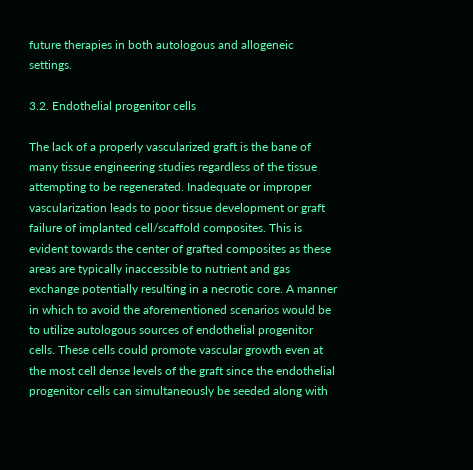future therapies in both autologous and allogeneic settings.

3.2. Endothelial progenitor cells

The lack of a properly vascularized graft is the bane of many tissue engineering studies regardless of the tissue attempting to be regenerated. Inadequate or improper vascularization leads to poor tissue development or graft failure of implanted cell/scaffold composites. This is evident towards the center of grafted composites as these areas are typically inaccessible to nutrient and gas exchange potentially resulting in a necrotic core. A manner in which to avoid the aforementioned scenarios would be to utilize autologous sources of endothelial progenitor cells. These cells could promote vascular growth even at the most cell dense levels of the graft since the endothelial progenitor cells can simultaneously be seeded along with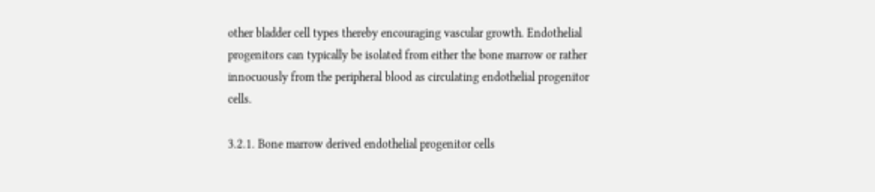other bladder cell types thereby encouraging vascular growth. Endothelial progenitors can typically be isolated from either the bone marrow or rather innocuously from the peripheral blood as circulating endothelial progenitor cells.

3.2.1. Bone marrow derived endothelial progenitor cells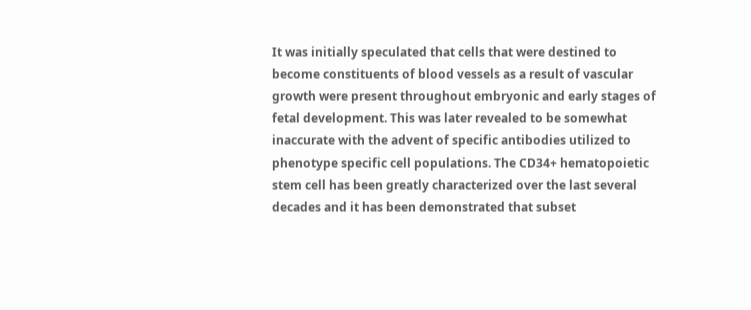It was initially speculated that cells that were destined to become constituents of blood vessels as a result of vascular growth were present throughout embryonic and early stages of fetal development. This was later revealed to be somewhat inaccurate with the advent of specific antibodies utilized to phenotype specific cell populations. The CD34+ hematopoietic stem cell has been greatly characterized over the last several decades and it has been demonstrated that subset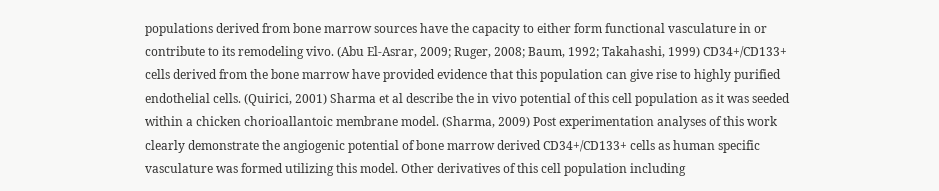populations derived from bone marrow sources have the capacity to either form functional vasculature in or contribute to its remodeling vivo. (Abu El-Asrar, 2009; Ruger, 2008; Baum, 1992; Takahashi, 1999) CD34+/CD133+ cells derived from the bone marrow have provided evidence that this population can give rise to highly purified endothelial cells. (Quirici, 2001) Sharma et al describe the in vivo potential of this cell population as it was seeded within a chicken chorioallantoic membrane model. (Sharma, 2009) Post experimentation analyses of this work clearly demonstrate the angiogenic potential of bone marrow derived CD34+/CD133+ cells as human specific vasculature was formed utilizing this model. Other derivatives of this cell population including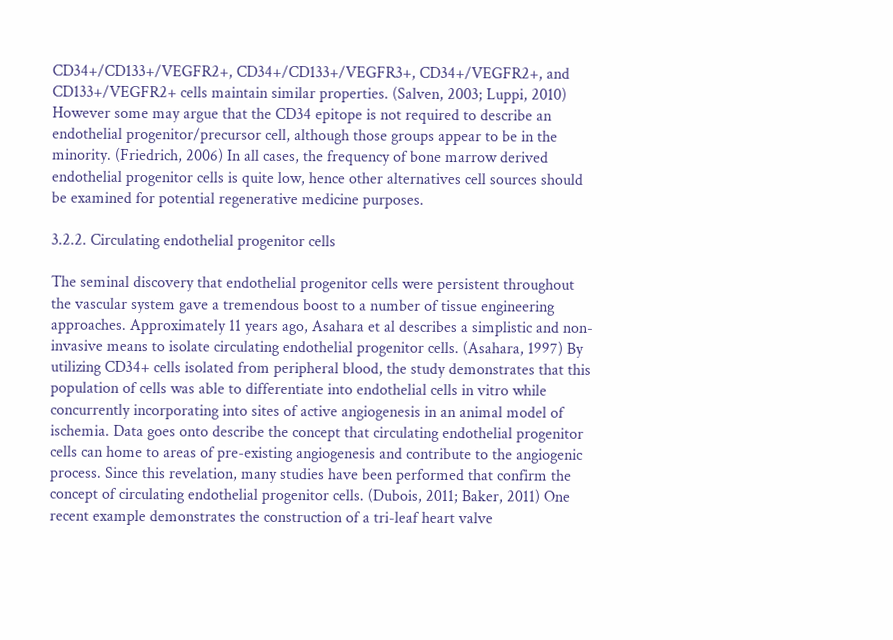CD34+/CD133+/VEGFR2+, CD34+/CD133+/VEGFR3+, CD34+/VEGFR2+, and CD133+/VEGFR2+ cells maintain similar properties. (Salven, 2003; Luppi, 2010) However some may argue that the CD34 epitope is not required to describe an endothelial progenitor/precursor cell, although those groups appear to be in the minority. (Friedrich, 2006) In all cases, the frequency of bone marrow derived endothelial progenitor cells is quite low, hence other alternatives cell sources should be examined for potential regenerative medicine purposes.

3.2.2. Circulating endothelial progenitor cells

The seminal discovery that endothelial progenitor cells were persistent throughout the vascular system gave a tremendous boost to a number of tissue engineering approaches. Approximately 11 years ago, Asahara et al describes a simplistic and non-invasive means to isolate circulating endothelial progenitor cells. (Asahara, 1997) By utilizing CD34+ cells isolated from peripheral blood, the study demonstrates that this population of cells was able to differentiate into endothelial cells in vitro while concurrently incorporating into sites of active angiogenesis in an animal model of ischemia. Data goes onto describe the concept that circulating endothelial progenitor cells can home to areas of pre-existing angiogenesis and contribute to the angiogenic process. Since this revelation, many studies have been performed that confirm the concept of circulating endothelial progenitor cells. (Dubois, 2011; Baker, 2011) One recent example demonstrates the construction of a tri-leaf heart valve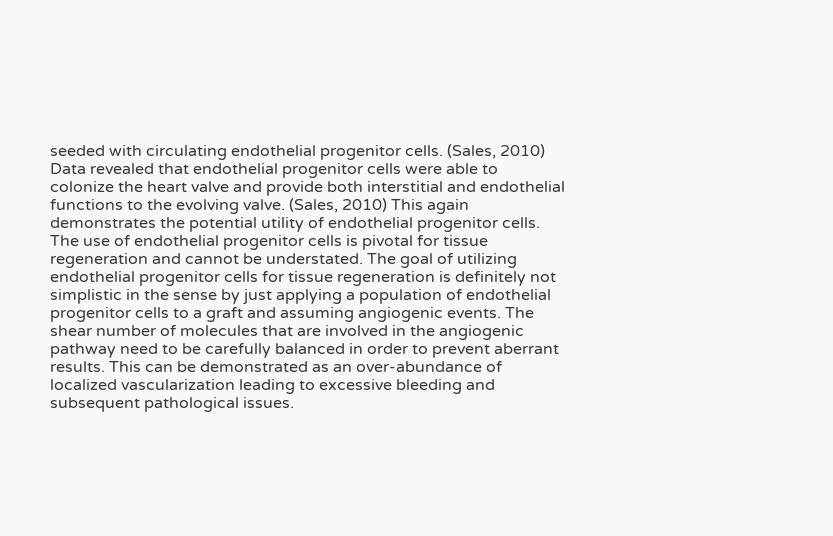seeded with circulating endothelial progenitor cells. (Sales, 2010) Data revealed that endothelial progenitor cells were able to colonize the heart valve and provide both interstitial and endothelial functions to the evolving valve. (Sales, 2010) This again demonstrates the potential utility of endothelial progenitor cells. The use of endothelial progenitor cells is pivotal for tissue regeneration and cannot be understated. The goal of utilizing endothelial progenitor cells for tissue regeneration is definitely not simplistic in the sense by just applying a population of endothelial progenitor cells to a graft and assuming angiogenic events. The shear number of molecules that are involved in the angiogenic pathway need to be carefully balanced in order to prevent aberrant results. This can be demonstrated as an over-abundance of localized vascularization leading to excessive bleeding and subsequent pathological issues.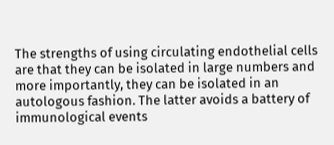The strengths of using circulating endothelial cells are that they can be isolated in large numbers and more importantly, they can be isolated in an autologous fashion. The latter avoids a battery of immunological events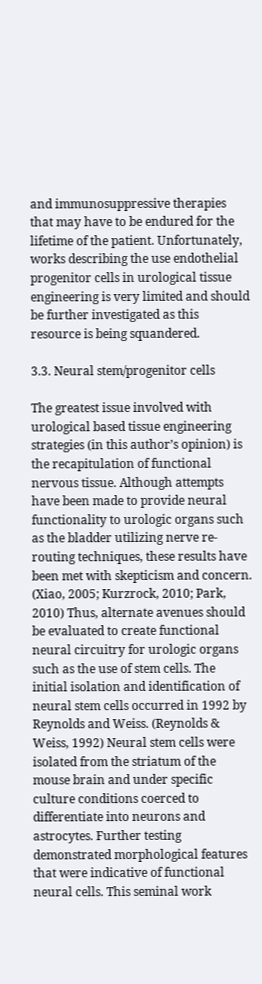and immunosuppressive therapies that may have to be endured for the lifetime of the patient. Unfortunately, works describing the use endothelial progenitor cells in urological tissue engineering is very limited and should be further investigated as this resource is being squandered.

3.3. Neural stem/progenitor cells

The greatest issue involved with urological based tissue engineering strategies (in this author’s opinion) is the recapitulation of functional nervous tissue. Although attempts have been made to provide neural functionality to urologic organs such as the bladder utilizing nerve re-routing techniques, these results have been met with skepticism and concern. (Xiao, 2005; Kurzrock, 2010; Park, 2010) Thus, alternate avenues should be evaluated to create functional neural circuitry for urologic organs such as the use of stem cells. The initial isolation and identification of neural stem cells occurred in 1992 by Reynolds and Weiss. (Reynolds & Weiss, 1992) Neural stem cells were isolated from the striatum of the mouse brain and under specific culture conditions coerced to differentiate into neurons and astrocytes. Further testing demonstrated morphological features that were indicative of functional neural cells. This seminal work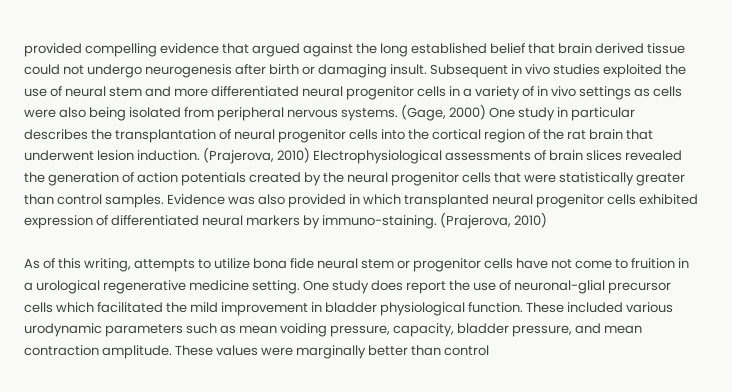provided compelling evidence that argued against the long established belief that brain derived tissue could not undergo neurogenesis after birth or damaging insult. Subsequent in vivo studies exploited the use of neural stem and more differentiated neural progenitor cells in a variety of in vivo settings as cells were also being isolated from peripheral nervous systems. (Gage, 2000) One study in particular describes the transplantation of neural progenitor cells into the cortical region of the rat brain that underwent lesion induction. (Prajerova, 2010) Electrophysiological assessments of brain slices revealed the generation of action potentials created by the neural progenitor cells that were statistically greater than control samples. Evidence was also provided in which transplanted neural progenitor cells exhibited expression of differentiated neural markers by immuno-staining. (Prajerova, 2010)

As of this writing, attempts to utilize bona fide neural stem or progenitor cells have not come to fruition in a urological regenerative medicine setting. One study does report the use of neuronal-glial precursor cells which facilitated the mild improvement in bladder physiological function. These included various urodynamic parameters such as mean voiding pressure, capacity, bladder pressure, and mean contraction amplitude. These values were marginally better than control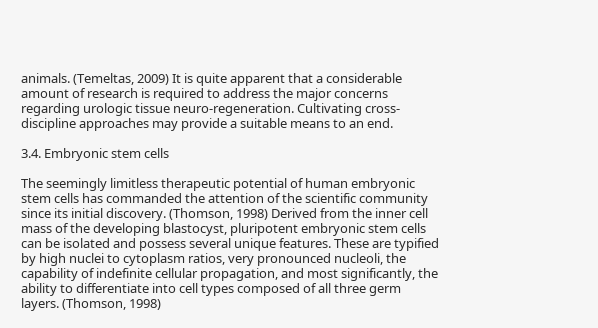animals. (Temeltas, 2009) It is quite apparent that a considerable amount of research is required to address the major concerns regarding urologic tissue neuro-regeneration. Cultivating cross-discipline approaches may provide a suitable means to an end.

3.4. Embryonic stem cells

The seemingly limitless therapeutic potential of human embryonic stem cells has commanded the attention of the scientific community since its initial discovery. (Thomson, 1998) Derived from the inner cell mass of the developing blastocyst, pluripotent embryonic stem cells can be isolated and possess several unique features. These are typified by high nuclei to cytoplasm ratios, very pronounced nucleoli, the capability of indefinite cellular propagation, and most significantly, the ability to differentiate into cell types composed of all three germ layers. (Thomson, 1998)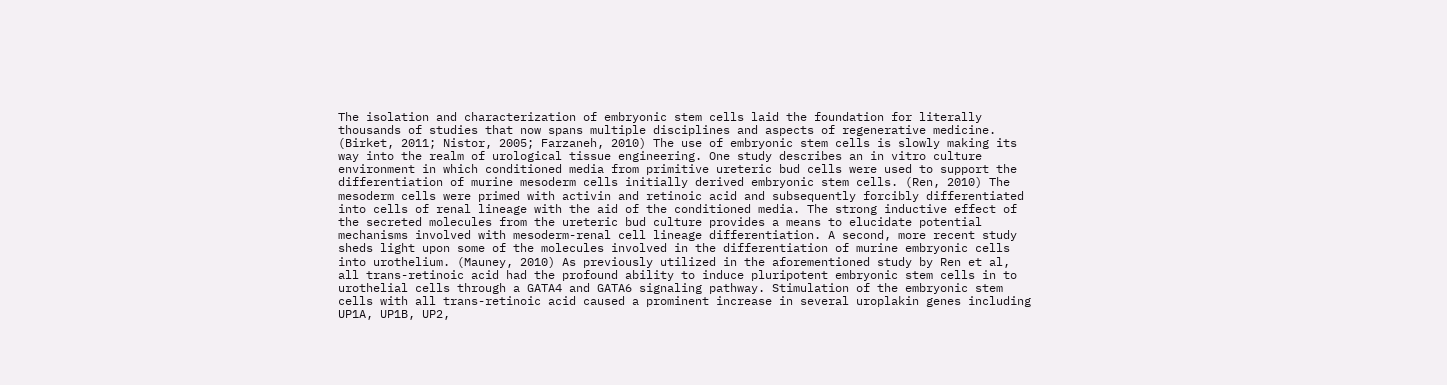The isolation and characterization of embryonic stem cells laid the foundation for literally thousands of studies that now spans multiple disciplines and aspects of regenerative medicine. (Birket, 2011; Nistor, 2005; Farzaneh, 2010) The use of embryonic stem cells is slowly making its way into the realm of urological tissue engineering. One study describes an in vitro culture environment in which conditioned media from primitive ureteric bud cells were used to support the differentiation of murine mesoderm cells initially derived embryonic stem cells. (Ren, 2010) The mesoderm cells were primed with activin and retinoic acid and subsequently forcibly differentiated into cells of renal lineage with the aid of the conditioned media. The strong inductive effect of the secreted molecules from the ureteric bud culture provides a means to elucidate potential mechanisms involved with mesoderm-renal cell lineage differentiation. A second, more recent study sheds light upon some of the molecules involved in the differentiation of murine embryonic cells into urothelium. (Mauney, 2010) As previously utilized in the aforementioned study by Ren et al, all trans-retinoic acid had the profound ability to induce pluripotent embryonic stem cells in to urothelial cells through a GATA4 and GATA6 signaling pathway. Stimulation of the embryonic stem cells with all trans-retinoic acid caused a prominent increase in several uroplakin genes including UP1A, UP1B, UP2,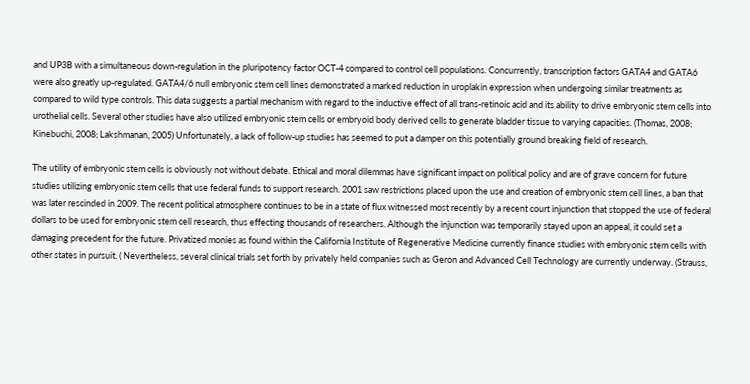and UP3B with a simultaneous down-regulation in the pluripotency factor OCT-4 compared to control cell populations. Concurrently, transcription factors GATA4 and GATA6 were also greatly up-regulated. GATA4/6 null embryonic stem cell lines demonstrated a marked reduction in uroplakin expression when undergoing similar treatments as compared to wild type controls. This data suggests a partial mechanism with regard to the inductive effect of all trans-retinoic acid and its ability to drive embryonic stem cells into urothelial cells. Several other studies have also utilized embryonic stem cells or embryoid body derived cells to generate bladder tissue to varying capacities. (Thomas, 2008; Kinebuchi, 2008; Lakshmanan, 2005) Unfortunately, a lack of follow-up studies has seemed to put a damper on this potentially ground breaking field of research.

The utility of embryonic stem cells is obviously not without debate. Ethical and moral dilemmas have significant impact on political policy and are of grave concern for future studies utilizing embryonic stem cells that use federal funds to support research. 2001 saw restrictions placed upon the use and creation of embryonic stem cell lines, a ban that was later rescinded in 2009. The recent political atmosphere continues to be in a state of flux witnessed most recently by a recent court injunction that stopped the use of federal dollars to be used for embryonic stem cell research, thus effecting thousands of researchers. Although the injunction was temporarily stayed upon an appeal, it could set a damaging precedent for the future. Privatized monies as found within the California Institute of Regenerative Medicine currently finance studies with embryonic stem cells with other states in pursuit. ( Nevertheless, several clinical trials set forth by privately held companies such as Geron and Advanced Cell Technology are currently underway. (Strauss,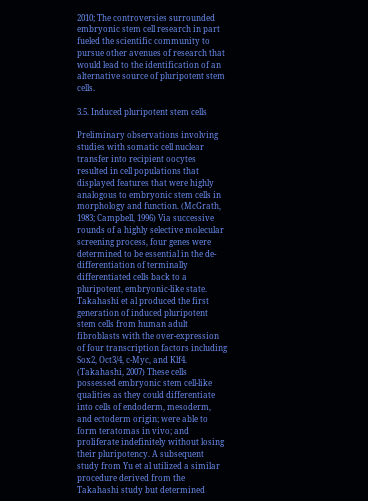2010; The controversies surrounded embryonic stem cell research in part fueled the scientific community to pursue other avenues of research that would lead to the identification of an alternative source of pluripotent stem cells.

3.5. Induced pluripotent stem cells

Preliminary observations involving studies with somatic cell nuclear transfer into recipient oocytes resulted in cell populations that displayed features that were highly analogous to embryonic stem cells in morphology and function. (McGrath, 1983; Campbell, 1996) Via successive rounds of a highly selective molecular screening process, four genes were determined to be essential in the de-differentiation of terminally differentiated cells back to a pluripotent, embryonic-like state. Takahashi et al produced the first generation of induced pluripotent stem cells from human adult fibroblasts with the over-expression of four transcription factors including Sox2, Oct3/4, c-Myc, and Klf4. (Takahashi, 2007) These cells possessed embryonic stem cell-like qualities as they could differentiate into cells of endoderm, mesoderm, and ectoderm origin; were able to form teratomas in vivo; and proliferate indefinitely without losing their pluripotency. A subsequent study from Yu et al utilized a similar procedure derived from the Takahashi study but determined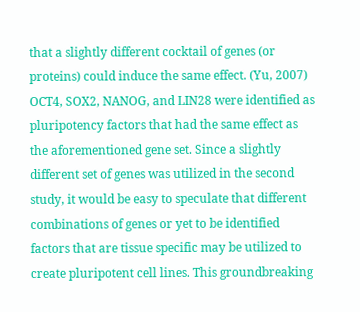that a slightly different cocktail of genes (or proteins) could induce the same effect. (Yu, 2007) OCT4, SOX2, NANOG, and LIN28 were identified as pluripotency factors that had the same effect as the aforementioned gene set. Since a slightly different set of genes was utilized in the second study, it would be easy to speculate that different combinations of genes or yet to be identified factors that are tissue specific may be utilized to create pluripotent cell lines. This groundbreaking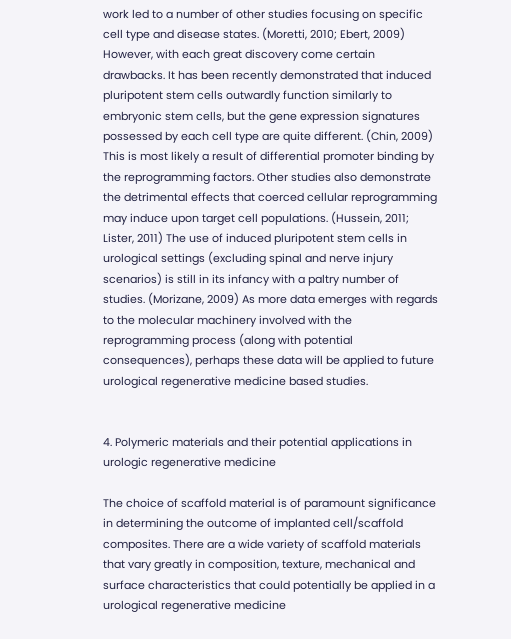work led to a number of other studies focusing on specific cell type and disease states. (Moretti, 2010; Ebert, 2009) However, with each great discovery come certain drawbacks. It has been recently demonstrated that induced pluripotent stem cells outwardly function similarly to embryonic stem cells, but the gene expression signatures possessed by each cell type are quite different. (Chin, 2009) This is most likely a result of differential promoter binding by the reprogramming factors. Other studies also demonstrate the detrimental effects that coerced cellular reprogramming may induce upon target cell populations. (Hussein, 2011; Lister, 2011) The use of induced pluripotent stem cells in urological settings (excluding spinal and nerve injury scenarios) is still in its infancy with a paltry number of studies. (Morizane, 2009) As more data emerges with regards to the molecular machinery involved with the reprogramming process (along with potential consequences), perhaps these data will be applied to future urological regenerative medicine based studies.


4. Polymeric materials and their potential applications in urologic regenerative medicine

The choice of scaffold material is of paramount significance in determining the outcome of implanted cell/scaffold composites. There are a wide variety of scaffold materials that vary greatly in composition, texture, mechanical and surface characteristics that could potentially be applied in a urological regenerative medicine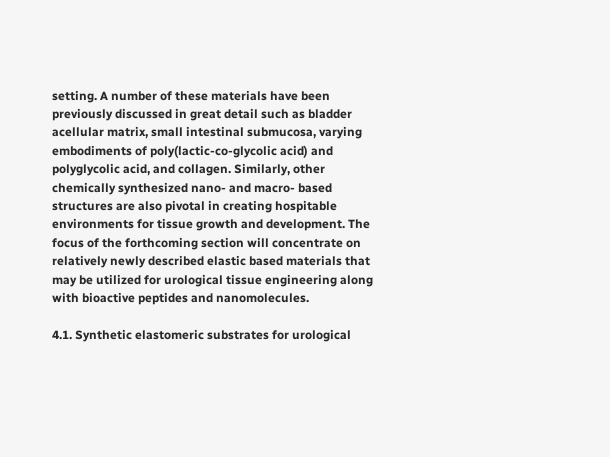setting. A number of these materials have been previously discussed in great detail such as bladder acellular matrix, small intestinal submucosa, varying embodiments of poly(lactic-co-glycolic acid) and polyglycolic acid, and collagen. Similarly, other chemically synthesized nano- and macro- based structures are also pivotal in creating hospitable environments for tissue growth and development. The focus of the forthcoming section will concentrate on relatively newly described elastic based materials that may be utilized for urological tissue engineering along with bioactive peptides and nanomolecules.

4.1. Synthetic elastomeric substrates for urological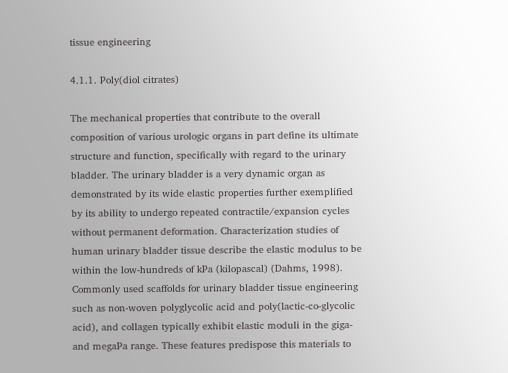tissue engineering

4.1.1. Poly(diol citrates)

The mechanical properties that contribute to the overall composition of various urologic organs in part define its ultimate structure and function, specifically with regard to the urinary bladder. The urinary bladder is a very dynamic organ as demonstrated by its wide elastic properties further exemplified by its ability to undergo repeated contractile/expansion cycles without permanent deformation. Characterization studies of human urinary bladder tissue describe the elastic modulus to be within the low-hundreds of kPa (kilopascal) (Dahms, 1998). Commonly used scaffolds for urinary bladder tissue engineering such as non-woven polyglycolic acid and poly(lactic-co-glycolic acid), and collagen typically exhibit elastic moduli in the giga- and megaPa range. These features predispose this materials to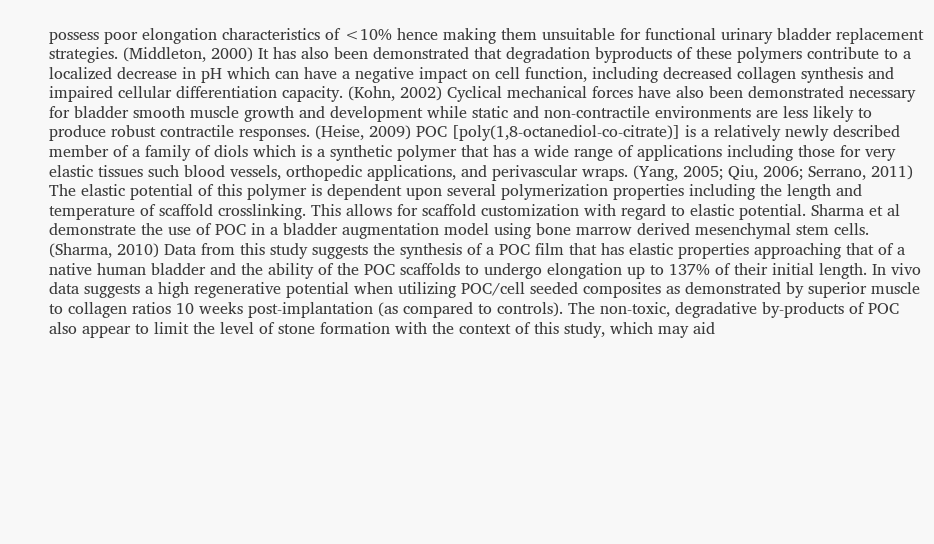possess poor elongation characteristics of <10% hence making them unsuitable for functional urinary bladder replacement strategies. (Middleton, 2000) It has also been demonstrated that degradation byproducts of these polymers contribute to a localized decrease in pH which can have a negative impact on cell function, including decreased collagen synthesis and impaired cellular differentiation capacity. (Kohn, 2002) Cyclical mechanical forces have also been demonstrated necessary for bladder smooth muscle growth and development while static and non-contractile environments are less likely to produce robust contractile responses. (Heise, 2009) POC [poly(1,8-octanediol-co-citrate)] is a relatively newly described member of a family of diols which is a synthetic polymer that has a wide range of applications including those for very elastic tissues such blood vessels, orthopedic applications, and perivascular wraps. (Yang, 2005; Qiu, 2006; Serrano, 2011) The elastic potential of this polymer is dependent upon several polymerization properties including the length and temperature of scaffold crosslinking. This allows for scaffold customization with regard to elastic potential. Sharma et al demonstrate the use of POC in a bladder augmentation model using bone marrow derived mesenchymal stem cells. (Sharma, 2010) Data from this study suggests the synthesis of a POC film that has elastic properties approaching that of a native human bladder and the ability of the POC scaffolds to undergo elongation up to 137% of their initial length. In vivo data suggests a high regenerative potential when utilizing POC/cell seeded composites as demonstrated by superior muscle to collagen ratios 10 weeks post-implantation (as compared to controls). The non-toxic, degradative by-products of POC also appear to limit the level of stone formation with the context of this study, which may aid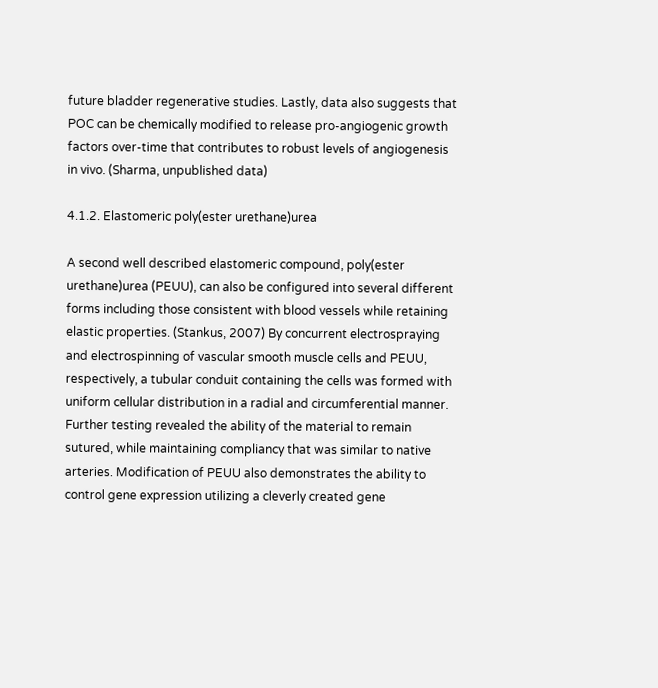future bladder regenerative studies. Lastly, data also suggests that POC can be chemically modified to release pro-angiogenic growth factors over-time that contributes to robust levels of angiogenesis in vivo. (Sharma, unpublished data)

4.1.2. Elastomeric poly(ester urethane)urea

A second well described elastomeric compound, poly(ester urethane)urea (PEUU), can also be configured into several different forms including those consistent with blood vessels while retaining elastic properties. (Stankus, 2007) By concurrent electrospraying and electrospinning of vascular smooth muscle cells and PEUU, respectively, a tubular conduit containing the cells was formed with uniform cellular distribution in a radial and circumferential manner. Further testing revealed the ability of the material to remain sutured, while maintaining compliancy that was similar to native arteries. Modification of PEUU also demonstrates the ability to control gene expression utilizing a cleverly created gene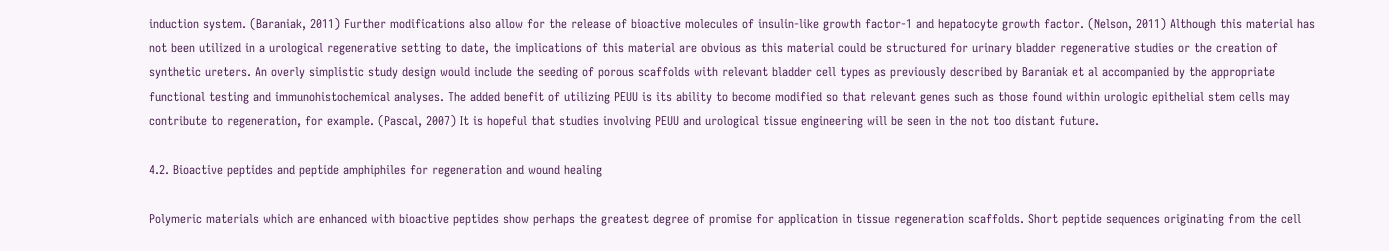induction system. (Baraniak, 2011) Further modifications also allow for the release of bioactive molecules of insulin-like growth factor-1 and hepatocyte growth factor. (Nelson, 2011) Although this material has not been utilized in a urological regenerative setting to date, the implications of this material are obvious as this material could be structured for urinary bladder regenerative studies or the creation of synthetic ureters. An overly simplistic study design would include the seeding of porous scaffolds with relevant bladder cell types as previously described by Baraniak et al accompanied by the appropriate functional testing and immunohistochemical analyses. The added benefit of utilizing PEUU is its ability to become modified so that relevant genes such as those found within urologic epithelial stem cells may contribute to regeneration, for example. (Pascal, 2007) It is hopeful that studies involving PEUU and urological tissue engineering will be seen in the not too distant future.

4.2. Bioactive peptides and peptide amphiphiles for regeneration and wound healing

Polymeric materials which are enhanced with bioactive peptides show perhaps the greatest degree of promise for application in tissue regeneration scaffolds. Short peptide sequences originating from the cell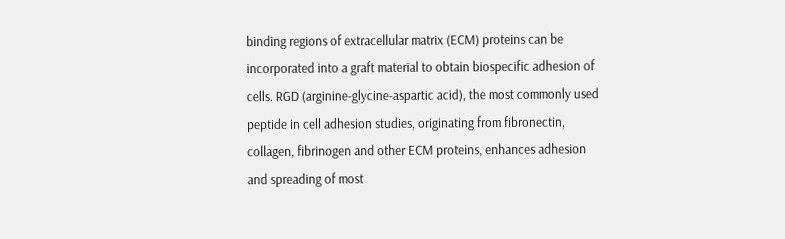binding regions of extracellular matrix (ECM) proteins can be incorporated into a graft material to obtain biospecific adhesion of cells. RGD (arginine-glycine-aspartic acid), the most commonly used peptide in cell adhesion studies, originating from fibronectin, collagen, fibrinogen and other ECM proteins, enhances adhesion and spreading of most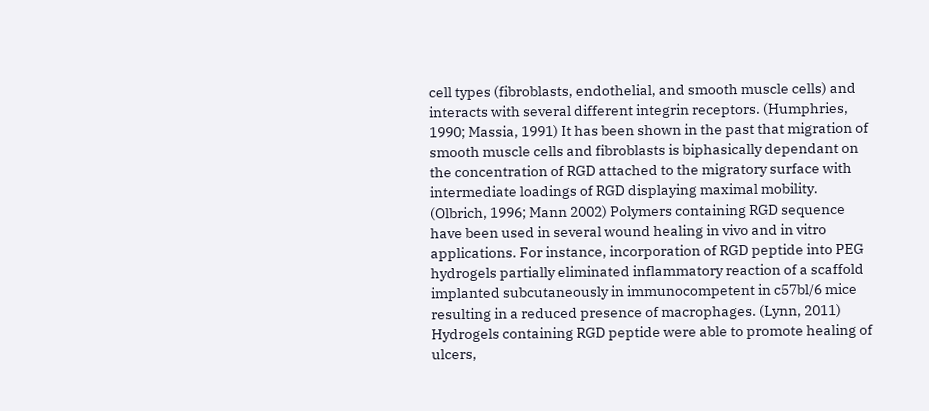cell types (fibroblasts, endothelial, and smooth muscle cells) and interacts with several different integrin receptors. (Humphries, 1990; Massia, 1991) It has been shown in the past that migration of smooth muscle cells and fibroblasts is biphasically dependant on the concentration of RGD attached to the migratory surface with intermediate loadings of RGD displaying maximal mobility. (Olbrich, 1996; Mann 2002) Polymers containing RGD sequence have been used in several wound healing in vivo and in vitro applications. For instance, incorporation of RGD peptide into PEG hydrogels partially eliminated inflammatory reaction of a scaffold implanted subcutaneously in immunocompetent in c57bl/6 mice resulting in a reduced presence of macrophages. (Lynn, 2011) Hydrogels containing RGD peptide were able to promote healing of ulcers,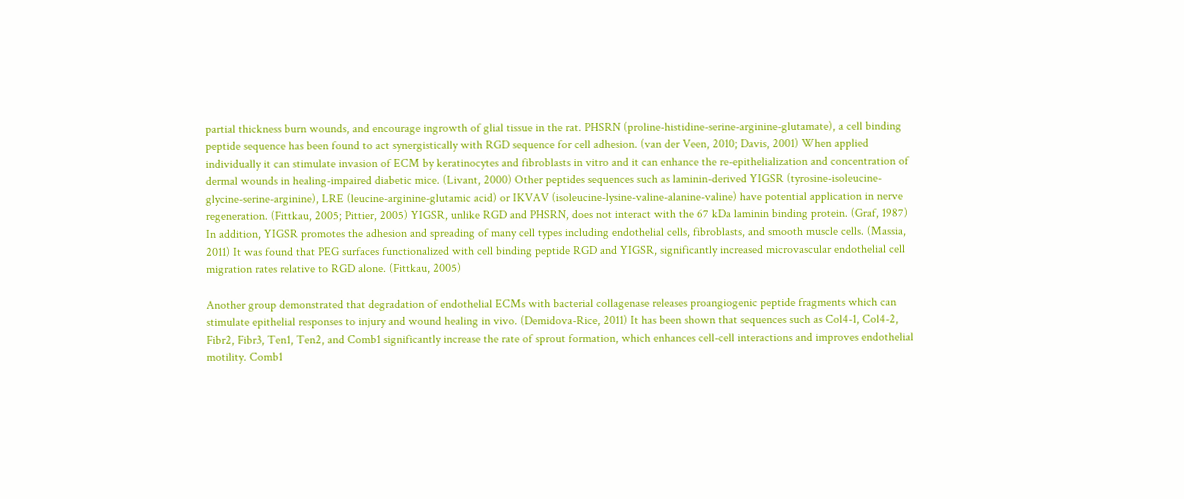partial thickness burn wounds, and encourage ingrowth of glial tissue in the rat. PHSRN (proline-histidine-serine-arginine-glutamate), a cell binding peptide sequence has been found to act synergistically with RGD sequence for cell adhesion. (van der Veen, 2010; Davis, 2001) When applied individually it can stimulate invasion of ECM by keratinocytes and fibroblasts in vitro and it can enhance the re-epithelialization and concentration of dermal wounds in healing-impaired diabetic mice. (Livant, 2000) Other peptides sequences such as laminin-derived YIGSR (tyrosine-isoleucine-glycine-serine-arginine), LRE (leucine-arginine-glutamic acid) or IKVAV (isoleucine-lysine-valine-alanine-valine) have potential application in nerve regeneration. (Fittkau, 2005; Pittier, 2005) YIGSR, unlike RGD and PHSRN, does not interact with the 67 kDa laminin binding protein. (Graf, 1987) In addition, YIGSR promotes the adhesion and spreading of many cell types including endothelial cells, fibroblasts, and smooth muscle cells. (Massia, 2011) It was found that PEG surfaces functionalized with cell binding peptide RGD and YIGSR, significantly increased microvascular endothelial cell migration rates relative to RGD alone. (Fittkau, 2005)

Another group demonstrated that degradation of endothelial ECMs with bacterial collagenase releases proangiogenic peptide fragments which can stimulate epithelial responses to injury and wound healing in vivo. (Demidova-Rice, 2011) It has been shown that sequences such as Col4-1, Col4-2, Fibr2, Fibr3, Ten1, Ten2, and Comb1 significantly increase the rate of sprout formation, which enhances cell-cell interactions and improves endothelial motility. Comb1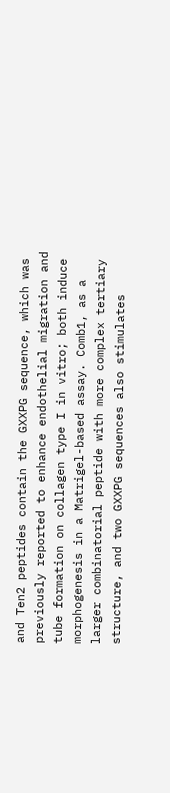and Ten2 peptides contain the GXXPG sequence, which was previously reported to enhance endothelial migration and tube formation on collagen type I in vitro; both induce morphogenesis in a Matrigel-based assay. Comb1, as a larger combinatorial peptide with more complex tertiary structure, and two GXXPG sequences also stimulates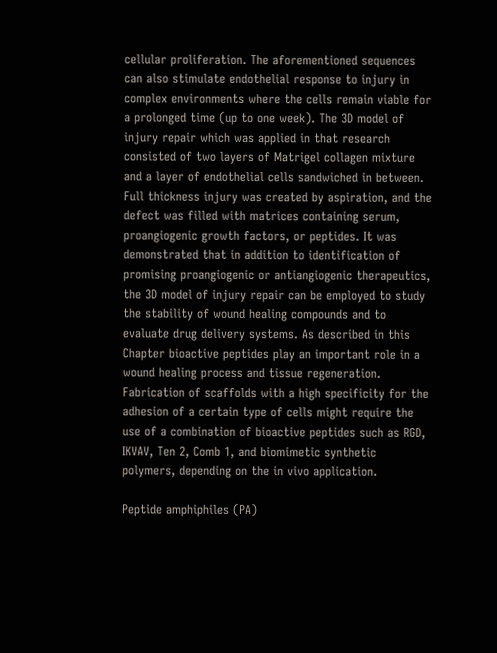cellular proliferation. The aforementioned sequences can also stimulate endothelial response to injury in complex environments where the cells remain viable for a prolonged time (up to one week). The 3D model of injury repair which was applied in that research consisted of two layers of Matrigel collagen mixture and a layer of endothelial cells sandwiched in between. Full thickness injury was created by aspiration, and the defect was filled with matrices containing serum, proangiogenic growth factors, or peptides. It was demonstrated that in addition to identification of promising proangiogenic or antiangiogenic therapeutics, the 3D model of injury repair can be employed to study the stability of wound healing compounds and to evaluate drug delivery systems. As described in this Chapter bioactive peptides play an important role in a wound healing process and tissue regeneration. Fabrication of scaffolds with a high specificity for the adhesion of a certain type of cells might require the use of a combination of bioactive peptides such as RGD, IKVAV, Ten 2, Comb 1, and biomimetic synthetic polymers, depending on the in vivo application.

Peptide amphiphiles (PA)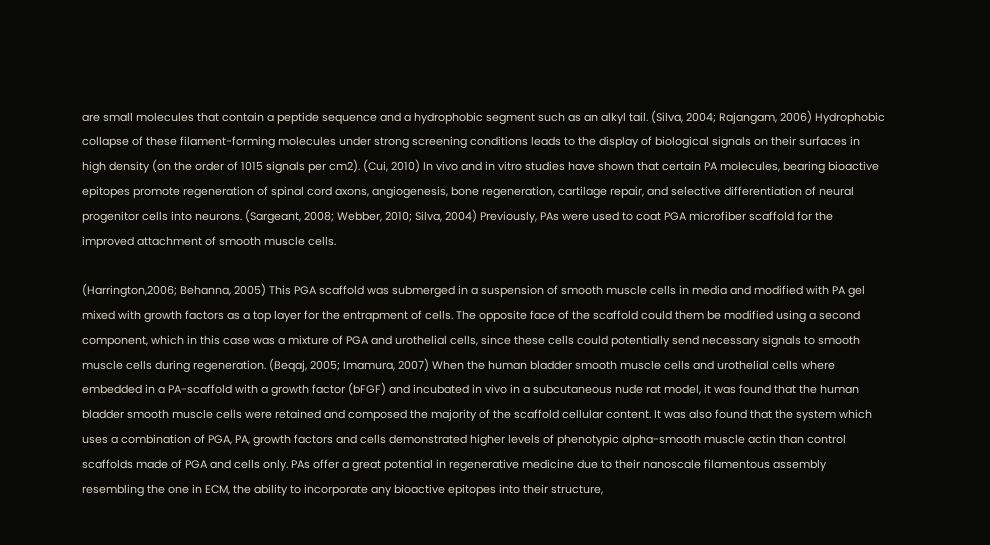are small molecules that contain a peptide sequence and a hydrophobic segment such as an alkyl tail. (Silva, 2004; Rajangam, 2006) Hydrophobic collapse of these filament-forming molecules under strong screening conditions leads to the display of biological signals on their surfaces in high density (on the order of 1015 signals per cm2). (Cui, 2010) In vivo and in vitro studies have shown that certain PA molecules, bearing bioactive epitopes promote regeneration of spinal cord axons, angiogenesis, bone regeneration, cartilage repair, and selective differentiation of neural progenitor cells into neurons. (Sargeant, 2008; Webber, 2010; Silva, 2004) Previously, PAs were used to coat PGA microfiber scaffold for the improved attachment of smooth muscle cells.

(Harrington,2006; Behanna, 2005) This PGA scaffold was submerged in a suspension of smooth muscle cells in media and modified with PA gel mixed with growth factors as a top layer for the entrapment of cells. The opposite face of the scaffold could them be modified using a second component, which in this case was a mixture of PGA and urothelial cells, since these cells could potentially send necessary signals to smooth muscle cells during regeneration. (Beqaj, 2005; Imamura, 2007) When the human bladder smooth muscle cells and urothelial cells where embedded in a PA-scaffold with a growth factor (bFGF) and incubated in vivo in a subcutaneous nude rat model, it was found that the human bladder smooth muscle cells were retained and composed the majority of the scaffold cellular content. It was also found that the system which uses a combination of PGA, PA, growth factors and cells demonstrated higher levels of phenotypic alpha-smooth muscle actin than control scaffolds made of PGA and cells only. PAs offer a great potential in regenerative medicine due to their nanoscale filamentous assembly resembling the one in ECM, the ability to incorporate any bioactive epitopes into their structure,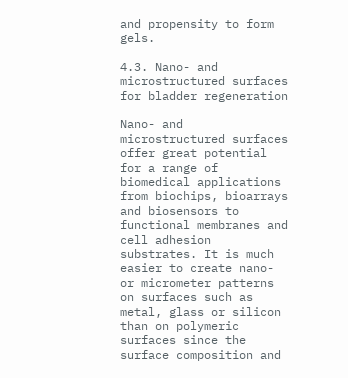and propensity to form gels.

4.3. Nano- and microstructured surfaces for bladder regeneration

Nano- and microstructured surfaces offer great potential for a range of biomedical applications from biochips, bioarrays and biosensors to functional membranes and cell adhesion substrates. It is much easier to create nano- or micrometer patterns on surfaces such as metal, glass or silicon than on polymeric surfaces since the surface composition and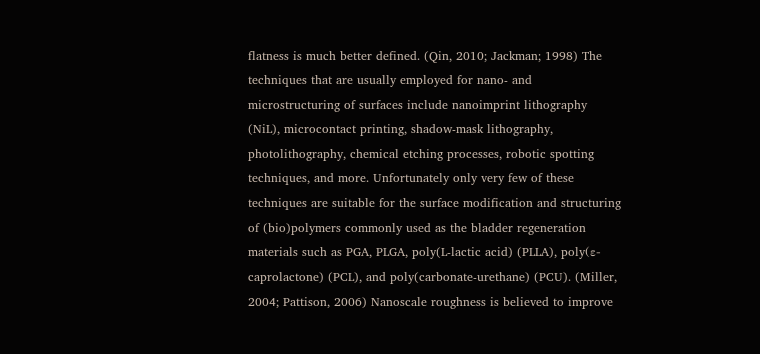flatness is much better defined. (Qin, 2010; Jackman; 1998) The techniques that are usually employed for nano- and microstructuring of surfaces include nanoimprint lithography (NiL), microcontact printing, shadow-mask lithography, photolithography, chemical etching processes, robotic spotting techniques, and more. Unfortunately only very few of these techniques are suitable for the surface modification and structuring of (bio)polymers commonly used as the bladder regeneration materials such as PGA, PLGA, poly(L-lactic acid) (PLLA), poly(ε-caprolactone) (PCL), and poly(carbonate-urethane) (PCU). (Miller, 2004; Pattison, 2006) Nanoscale roughness is believed to improve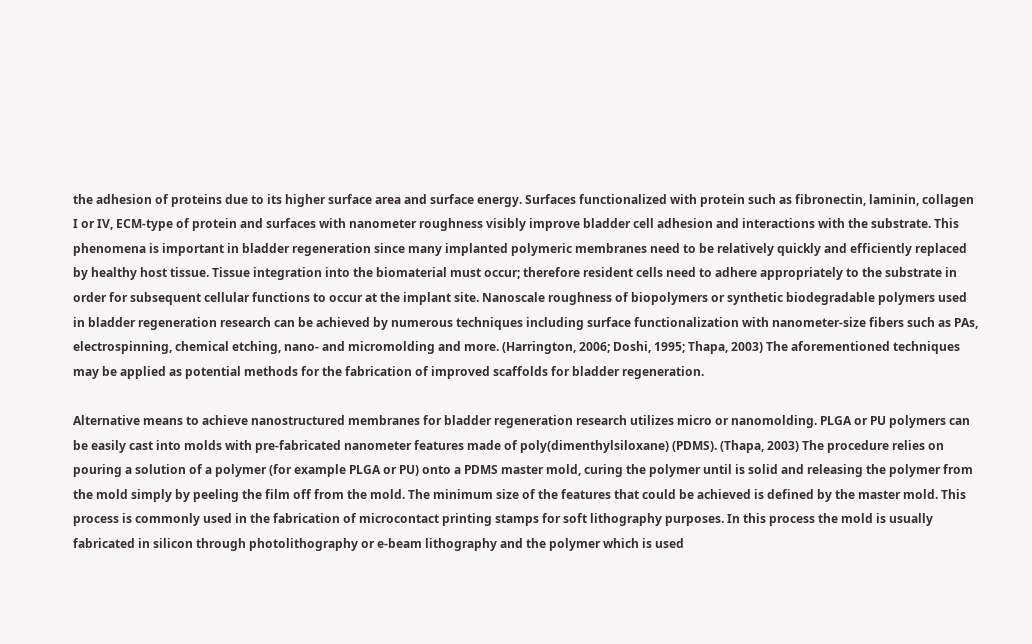the adhesion of proteins due to its higher surface area and surface energy. Surfaces functionalized with protein such as fibronectin, laminin, collagen I or IV, ECM-type of protein and surfaces with nanometer roughness visibly improve bladder cell adhesion and interactions with the substrate. This phenomena is important in bladder regeneration since many implanted polymeric membranes need to be relatively quickly and efficiently replaced by healthy host tissue. Tissue integration into the biomaterial must occur; therefore resident cells need to adhere appropriately to the substrate in order for subsequent cellular functions to occur at the implant site. Nanoscale roughness of biopolymers or synthetic biodegradable polymers used in bladder regeneration research can be achieved by numerous techniques including surface functionalization with nanometer-size fibers such as PAs, electrospinning, chemical etching, nano- and micromolding and more. (Harrington, 2006; Doshi, 1995; Thapa, 2003) The aforementioned techniques may be applied as potential methods for the fabrication of improved scaffolds for bladder regeneration.

Alternative means to achieve nanostructured membranes for bladder regeneration research utilizes micro or nanomolding. PLGA or PU polymers can be easily cast into molds with pre-fabricated nanometer features made of poly(dimenthylsiloxane) (PDMS). (Thapa, 2003) The procedure relies on pouring a solution of a polymer (for example PLGA or PU) onto a PDMS master mold, curing the polymer until is solid and releasing the polymer from the mold simply by peeling the film off from the mold. The minimum size of the features that could be achieved is defined by the master mold. This process is commonly used in the fabrication of microcontact printing stamps for soft lithography purposes. In this process the mold is usually fabricated in silicon through photolithography or e-beam lithography and the polymer which is used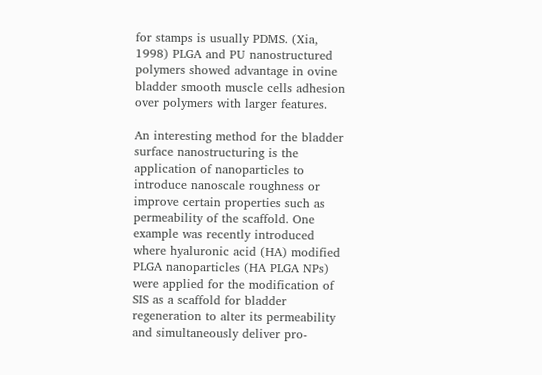for stamps is usually PDMS. (Xia, 1998) PLGA and PU nanostructured polymers showed advantage in ovine bladder smooth muscle cells adhesion over polymers with larger features.

An interesting method for the bladder surface nanostructuring is the application of nanoparticles to introduce nanoscale roughness or improve certain properties such as permeability of the scaffold. One example was recently introduced where hyaluronic acid (HA) modified PLGA nanoparticles (HA PLGA NPs) were applied for the modification of SIS as a scaffold for bladder regeneration to alter its permeability and simultaneously deliver pro-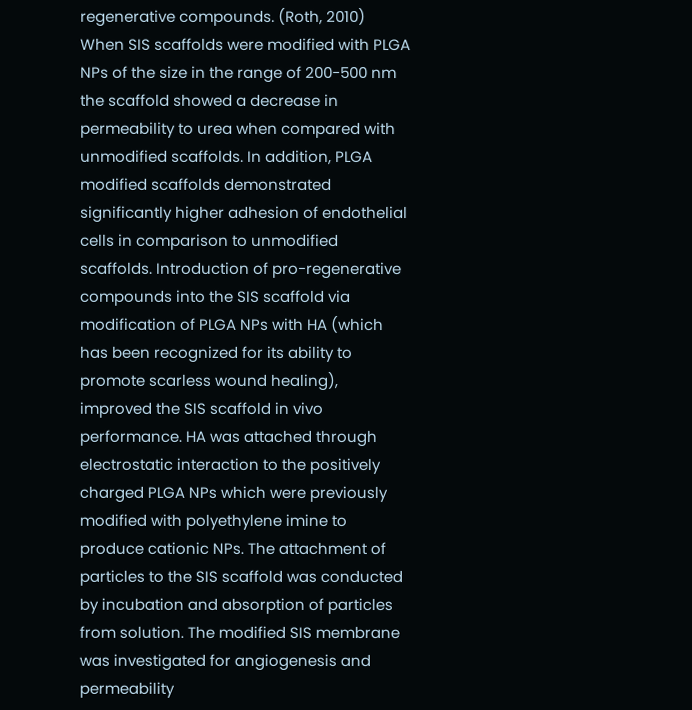regenerative compounds. (Roth, 2010) When SIS scaffolds were modified with PLGA NPs of the size in the range of 200-500 nm the scaffold showed a decrease in permeability to urea when compared with unmodified scaffolds. In addition, PLGA modified scaffolds demonstrated significantly higher adhesion of endothelial cells in comparison to unmodified scaffolds. Introduction of pro-regenerative compounds into the SIS scaffold via modification of PLGA NPs with HA (which has been recognized for its ability to promote scarless wound healing), improved the SIS scaffold in vivo performance. HA was attached through electrostatic interaction to the positively charged PLGA NPs which were previously modified with polyethylene imine to produce cationic NPs. The attachment of particles to the SIS scaffold was conducted by incubation and absorption of particles from solution. The modified SIS membrane was investigated for angiogenesis and permeability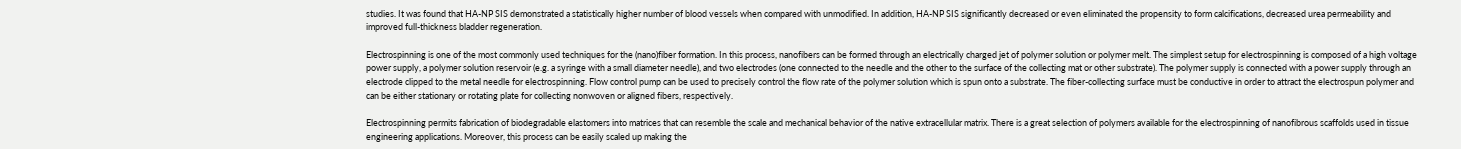studies. It was found that HA-NP SIS demonstrated a statistically higher number of blood vessels when compared with unmodified. In addition, HA-NP SIS significantly decreased or even eliminated the propensity to form calcifications, decreased urea permeability and improved full-thickness bladder regeneration.

Electrospinning is one of the most commonly used techniques for the (nano)fiber formation. In this process, nanofibers can be formed through an electrically charged jet of polymer solution or polymer melt. The simplest setup for electrospinning is composed of a high voltage power supply, a polymer solution reservoir (e.g. a syringe with a small diameter needle), and two electrodes (one connected to the needle and the other to the surface of the collecting mat or other substrate). The polymer supply is connected with a power supply through an electrode clipped to the metal needle for electrospinning. Flow control pump can be used to precisely control the flow rate of the polymer solution which is spun onto a substrate. The fiber-collecting surface must be conductive in order to attract the electrospun polymer and can be either stationary or rotating plate for collecting nonwoven or aligned fibers, respectively.

Electrospinning permits fabrication of biodegradable elastomers into matrices that can resemble the scale and mechanical behavior of the native extracellular matrix. There is a great selection of polymers available for the electrospinning of nanofibrous scaffolds used in tissue engineering applications. Moreover, this process can be easily scaled up making the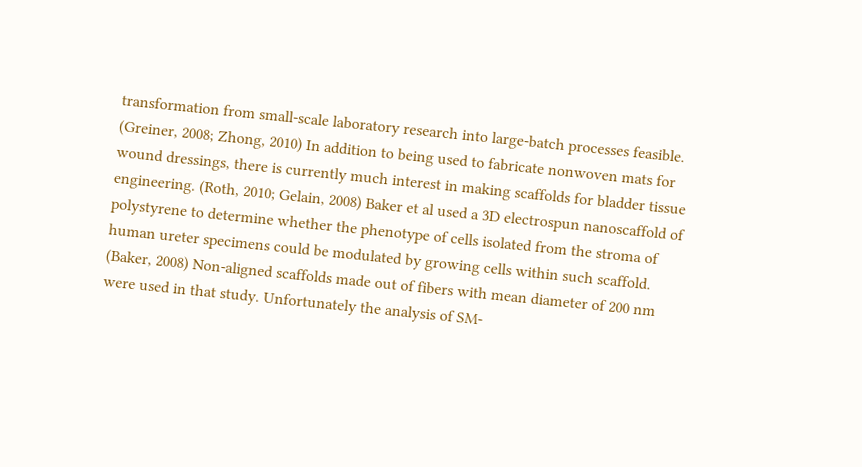transformation from small-scale laboratory research into large-batch processes feasible. (Greiner, 2008; Zhong, 2010) In addition to being used to fabricate nonwoven mats for wound dressings, there is currently much interest in making scaffolds for bladder tissue engineering. (Roth, 2010; Gelain, 2008) Baker et al used a 3D electrospun nanoscaffold of polystyrene to determine whether the phenotype of cells isolated from the stroma of human ureter specimens could be modulated by growing cells within such scaffold. (Baker, 2008) Non-aligned scaffolds made out of fibers with mean diameter of 200 nm were used in that study. Unfortunately the analysis of SM-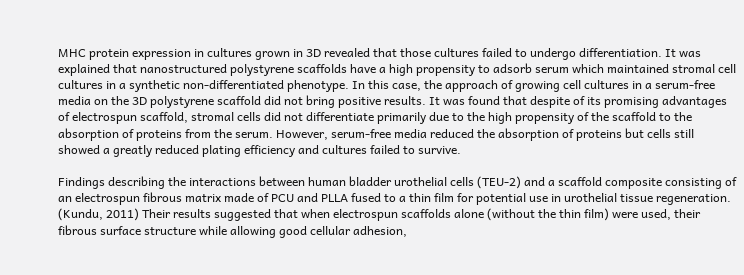MHC protein expression in cultures grown in 3D revealed that those cultures failed to undergo differentiation. It was explained that nanostructured polystyrene scaffolds have a high propensity to adsorb serum which maintained stromal cell cultures in a synthetic non-differentiated phenotype. In this case, the approach of growing cell cultures in a serum-free media on the 3D polystyrene scaffold did not bring positive results. It was found that despite of its promising advantages of electrospun scaffold, stromal cells did not differentiate primarily due to the high propensity of the scaffold to the absorption of proteins from the serum. However, serum-free media reduced the absorption of proteins but cells still showed a greatly reduced plating efficiency and cultures failed to survive.

Findings describing the interactions between human bladder urothelial cells (TEU-2) and a scaffold composite consisting of an electrospun fibrous matrix made of PCU and PLLA fused to a thin film for potential use in urothelial tissue regeneration. (Kundu, 2011) Their results suggested that when electrospun scaffolds alone (without the thin film) were used, their fibrous surface structure while allowing good cellular adhesion,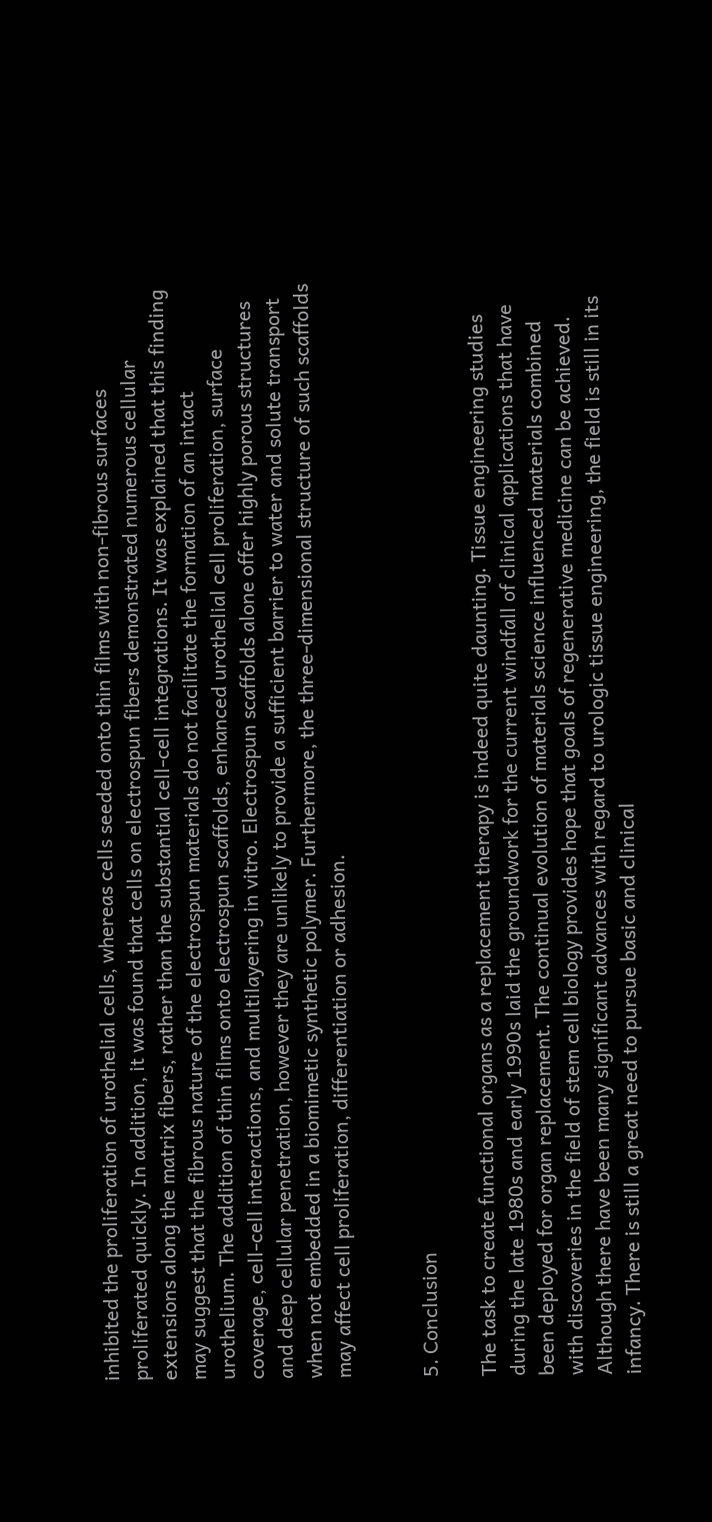inhibited the proliferation of urothelial cells, whereas cells seeded onto thin films with non-fibrous surfaces proliferated quickly. In addition, it was found that cells on electrospun fibers demonstrated numerous cellular extensions along the matrix fibers, rather than the substantial cell-cell integrations. It was explained that this finding may suggest that the fibrous nature of the electrospun materials do not facilitate the formation of an intact urothelium. The addition of thin films onto electrospun scaffolds, enhanced urothelial cell proliferation, surface coverage, cell-cell interactions, and multilayering in vitro. Electrospun scaffolds alone offer highly porous structures and deep cellular penetration, however they are unlikely to provide a sufficient barrier to water and solute transport when not embedded in a biomimetic synthetic polymer. Furthermore, the three-dimensional structure of such scaffolds may affect cell proliferation, differentiation or adhesion.


5. Conclusion

The task to create functional organs as a replacement therapy is indeed quite daunting. Tissue engineering studies during the late 1980s and early 1990s laid the groundwork for the current windfall of clinical applications that have been deployed for organ replacement. The continual evolution of materials science influenced materials combined with discoveries in the field of stem cell biology provides hope that goals of regenerative medicine can be achieved. Although there have been many significant advances with regard to urologic tissue engineering, the field is still in its infancy. There is still a great need to pursue basic and clinical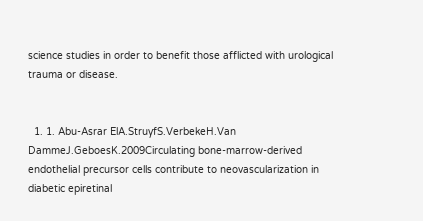science studies in order to benefit those afflicted with urological trauma or disease.


  1. 1. Abu-Asrar ElA.StruyfS.VerbekeH.Van DammeJ.GeboesK.2009Circulating bone-marrow-derived endothelial precursor cells contribute to neovascularization in diabetic epiretinal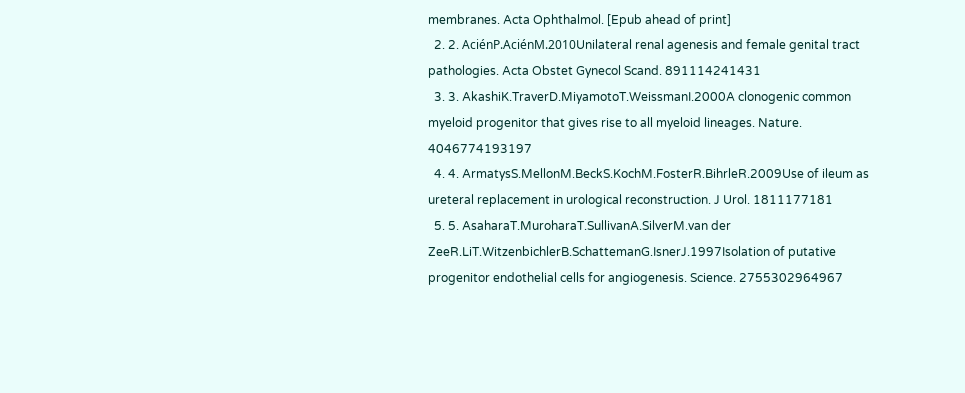membranes. Acta Ophthalmol. [Epub ahead of print]
  2. 2. AciénP.AciénM.2010Unilateral renal agenesis and female genital tract pathologies. Acta Obstet Gynecol Scand. 891114241431
  3. 3. AkashiK.TraverD.MiyamotoT.WeissmanI.2000A clonogenic common myeloid progenitor that gives rise to all myeloid lineages. Nature. 4046774193197
  4. 4. ArmatysS.MellonM.BeckS.KochM.FosterR.BihrleR.2009Use of ileum as ureteral replacement in urological reconstruction. J Urol. 1811177181
  5. 5. AsaharaT.MuroharaT.SullivanA.SilverM.van der ZeeR.LiT.WitzenbichlerB.SchattemanG.IsnerJ.1997Isolation of putative progenitor endothelial cells for angiogenesis. Science. 2755302964967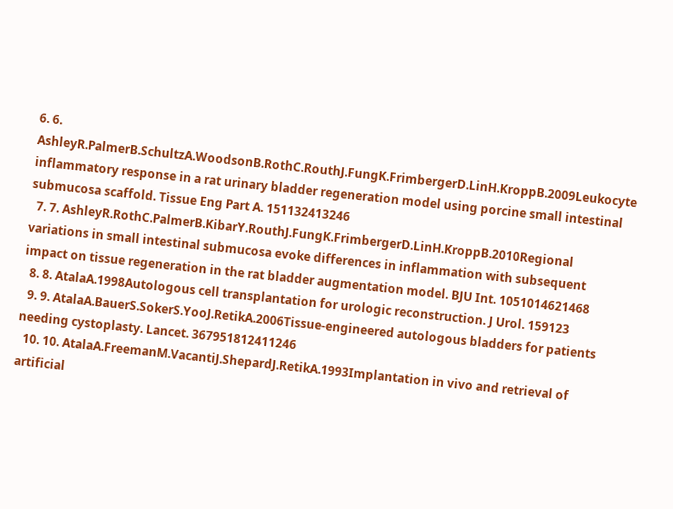6. 6. AshleyR.PalmerB.SchultzA.WoodsonB.RothC.RouthJ.FungK.FrimbergerD.LinH.KroppB.2009Leukocyte inflammatory response in a rat urinary bladder regeneration model using porcine small intestinal submucosa scaffold. Tissue Eng Part A. 151132413246
  7. 7. AshleyR.RothC.PalmerB.KibarY.RouthJ.FungK.FrimbergerD.LinH.KroppB.2010Regional variations in small intestinal submucosa evoke differences in inflammation with subsequent impact on tissue regeneration in the rat bladder augmentation model. BJU Int. 1051014621468
  8. 8. AtalaA.1998Autologous cell transplantation for urologic reconstruction. J Urol. 159123
  9. 9. AtalaA.BauerS.SokerS.YooJ.RetikA.2006Tissue-engineered autologous bladders for patients needing cystoplasty. Lancet. 367951812411246
  10. 10. AtalaA.FreemanM.VacantiJ.ShepardJ.RetikA.1993Implantation in vivo and retrieval of artificial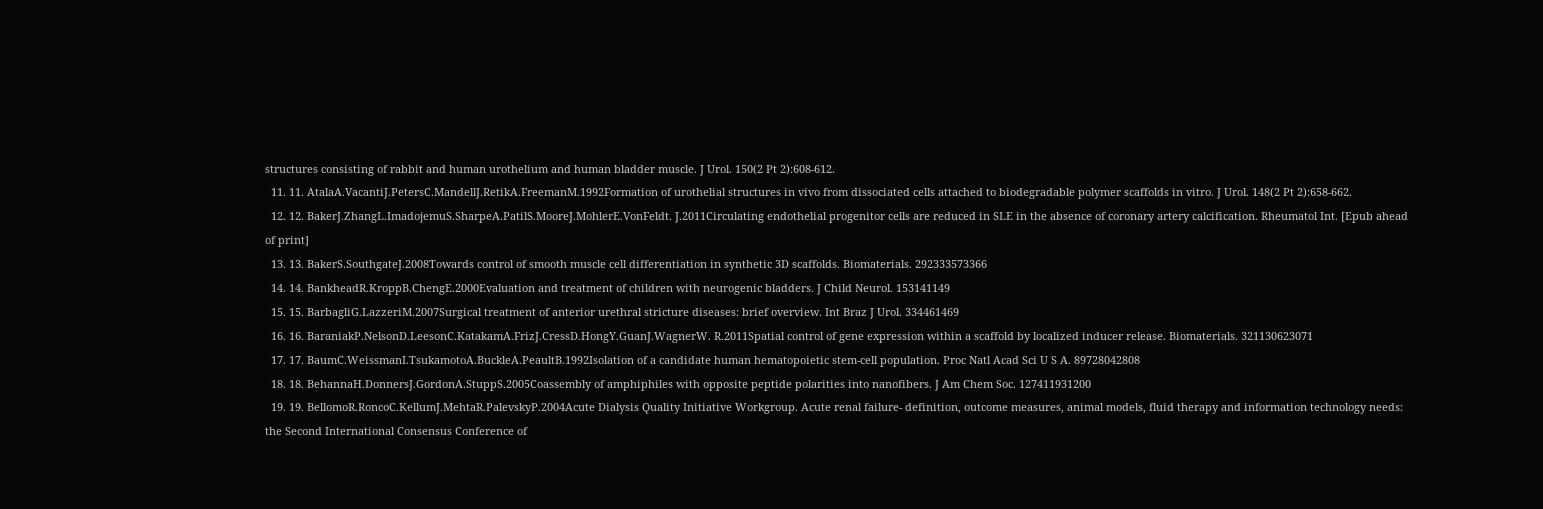structures consisting of rabbit and human urothelium and human bladder muscle. J Urol. 150(2 Pt 2):608-612.
  11. 11. AtalaA.VacantiJ.PetersC.MandellJ.RetikA.FreemanM.1992Formation of urothelial structures in vivo from dissociated cells attached to biodegradable polymer scaffolds in vitro. J Urol. 148(2 Pt 2):658-662.
  12. 12. BakerJ.ZhangL.ImadojemuS.SharpeA.PatilS.MooreJ.MohlerE.VonFeldt. J.2011Circulating endothelial progenitor cells are reduced in SLE in the absence of coronary artery calcification. Rheumatol Int. [Epub ahead of print]
  13. 13. BakerS.SouthgateJ.2008Towards control of smooth muscle cell differentiation in synthetic 3D scaffolds. Biomaterials. 292333573366
  14. 14. BankheadR.KroppB.ChengE.2000Evaluation and treatment of children with neurogenic bladders. J Child Neurol. 153141149
  15. 15. BarbagliG.LazzeriM.2007Surgical treatment of anterior urethral stricture diseases: brief overview. Int Braz J Urol. 334461469
  16. 16. BaraniakP.NelsonD.LeesonC.KatakamA.FrizJ.CressD.HongY.GuanJ.WagnerW. R.2011Spatial control of gene expression within a scaffold by localized inducer release. Biomaterials. 321130623071
  17. 17. BaumC.WeissmanI.TsukamotoA.BuckleA.PeaultB.1992Isolation of a candidate human hematopoietic stem-cell population. Proc Natl Acad Sci U S A. 89728042808
  18. 18. BehannaH.DonnersJ.GordonA.StuppS.2005Coassembly of amphiphiles with opposite peptide polarities into nanofibers. J Am Chem Soc. 127411931200
  19. 19. BellomoR.RoncoC.KellumJ.MehtaR.PalevskyP.2004Acute Dialysis Quality Initiative Workgroup. Acute renal failure- definition, outcome measures, animal models, fluid therapy and information technology needs: the Second International Consensus Conference of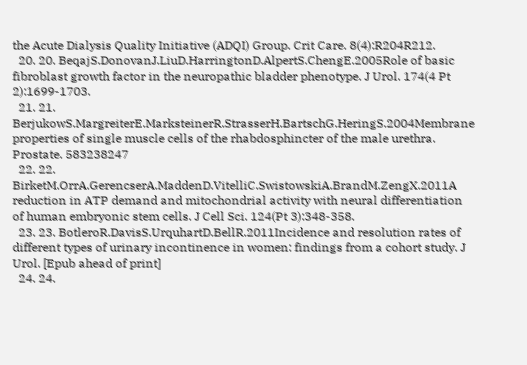the Acute Dialysis Quality Initiative (ADQI) Group. Crit Care. 8(4):R204R212.
  20. 20. BeqajS.DonovanJ.LiuD.HarringtonD.AlpertS.ChengE.2005Role of basic fibroblast growth factor in the neuropathic bladder phenotype. J Urol. 174(4 Pt 2):1699-1703.
  21. 21. BerjukowS.MargreiterE.MarksteinerR.StrasserH.BartschG.HeringS.2004Membrane properties of single muscle cells of the rhabdosphincter of the male urethra. Prostate. 583238247
  22. 22. BirketM.OrrA.GerencserA.MaddenD.VitelliC.SwistowskiA.BrandM.ZengX.2011A reduction in ATP demand and mitochondrial activity with neural differentiation of human embryonic stem cells. J Cell Sci. 124(Pt 3):348-358.
  23. 23. BotleroR.DavisS.UrquhartD.BellR.2011Incidence and resolution rates of different types of urinary incontinence in women: findings from a cohort study. J Urol. [Epub ahead of print]
  24. 24.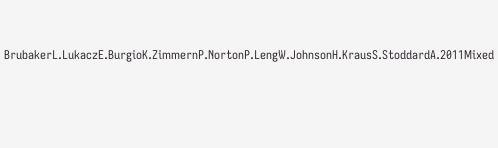BrubakerL.LukaczE.BurgioK.ZimmernP.NortonP.LengW.JohnsonH.KrausS.StoddardA.2011Mixed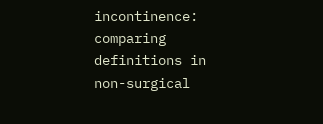incontinence: comparing definitions in non-surgical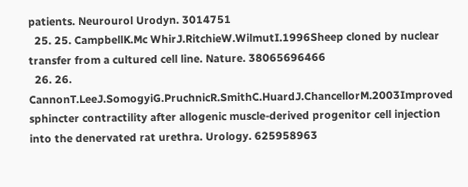patients. Neurourol Urodyn. 3014751
  25. 25. CampbellK.Mc WhirJ.RitchieW.WilmutI.1996Sheep cloned by nuclear transfer from a cultured cell line. Nature. 38065696466
  26. 26. CannonT.LeeJ.SomogyiG.PruchnicR.SmithC.HuardJ.ChancellorM.2003Improved sphincter contractility after allogenic muscle-derived progenitor cell injection into the denervated rat urethra. Urology. 625958963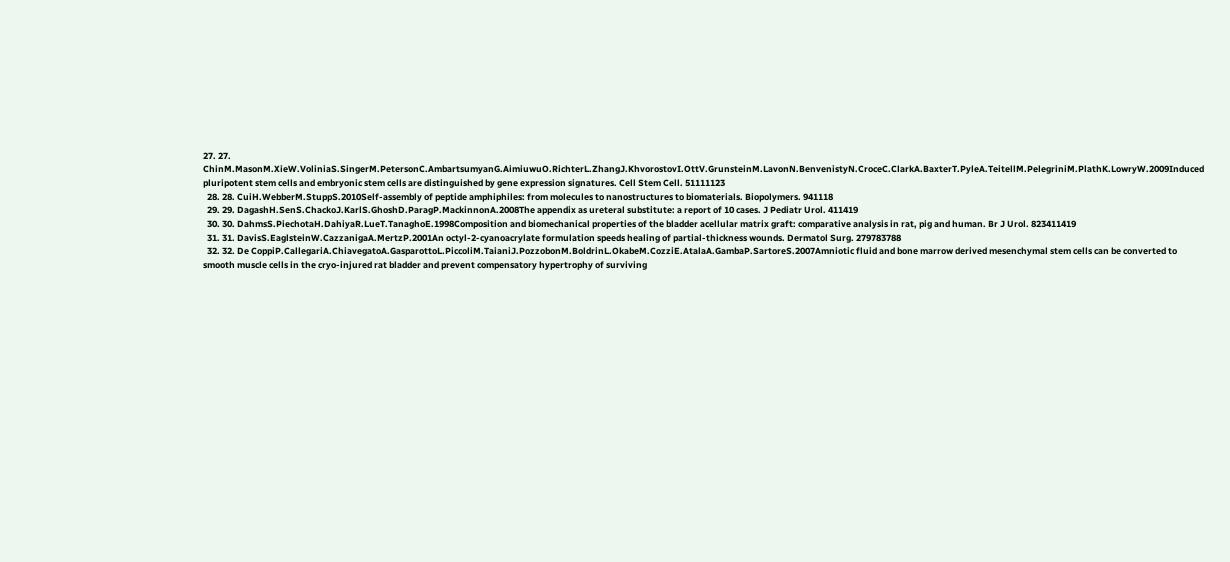27. 27. ChinM.MasonM.XieW.VoliniaS.SingerM.PetersonC.AmbartsumyanG.AimiuwuO.RichterL.ZhangJ.KhvorostovI.OttV.GrunsteinM.LavonN.BenvenistyN.CroceC.ClarkA.BaxterT.PyleA.TeitellM.PelegriniM.PlathK.LowryW.2009Induced pluripotent stem cells and embryonic stem cells are distinguished by gene expression signatures. Cell Stem Cell. 51111123
  28. 28. CuiH.WebberM.StuppS.2010Self-assembly of peptide amphiphiles: from molecules to nanostructures to biomaterials. Biopolymers. 941118
  29. 29. DagashH.SenS.ChackoJ.KarlS.GhoshD.ParagP.MackinnonA.2008The appendix as ureteral substitute: a report of 10 cases. J Pediatr Urol. 411419
  30. 30. DahmsS.PiechotaH.DahiyaR.LueT.TanaghoE.1998Composition and biomechanical properties of the bladder acellular matrix graft: comparative analysis in rat, pig and human. Br J Urol. 823411419
  31. 31. DavisS.EaglsteinW.CazzanigaA.MertzP.2001An octyl-2-cyanoacrylate formulation speeds healing of partial-thickness wounds. Dermatol Surg. 279783788
  32. 32. De CoppiP.CallegariA.ChiavegatoA.GasparottoL.PiccoliM.TaianiJ.PozzobonM.BoldrinL.OkabeM.CozziE.AtalaA.GambaP.SartoreS.2007Amniotic fluid and bone marrow derived mesenchymal stem cells can be converted to smooth muscle cells in the cryo-injured rat bladder and prevent compensatory hypertrophy of surviving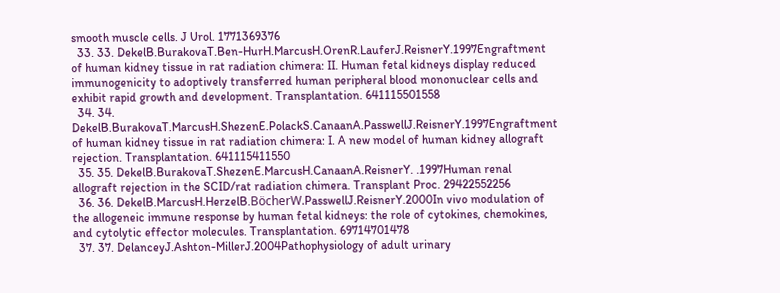smooth muscle cells. J Urol. 1771369376
  33. 33. DekelB.BurakovaT.Ben-HurH.MarcusH.OrenR.LauferJ.ReisnerY.1997Engraftment of human kidney tissue in rat radiation chimera: II. Human fetal kidneys display reduced immunogenicity to adoptively transferred human peripheral blood mononuclear cells and exhibit rapid growth and development. Transplantation. 641115501558
  34. 34. DekelB.BurakovaT.MarcusH.ShezenE.PolackS.CanaanA.PasswellJ.ReisnerY.1997Engraftment of human kidney tissue in rat radiation chimera: I. A new model of human kidney allograft rejection. Transplantation. 641115411550
  35. 35. DekelB.BurakovaT.ShezenE.MarcusH.CanaanA.ReisnerY. .1997Human renal allograft rejection in the SCID/rat radiation chimera. Transplant Proc. 29422552256
  36. 36. DekelB.MarcusH.HerzelB.BöcherW.PasswellJ.ReisnerY.2000In vivo modulation of the allogeneic immune response by human fetal kidneys: the role of cytokines, chemokines, and cytolytic effector molecules. Transplantation. 69714701478
  37. 37. DelanceyJ.Ashton-MillerJ.2004Pathophysiology of adult urinary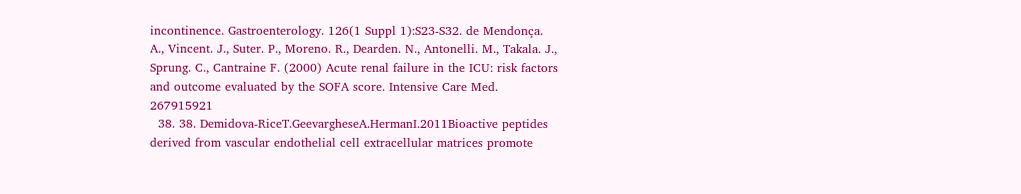incontinence. Gastroenterology. 126(1 Suppl 1):S23-S32. de Mendonça. A., Vincent. J., Suter. P., Moreno. R., Dearden. N., Antonelli. M., Takala. J., Sprung. C., Cantraine F. (2000) Acute renal failure in the ICU: risk factors and outcome evaluated by the SOFA score. Intensive Care Med. 267915921
  38. 38. Demidova-RiceT.GeevargheseA.HermanI.2011Bioactive peptides derived from vascular endothelial cell extracellular matrices promote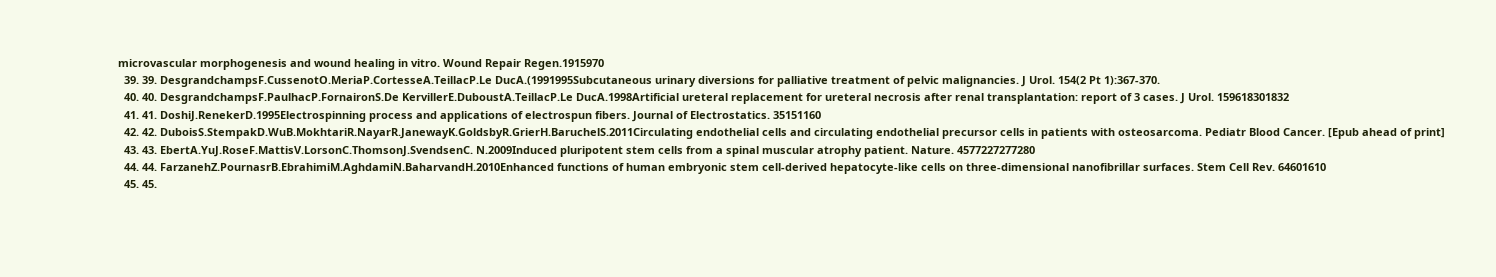microvascular morphogenesis and wound healing in vitro. Wound Repair Regen.1915970
  39. 39. DesgrandchampsF.CussenotO.MeriaP.CortesseA.TeillacP.Le DucA.(1991995Subcutaneous urinary diversions for palliative treatment of pelvic malignancies. J Urol. 154(2 Pt 1):367-370.
  40. 40. DesgrandchampsF.PaulhacP.FornaironS.De KervillerE.DuboustA.TeillacP.Le DucA.1998Artificial ureteral replacement for ureteral necrosis after renal transplantation: report of 3 cases. J Urol. 159618301832
  41. 41. DoshiJ.RenekerD.1995Electrospinning process and applications of electrospun fibers. Journal of Electrostatics. 35151160
  42. 42. DuboisS.StempakD.WuB.MokhtariR.NayarR.JanewayK.GoldsbyR.GrierH.BaruchelS.2011Circulating endothelial cells and circulating endothelial precursor cells in patients with osteosarcoma. Pediatr Blood Cancer. [Epub ahead of print]
  43. 43. EbertA.YuJ.RoseF.MattisV.LorsonC.ThomsonJ.SvendsenC. N.2009Induced pluripotent stem cells from a spinal muscular atrophy patient. Nature. 4577227277280
  44. 44. FarzanehZ.PournasrB.EbrahimiM.AghdamiN.BaharvandH.2010Enhanced functions of human embryonic stem cell-derived hepatocyte-like cells on three-dimensional nanofibrillar surfaces. Stem Cell Rev. 64601610
  45. 45.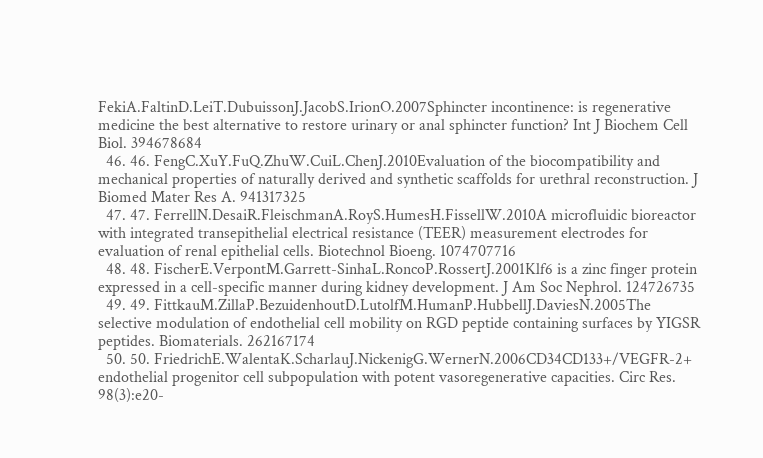FekiA.FaltinD.LeiT.DubuissonJ.JacobS.IrionO.2007Sphincter incontinence: is regenerative medicine the best alternative to restore urinary or anal sphincter function? Int J Biochem Cell Biol. 394678684
  46. 46. FengC.XuY.FuQ.ZhuW.CuiL.ChenJ.2010Evaluation of the biocompatibility and mechanical properties of naturally derived and synthetic scaffolds for urethral reconstruction. J Biomed Mater Res A. 941317325
  47. 47. FerrellN.DesaiR.FleischmanA.RoyS.HumesH.FissellW.2010A microfluidic bioreactor with integrated transepithelial electrical resistance (TEER) measurement electrodes for evaluation of renal epithelial cells. Biotechnol Bioeng. 1074707716
  48. 48. FischerE.VerpontM.Garrett-SinhaL.RoncoP.RossertJ.2001Klf6 is a zinc finger protein expressed in a cell-specific manner during kidney development. J Am Soc Nephrol. 124726735
  49. 49. FittkauM.ZillaP.BezuidenhoutD.LutolfM.HumanP.HubbellJ.DaviesN.2005The selective modulation of endothelial cell mobility on RGD peptide containing surfaces by YIGSR peptides. Biomaterials. 262167174
  50. 50. FriedrichE.WalentaK.ScharlauJ.NickenigG.WernerN.2006CD34CD133+/VEGFR-2+ endothelial progenitor cell subpopulation with potent vasoregenerative capacities. Circ Res. 98(3):e20-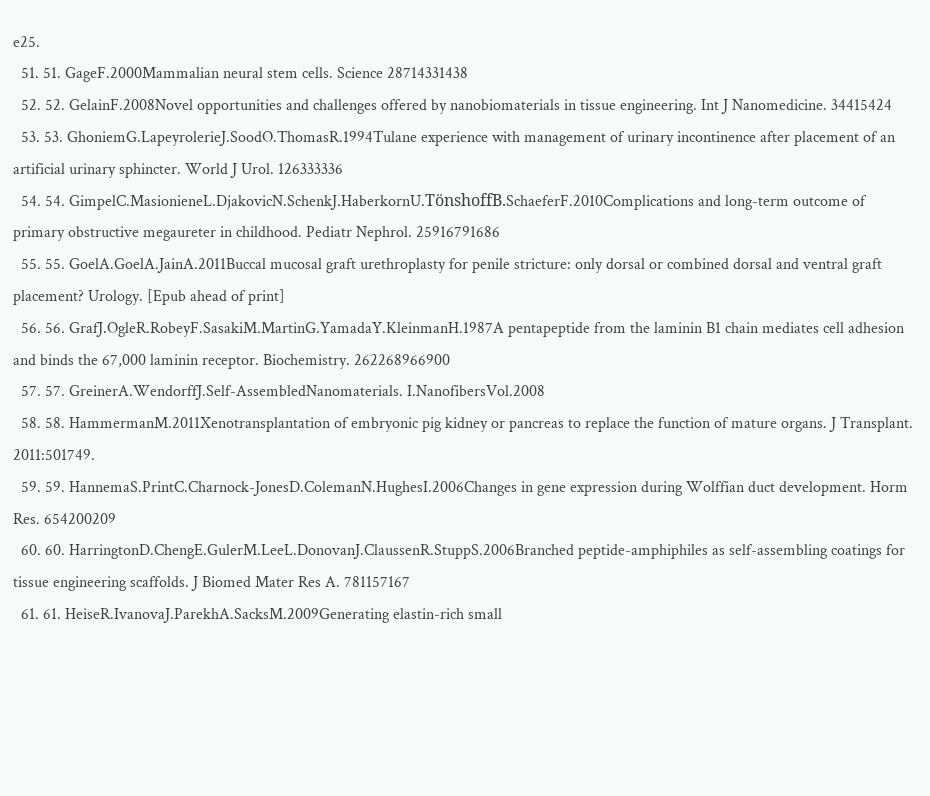e25.
  51. 51. GageF.2000Mammalian neural stem cells. Science 28714331438
  52. 52. GelainF.2008Novel opportunities and challenges offered by nanobiomaterials in tissue engineering. Int J Nanomedicine. 34415424
  53. 53. GhoniemG.LapeyrolerieJ.SoodO.ThomasR.1994Tulane experience with management of urinary incontinence after placement of an artificial urinary sphincter. World J Urol. 126333336
  54. 54. GimpelC.MasionieneL.DjakovicN.SchenkJ.HaberkornU.TönshoffB.SchaeferF.2010Complications and long-term outcome of primary obstructive megaureter in childhood. Pediatr Nephrol. 25916791686
  55. 55. GoelA.GoelA.JainA.2011Buccal mucosal graft urethroplasty for penile stricture: only dorsal or combined dorsal and ventral graft placement? Urology. [Epub ahead of print]
  56. 56. GrafJ.OgleR.RobeyF.SasakiM.MartinG.YamadaY.KleinmanH.1987A pentapeptide from the laminin B1 chain mediates cell adhesion and binds the 67,000 laminin receptor. Biochemistry. 262268966900
  57. 57. GreinerA.WendorffJ.Self-AssembledNanomaterials. I.NanofibersVol.2008
  58. 58. HammermanM.2011Xenotransplantation of embryonic pig kidney or pancreas to replace the function of mature organs. J Transplant. 2011:501749.
  59. 59. HannemaS.PrintC.Charnock-JonesD.ColemanN.HughesI.2006Changes in gene expression during Wolffian duct development. Horm Res. 654200209
  60. 60. HarringtonD.ChengE.GulerM.LeeL.DonovanJ.ClaussenR.StuppS.2006Branched peptide-amphiphiles as self-assembling coatings for tissue engineering scaffolds. J Biomed Mater Res A. 781157167
  61. 61. HeiseR.IvanovaJ.ParekhA.SacksM.2009Generating elastin-rich small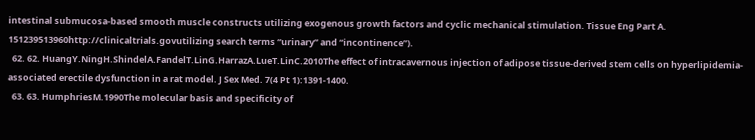intestinal submucosa-based smooth muscle constructs utilizing exogenous growth factors and cyclic mechanical stimulation. Tissue Eng Part A. 151239513960http://clinicaltrials.govutilizing search terms “urinary” and “incontinence”).
  62. 62. HuangY.NingH.ShindelA.FandelT.LinG.HarrazA.LueT.LinC.2010The effect of intracavernous injection of adipose tissue-derived stem cells on hyperlipidemia-associated erectile dysfunction in a rat model. J Sex Med. 7(4 Pt 1):1391-1400.
  63. 63. HumphriesM.1990The molecular basis and specificity of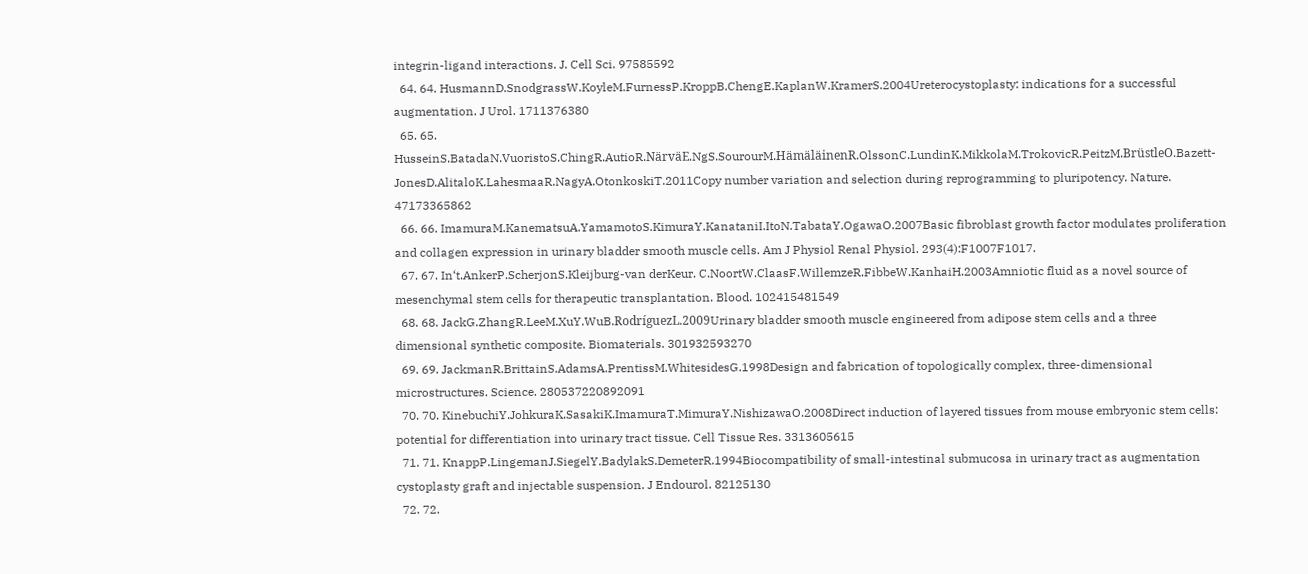integrin-ligand interactions. J. Cell Sci. 97585592
  64. 64. HusmannD.SnodgrassW.KoyleM.FurnessP.KroppB.ChengE.KaplanW.KramerS.2004Ureterocystoplasty: indications for a successful augmentation. J Urol. 1711376380
  65. 65. HusseinS.BatadaN.VuoristoS.ChingR.AutioR.NärväE.NgS.SourourM.HämäläinenR.OlssonC.LundinK.MikkolaM.TrokovicR.PeitzM.BrüstleO.Bazett-JonesD.AlitaloK.LahesmaaR.NagyA.OtonkoskiT.2011Copy number variation and selection during reprogramming to pluripotency. Nature. 47173365862
  66. 66. ImamuraM.KanematsuA.YamamotoS.KimuraY.KanataniI.ItoN.TabataY.OgawaO.2007Basic fibroblast growth factor modulates proliferation and collagen expression in urinary bladder smooth muscle cells. Am J Physiol Renal Physiol. 293(4):F1007F1017.
  67. 67. In‘t.AnkerP.ScherjonS.Kleijburg-van derKeur. C.NoortW.ClaasF.WillemzeR.FibbeW.KanhaiH.2003Amniotic fluid as a novel source of mesenchymal stem cells for therapeutic transplantation. Blood. 102415481549
  68. 68. JackG.ZhangR.LeeM.XuY.WuB.RodríguezL.2009Urinary bladder smooth muscle engineered from adipose stem cells and a three dimensional synthetic composite. Biomaterials. 301932593270
  69. 69. JackmanR.BrittainS.AdamsA.PrentissM.WhitesidesG.1998Design and fabrication of topologically complex, three-dimensional microstructures. Science. 280537220892091
  70. 70. KinebuchiY.JohkuraK.SasakiK.ImamuraT.MimuraY.NishizawaO.2008Direct induction of layered tissues from mouse embryonic stem cells: potential for differentiation into urinary tract tissue. Cell Tissue Res. 3313605615
  71. 71. KnappP.LingemanJ.SiegelY.BadylakS.DemeterR.1994Biocompatibility of small-intestinal submucosa in urinary tract as augmentation cystoplasty graft and injectable suspension. J Endourol. 82125130
  72. 72.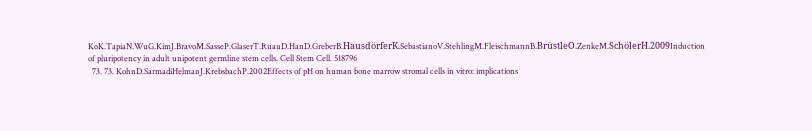KoK.TapiaN.WuG.KimJ.BravoM.SasseP.GlaserT.RuauD.HanD.GreberB.HausdörferK.SebastianoV.StehlingM.FleischmannB.BrüstleO.ZenkeM.SchölerH.2009Induction of pluripotency in adult unipotent germline stem cells. Cell Stem Cell. 518796
  73. 73. KohnD.SarmadiHelmanJ.KrebsbachP.2002Effects of pH on human bone marrow stromal cells in vitro: implications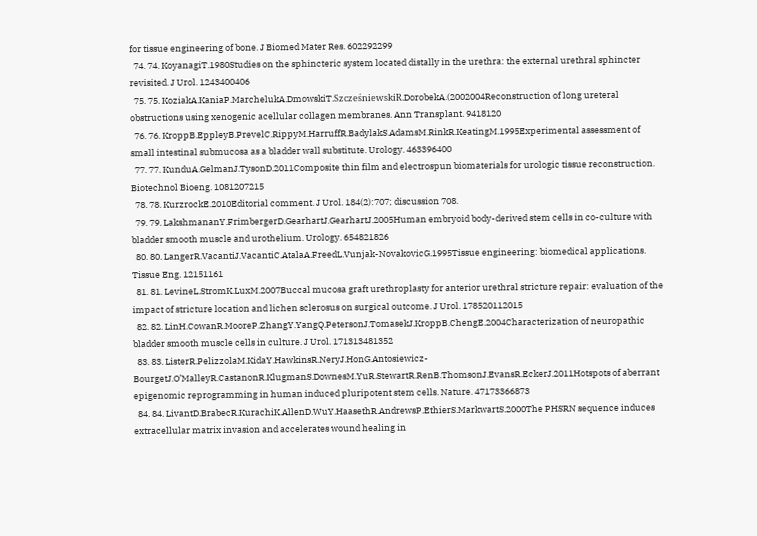for tissue engineering of bone. J Biomed Mater Res. 602292299
  74. 74. KoyanagiT.1980Studies on the sphincteric system located distally in the urethra: the external urethral sphincter revisited. J Urol. 1243400406
  75. 75. KoziakA.KaniaP.MarchelukA.DmowskiT.SzcześniewskiR.DorobekA.(2002004Reconstruction of long ureteral obstructions using xenogenic acellular collagen membranes. Ann Transplant. 9418120
  76. 76. KroppB.EppleyB.PrevelC.RippyM.HarruffR.BadylakS.AdamsM.RinkR.KeatingM.1995Experimental assessment of small intestinal submucosa as a bladder wall substitute. Urology. 463396400
  77. 77. KunduA.GelmanJ.TysonD.2011Composite thin film and electrospun biomaterials for urologic tissue reconstruction. Biotechnol Bioeng. 1081207215
  78. 78. KurzrockE.2010Editorial comment. J Urol. 184(2):707; discussion 708.
  79. 79. LakshmananY.FrimbergerD.GearhartJ.GearhartJ.2005Human embryoid body-derived stem cells in co-culture with bladder smooth muscle and urothelium. Urology. 654821826
  80. 80. LangerR.VacantiJ.VacantiC.AtalaA.FreedL.Vunjak-NovakovicG.1995Tissue engineering: biomedical applications. Tissue Eng. 12151161
  81. 81. LevineL.StromK.LuxM.2007Buccal mucosa graft urethroplasty for anterior urethral stricture repair: evaluation of the impact of stricture location and lichen sclerosus on surgical outcome. J Urol. 178520112015
  82. 82. LinH.CowanR.MooreP.ZhangY.YangQ.PetersonJ.TomasekJ.KroppB.ChengE.2004Characterization of neuropathic bladder smooth muscle cells in culture. J Urol. 171313481352
  83. 83. ListerR.PelizzolaM.KidaY.HawkinsR.NeryJ.HonG.Antosiewicz-BourgetJ.O’MalleyR.CastanonR.KlugmanS.DownesM.YuR.StewartR.RenB.ThomsonJ.EvansR.EckerJ.2011Hotspots of aberrant epigenomic reprogramming in human induced pluripotent stem cells. Nature. 47173366873
  84. 84. LivantD.BrabecR.KurachiK.AllenD.WuY.HaasethR.AndrewsP.EthierS.MarkwartS.2000The PHSRN sequence induces extracellular matrix invasion and accelerates wound healing in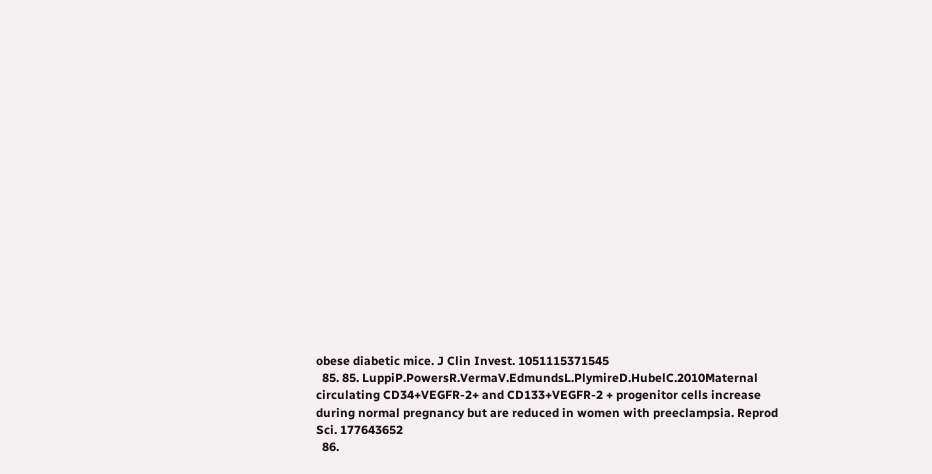obese diabetic mice. J Clin Invest. 1051115371545
  85. 85. LuppiP.PowersR.VermaV.EdmundsL.PlymireD.HubelC.2010Maternal circulating CD34+VEGFR-2+ and CD133+VEGFR-2 + progenitor cells increase during normal pregnancy but are reduced in women with preeclampsia. Reprod Sci. 177643652
  86.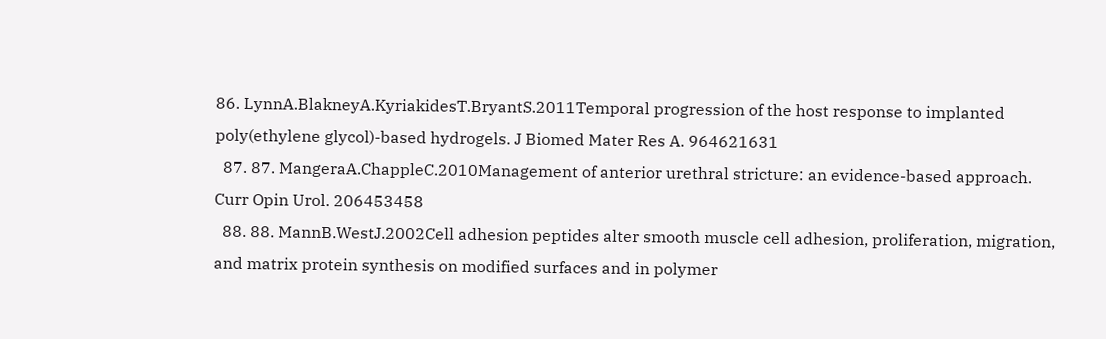86. LynnA.BlakneyA.KyriakidesT.BryantS.2011Temporal progression of the host response to implanted poly(ethylene glycol)-based hydrogels. J Biomed Mater Res A. 964621631
  87. 87. MangeraA.ChappleC.2010Management of anterior urethral stricture: an evidence-based approach. Curr Opin Urol. 206453458
  88. 88. MannB.WestJ.2002Cell adhesion peptides alter smooth muscle cell adhesion, proliferation, migration, and matrix protein synthesis on modified surfaces and in polymer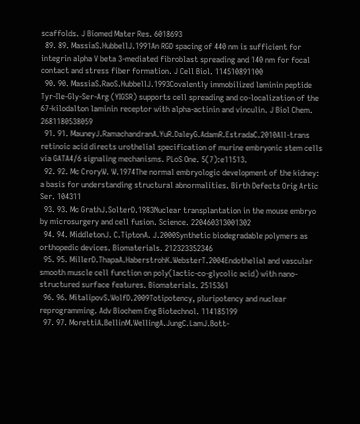scaffolds. J Biomed Mater Res. 6018693
  89. 89. MassiaS.HubbellJ.1991An RGD spacing of 440 nm is sufficient for integrin alpha V beta 3-mediated fibroblast spreading and 140 nm for focal contact and stress fiber formation. J Cell Biol. 114510891100
  90. 90. MassiaS.RaoS.HubbellJ.1993Covalently immobilized laminin peptide Tyr-Ile-Gly-Ser-Arg (YIGSR) supports cell spreading and co-localization of the 67-kilodalton laminin receptor with alpha-actinin and vinculin. J Biol Chem. 2681180538059
  91. 91. MauneyJ.RamachandranA.YuR.DaleyG.AdamR.EstradaC.2010All-trans retinoic acid directs urothelial specification of murine embryonic stem cells via GATA4/6 signaling mechanisms. PLoS One. 5(7):e11513.
  92. 92. Mc CroryW. W.1974The normal embryologic development of the kidney: a basis for understanding structural abnormalities. Birth Defects Orig Artic Ser. 104311
  93. 93. Mc GrathJ.SolterD.1983Nuclear transplantation in the mouse embryo by microsurgery and cell fusion. Science. 220460313001302
  94. 94. MiddletonJ. C.TiptonA. J.2000Synthetic biodegradable polymers as orthopedic devices. Biomaterials. 212323352346
  95. 95. MillerD.ThapaA.HaberstrohK.WebsterT.2004Endothelial and vascular smooth muscle cell function on poly(lactic-co-glycolic acid) with nano-structured surface features. Biomaterials. 2515361
  96. 96. MitalipovS.WolfD.2009Totipotency, pluripotency and nuclear reprogramming. Adv Biochem Eng Biotechnol. 114185199
  97. 97. MorettiA.BellinM.WellingA.JungC.LamJ.Bott-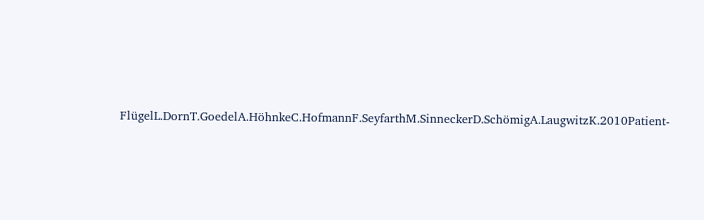FlügelL.DornT.GoedelA.HöhnkeC.HofmannF.SeyfarthM.SinneckerD.SchömigA.LaugwitzK.2010Patient-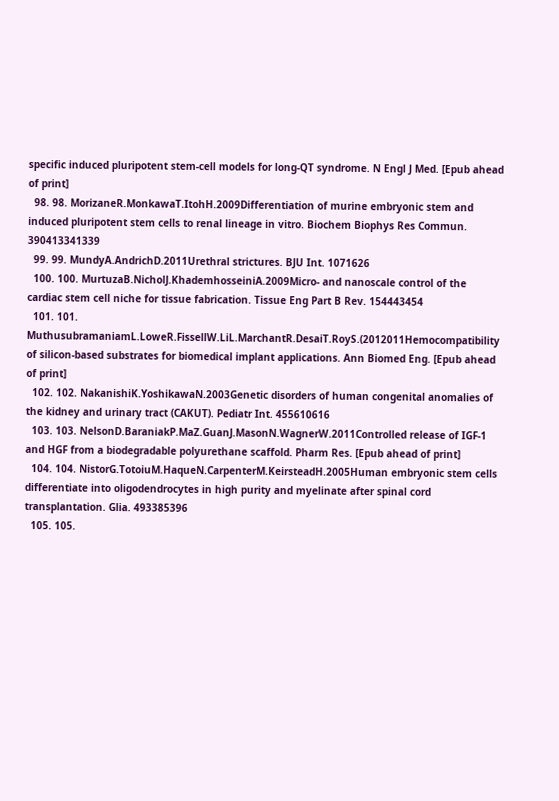specific induced pluripotent stem-cell models for long-QT syndrome. N Engl J Med. [Epub ahead of print]
  98. 98. MorizaneR.MonkawaT.ItohH.2009Differentiation of murine embryonic stem and induced pluripotent stem cells to renal lineage in vitro. Biochem Biophys Res Commun. 390413341339
  99. 99. MundyA.AndrichD.2011Urethral strictures. BJU Int. 1071626
  100. 100. MurtuzaB.NicholJ.KhademhosseiniA.2009Micro- and nanoscale control of the cardiac stem cell niche for tissue fabrication. Tissue Eng Part B Rev. 154443454
  101. 101. MuthusubramaniamL.LoweR.FissellW.LiL.MarchantR.DesaiT.RoyS.(2012011Hemocompatibility of silicon-based substrates for biomedical implant applications. Ann Biomed Eng. [Epub ahead of print]
  102. 102. NakanishiK.YoshikawaN.2003Genetic disorders of human congenital anomalies of the kidney and urinary tract (CAKUT). Pediatr Int. 455610616
  103. 103. NelsonD.BaraniakP.MaZ.GuanJ.MasonN.WagnerW.2011Controlled release of IGF-1 and HGF from a biodegradable polyurethane scaffold. Pharm Res. [Epub ahead of print]
  104. 104. NistorG.TotoiuM.HaqueN.CarpenterM.KeirsteadH.2005Human embryonic stem cells differentiate into oligodendrocytes in high purity and myelinate after spinal cord transplantation. Glia. 493385396
  105. 105.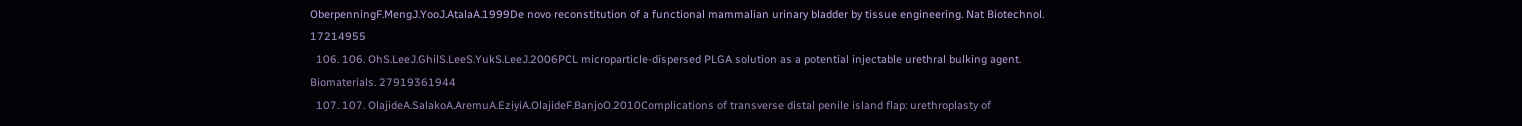OberpenningF.MengJ.YooJ.AtalaA.1999De novo reconstitution of a functional mammalian urinary bladder by tissue engineering. Nat Biotechnol. 17214955
  106. 106. OhS.LeeJ.GhilS.LeeS.YukS.LeeJ.2006PCL microparticle-dispersed PLGA solution as a potential injectable urethral bulking agent. Biomaterials. 27919361944
  107. 107. OlajideA.SalakoA.AremuA.EziyiA.OlajideF.BanjoO.2010Complications of transverse distal penile island flap: urethroplasty of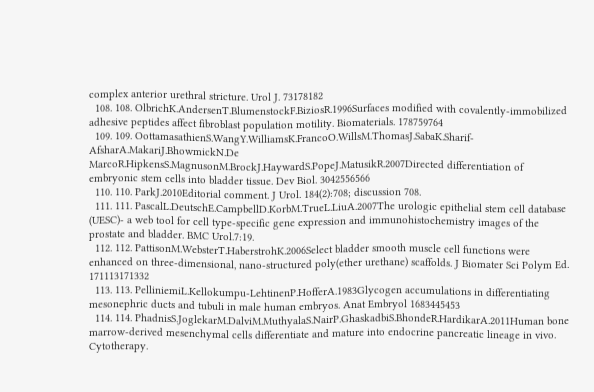complex anterior urethral stricture. Urol J. 73178182
  108. 108. OlbrichK.AndersenT.BlumenstockF.BiziosR.1996Surfaces modified with covalently-immobilized adhesive peptides affect fibroblast population motility. Biomaterials. 178759764
  109. 109. OottamasathienS.WangY.WilliamsK.FrancoO.WillsM.ThomasJ.SabaK.Sharif-AfsharA.MakariJ.BhowmickN.De MarcoR.HipkensS.MagnusonM.BrockJ.HaywardS.PopeJ.MatusikR.2007Directed differentiation of embryonic stem cells into bladder tissue. Dev Biol. 3042556566
  110. 110. ParkJ.2010Editorial comment. J Urol. 184(2):708; discussion 708.
  111. 111. PascalL.DeutschE.CampbellD.KorbM.TrueL.LiuA.2007The urologic epithelial stem cell database (UESC)- a web tool for cell type-specific gene expression and immunohistochemistry images of the prostate and bladder. BMC Urol.7:19.
  112. 112. PattisonM.WebsterT.HaberstrohK.2006Select bladder smooth muscle cell functions were enhanced on three-dimensional, nano-structured poly(ether urethane) scaffolds. J Biomater Sci Polym Ed. 171113171332
  113. 113. PelliniemiL.Kellokumpu-LehtinenP.HofferA.1983Glycogen accumulations in differentiating mesonephric ducts and tubuli in male human embryos. Anat Embryol 1683445453
  114. 114. PhadnisS.JoglekarM.DalviM.MuthyalaS.NairP.GhaskadbiS.BhondeR.HardikarA.2011Human bone marrow-derived mesenchymal cells differentiate and mature into endocrine pancreatic lineage in vivo. Cytotherapy.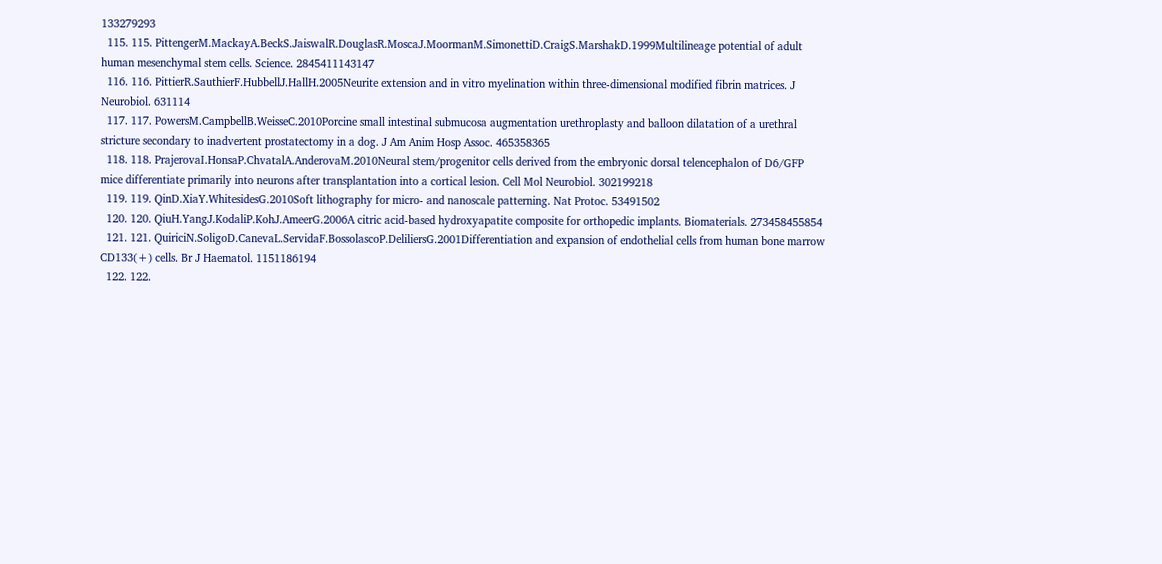133279293
  115. 115. PittengerM.MackayA.BeckS.JaiswalR.DouglasR.MoscaJ.MoormanM.SimonettiD.CraigS.MarshakD.1999Multilineage potential of adult human mesenchymal stem cells. Science. 2845411143147
  116. 116. PittierR.SauthierF.HubbellJ.HallH.2005Neurite extension and in vitro myelination within three-dimensional modified fibrin matrices. J Neurobiol. 631114
  117. 117. PowersM.CampbellB.WeisseC.2010Porcine small intestinal submucosa augmentation urethroplasty and balloon dilatation of a urethral stricture secondary to inadvertent prostatectomy in a dog. J Am Anim Hosp Assoc. 465358365
  118. 118. PrajerovaI.HonsaP.ChvatalA.AnderovaM.2010Neural stem/progenitor cells derived from the embryonic dorsal telencephalon of D6/GFP mice differentiate primarily into neurons after transplantation into a cortical lesion. Cell Mol Neurobiol. 302199218
  119. 119. QinD.XiaY.WhitesidesG.2010Soft lithography for micro- and nanoscale patterning. Nat Protoc. 53491502
  120. 120. QiuH.YangJ.KodaliP.KohJ.AmeerG.2006A citric acid-based hydroxyapatite composite for orthopedic implants. Biomaterials. 273458455854
  121. 121. QuiriciN.SoligoD.CanevaL.ServidaF.BossolascoP.DeliliersG.2001Differentiation and expansion of endothelial cells from human bone marrow CD133(+) cells. Br J Haematol. 1151186194
  122. 122.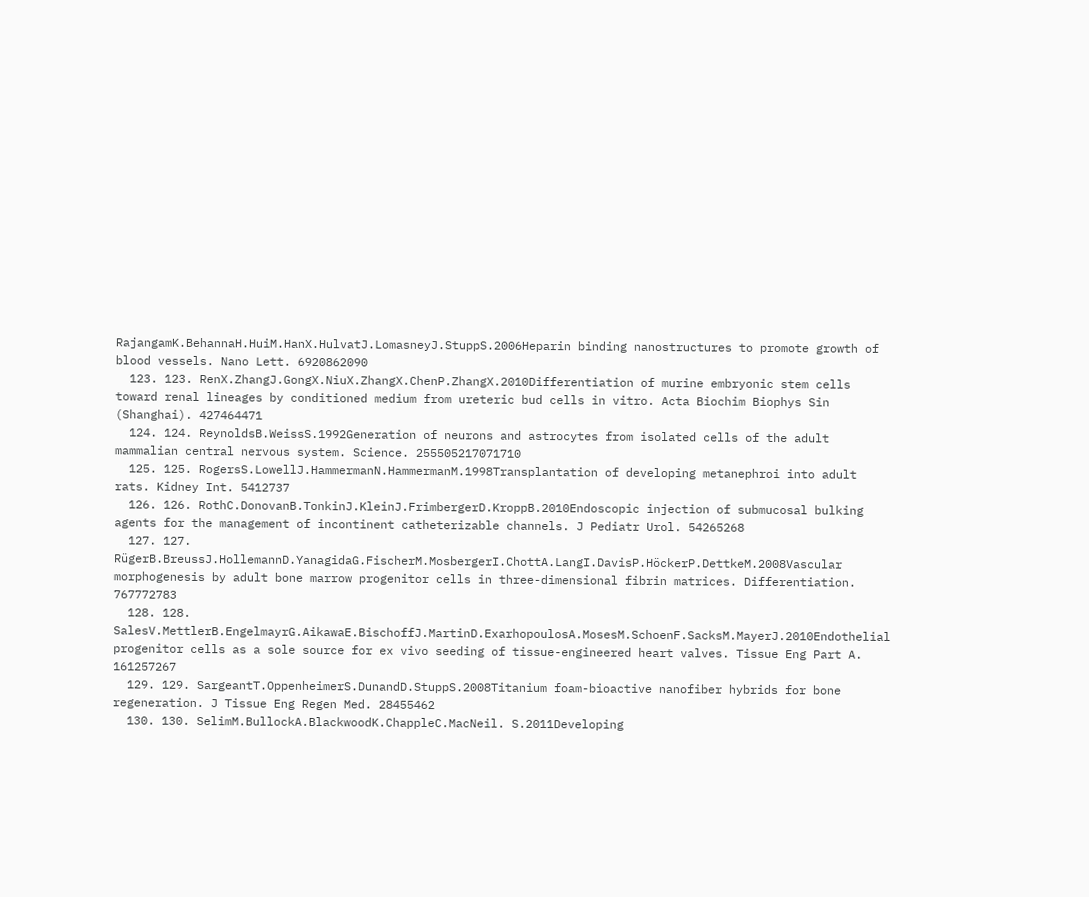RajangamK.BehannaH.HuiM.HanX.HulvatJ.LomasneyJ.StuppS.2006Heparin binding nanostructures to promote growth of blood vessels. Nano Lett. 6920862090
  123. 123. RenX.ZhangJ.GongX.NiuX.ZhangX.ChenP.ZhangX.2010Differentiation of murine embryonic stem cells toward renal lineages by conditioned medium from ureteric bud cells in vitro. Acta Biochim Biophys Sin (Shanghai). 427464471
  124. 124. ReynoldsB.WeissS.1992Generation of neurons and astrocytes from isolated cells of the adult mammalian central nervous system. Science. 255505217071710
  125. 125. RogersS.LowellJ.HammermanN.HammermanM.1998Transplantation of developing metanephroi into adult rats. Kidney Int. 5412737
  126. 126. RothC.DonovanB.TonkinJ.KleinJ.FrimbergerD.KroppB.2010Endoscopic injection of submucosal bulking agents for the management of incontinent catheterizable channels. J Pediatr Urol. 54265268
  127. 127. RügerB.BreussJ.HollemannD.YanagidaG.FischerM.MosbergerI.ChottA.LangI.DavisP.HöckerP.DettkeM.2008Vascular morphogenesis by adult bone marrow progenitor cells in three-dimensional fibrin matrices. Differentiation. 767772783
  128. 128. SalesV.MettlerB.EngelmayrG.AikawaE.BischoffJ.MartinD.ExarhopoulosA.MosesM.SchoenF.SacksM.MayerJ.2010Endothelial progenitor cells as a sole source for ex vivo seeding of tissue-engineered heart valves. Tissue Eng Part A. 161257267
  129. 129. SargeantT.OppenheimerS.DunandD.StuppS.2008Titanium foam-bioactive nanofiber hybrids for bone regeneration. J Tissue Eng Regen Med. 28455462
  130. 130. SelimM.BullockA.BlackwoodK.ChappleC.MacNeil. S.2011Developing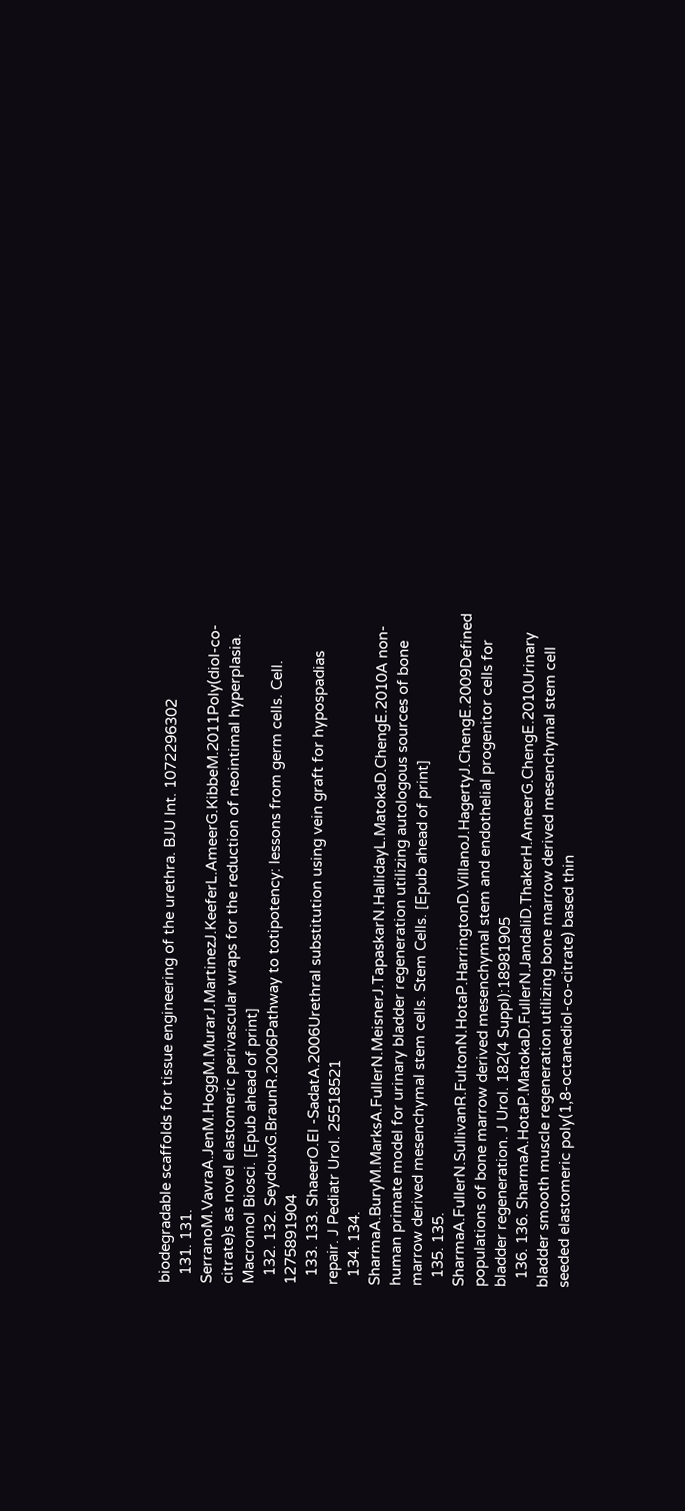biodegradable scaffolds for tissue engineering of the urethra. BJU Int. 1072296302
  131. 131. SerranoM.VavraA.JenM.HoggM.MurarJ.MartinezJ.KeeferL.AmeerG.KibbeM.2011Poly(diol-co-citrate)s as novel elastomeric perivascular wraps for the reduction of neointimal hyperplasia. Macromol Biosci. [Epub ahead of print]
  132. 132. SeydouxG.BraunR.2006Pathway to totipotency: lessons from germ cells. Cell. 1275891904
  133. 133. ShaeerO.El -SadatA.2006Urethral substitution using vein graft for hypospadias repair. J Pediatr Urol. 25518521
  134. 134. SharmaA.BuryM.MarksA.FullerN.MeisnerJ.TapaskarN.HallidayL.MatokaD.ChengE.2010A non-human primate model for urinary bladder regeneration utilizing autologous sources of bone marrow derived mesenchymal stem cells. Stem Cells. [Epub ahead of print]
  135. 135. SharmaA.FullerN.SullivanR.FultonN.HotaP.HarringtonD.VillanoJ.HagertyJ.ChengE.2009Defined populations of bone marrow derived mesenchymal stem and endothelial progenitor cells for bladder regeneration. J Urol. 182(4 Suppl):18981905
  136. 136. SharmaA.HotaP.MatokaD.FullerN.JandaliD.ThakerH.AmeerG.ChengE.2010Urinary bladder smooth muscle regeneration utilizing bone marrow derived mesenchymal stem cell seeded elastomeric poly(1,8-octanediol-co-citrate) based thin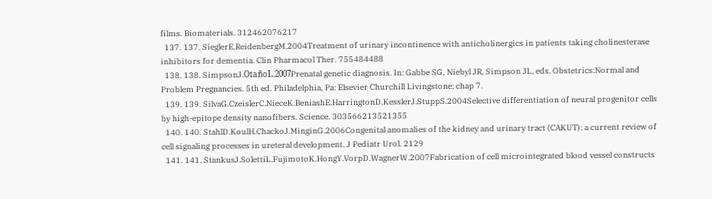films. Biomaterials. 312462076217
  137. 137. SieglerE.ReidenbergM.2004Treatment of urinary incontinence with anticholinergics in patients taking cholinesterase inhibitors for dementia. Clin Pharmacol Ther. 755484488
  138. 138. SimpsonJ.OtañoL.2007Prenatal genetic diagnosis. In: Gabbe SG, Niebyl JR, Simpson JL, eds. Obstetrics:Normal and Problem Pregnancies. 5th ed. Philadelphia, Pa: Elsevier Churchill Livingstone; chap 7.
  139. 139. SilvaG.CzeislerC.NieceK.BeniashE.HarringtonD.KesslerJ.StuppS.2004Selective differentiation of neural progenitor cells by high-epitope density nanofibers. Science. 303566213521355
  140. 140. StahlD.KoulH.ChackoJ.MinginG.2006Congenital anomalies of the kidney and urinary tract (CAKUT): a current review of cell signaling processes in ureteral development. J Pediatr Urol. 2129
  141. 141. StankusJ.SolettiL.FujimotoK.HongY.VorpD.WagnerW.2007Fabrication of cell microintegrated blood vessel constructs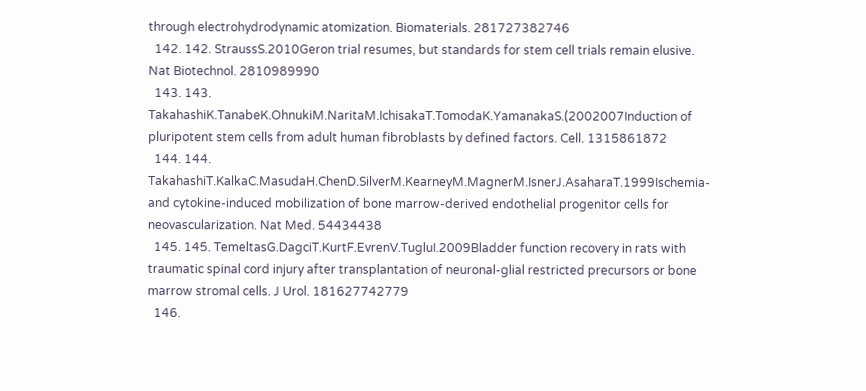through electrohydrodynamic atomization. Biomaterials. 281727382746
  142. 142. StraussS.2010Geron trial resumes, but standards for stem cell trials remain elusive. Nat Biotechnol. 2810989990
  143. 143. TakahashiK.TanabeK.OhnukiM.NaritaM.IchisakaT.TomodaK.YamanakaS.(2002007Induction of pluripotent stem cells from adult human fibroblasts by defined factors. Cell. 1315861872
  144. 144. TakahashiT.KalkaC.MasudaH.ChenD.SilverM.KearneyM.MagnerM.IsnerJ.AsaharaT.1999Ischemia- and cytokine-induced mobilization of bone marrow-derived endothelial progenitor cells for neovascularization. Nat Med. 54434438
  145. 145. TemeltasG.DagciT.KurtF.EvrenV.TugluI.2009Bladder function recovery in rats with traumatic spinal cord injury after transplantation of neuronal-glial restricted precursors or bone marrow stromal cells. J Urol. 181627742779
  146.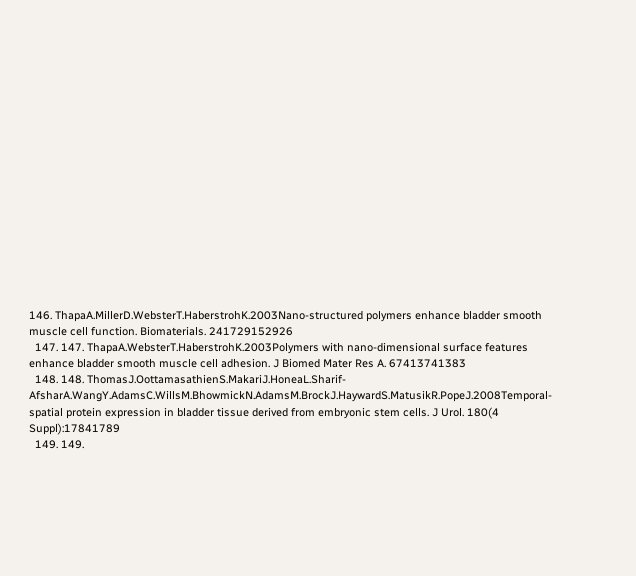146. ThapaA.MillerD.WebsterT.HaberstrohK.2003Nano-structured polymers enhance bladder smooth muscle cell function. Biomaterials. 241729152926
  147. 147. ThapaA.WebsterT.HaberstrohK.2003Polymers with nano-dimensional surface features enhance bladder smooth muscle cell adhesion. J Biomed Mater Res A. 67413741383
  148. 148. ThomasJ.OottamasathienS.MakariJ.HoneaL.Sharif-AfsharA.WangY.AdamsC.WillsM.BhowmickN.AdamsM.BrockJ.HaywardS.MatusikR.PopeJ.2008Temporal-spatial protein expression in bladder tissue derived from embryonic stem cells. J Urol. 180(4 Suppl):17841789
  149. 149.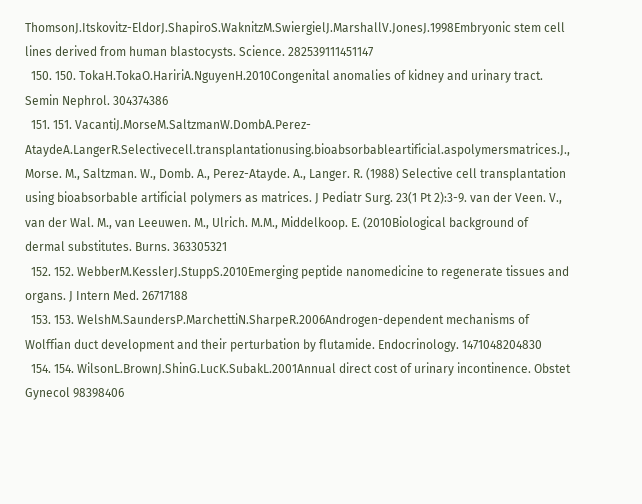ThomsonJ.Itskovitz-EldorJ.ShapiroS.WaknitzM.SwiergielJ.MarshallV.JonesJ.1998Embryonic stem cell lines derived from human blastocysts. Science. 282539111451147
  150. 150. TokaH.TokaO.HaririA.NguyenH.2010Congenital anomalies of kidney and urinary tract. Semin Nephrol. 304374386
  151. 151. VacantiJ.MorseM.SaltzmanW.DombA.Perez-AtaydeA.LangerR.Selectivecell.transplantationusing.bioabsorbableartificial.aspolymersmatrices.J., Morse. M., Saltzman. W., Domb. A., Perez-Atayde. A., Langer. R. (1988) Selective cell transplantation using bioabsorbable artificial polymers as matrices. J Pediatr Surg. 23(1 Pt 2):3-9. van der Veen. V., van der Wal. M., van Leeuwen. M., Ulrich. M.M., Middelkoop. E. (2010Biological background of dermal substitutes. Burns. 363305321
  152. 152. WebberM.KesslerJ.StuppS.2010Emerging peptide nanomedicine to regenerate tissues and organs. J Intern Med. 26717188
  153. 153. WelshM.SaundersP.MarchettiN.SharpeR.2006Androgen-dependent mechanisms of Wolffian duct development and their perturbation by flutamide. Endocrinology. 1471048204830
  154. 154. WilsonL.BrownJ.ShinG.LucK.SubakL.2001Annual direct cost of urinary incontinence. Obstet Gynecol 98398406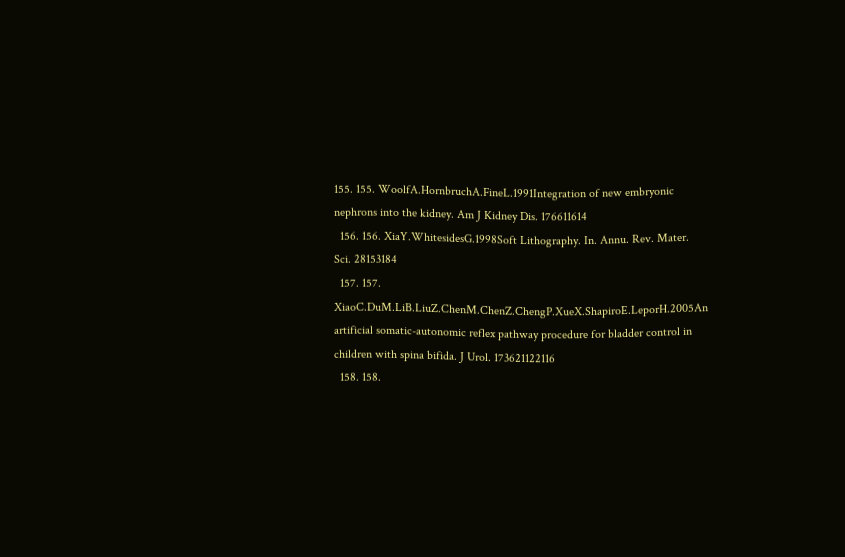155. 155. WoolfA.HornbruchA.FineL.1991Integration of new embryonic nephrons into the kidney. Am J Kidney Dis. 176611614
  156. 156. XiaY.WhitesidesG.1998Soft Lithography. In. Annu. Rev. Mater. Sci. 28153184
  157. 157. XiaoC.DuM.LiB.LiuZ.ChenM.ChenZ.ChengP.XueX.ShapiroE.LeporH.2005An artificial somatic-autonomic reflex pathway procedure for bladder control in children with spina bifida. J Urol. 173621122116
  158. 158.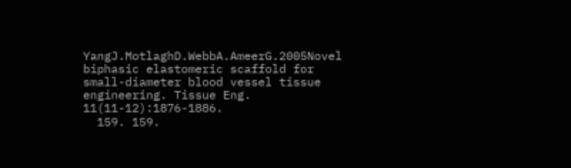YangJ.MotlaghD.WebbA.AmeerG.2005Novel biphasic elastomeric scaffold for small-diameter blood vessel tissue engineering. Tissue Eng. 11(11-12):1876-1886.
  159. 159.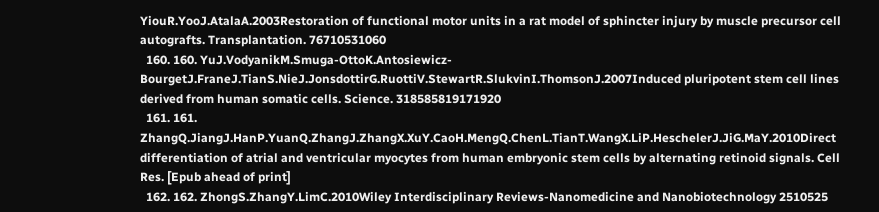YiouR.YooJ.AtalaA.2003Restoration of functional motor units in a rat model of sphincter injury by muscle precursor cell autografts. Transplantation. 76710531060
  160. 160. YuJ.VodyanikM.Smuga-OttoK.Antosiewicz-BourgetJ.FraneJ.TianS.NieJ.JonsdottirG.RuottiV.StewartR.SlukvinI.ThomsonJ.2007Induced pluripotent stem cell lines derived from human somatic cells. Science. 318585819171920
  161. 161. ZhangQ.JiangJ.HanP.YuanQ.ZhangJ.ZhangX.XuY.CaoH.MengQ.ChenL.TianT.WangX.LiP.HeschelerJ.JiG.MaY.2010Direct differentiation of atrial and ventricular myocytes from human embryonic stem cells by alternating retinoid signals. Cell Res. [Epub ahead of print]
  162. 162. ZhongS.ZhangY.LimC.2010Wiley Interdisciplinary Reviews-Nanomedicine and Nanobiotechnology 2510525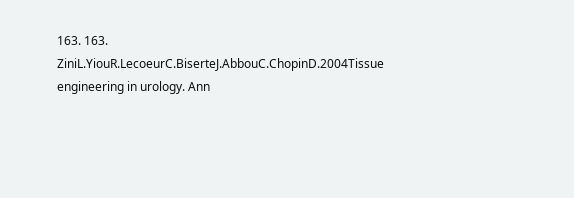163. 163. ZiniL.YiouR.LecoeurC.BiserteJ.AbbouC.ChopinD.2004Tissue engineering in urology. Ann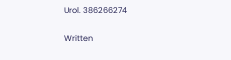Urol. 386266274

Written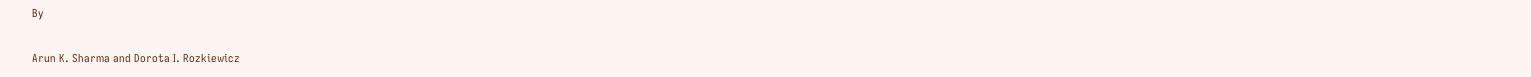By

Arun K. Sharma and Dorota I. Rozkiewicz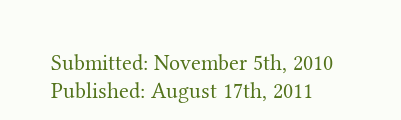Submitted: November 5th, 2010 Published: August 17th, 2011